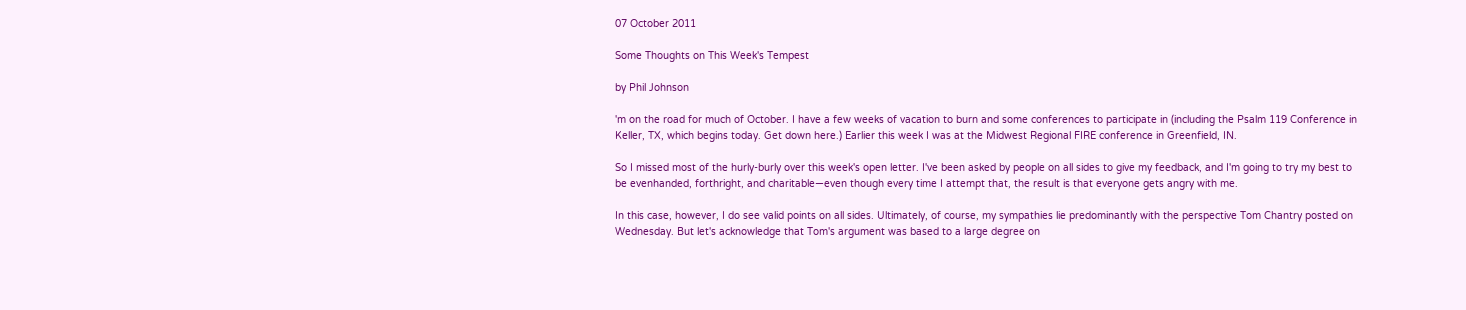07 October 2011

Some Thoughts on This Week's Tempest

by Phil Johnson

'm on the road for much of October. I have a few weeks of vacation to burn and some conferences to participate in (including the Psalm 119 Conference in Keller, TX, which begins today. Get down here.) Earlier this week I was at the Midwest Regional FIRE conference in Greenfield, IN.

So I missed most of the hurly-burly over this week's open letter. I've been asked by people on all sides to give my feedback, and I'm going to try my best to be evenhanded, forthright, and charitable—even though every time I attempt that, the result is that everyone gets angry with me.

In this case, however, I do see valid points on all sides. Ultimately, of course, my sympathies lie predominantly with the perspective Tom Chantry posted on Wednesday. But let's acknowledge that Tom's argument was based to a large degree on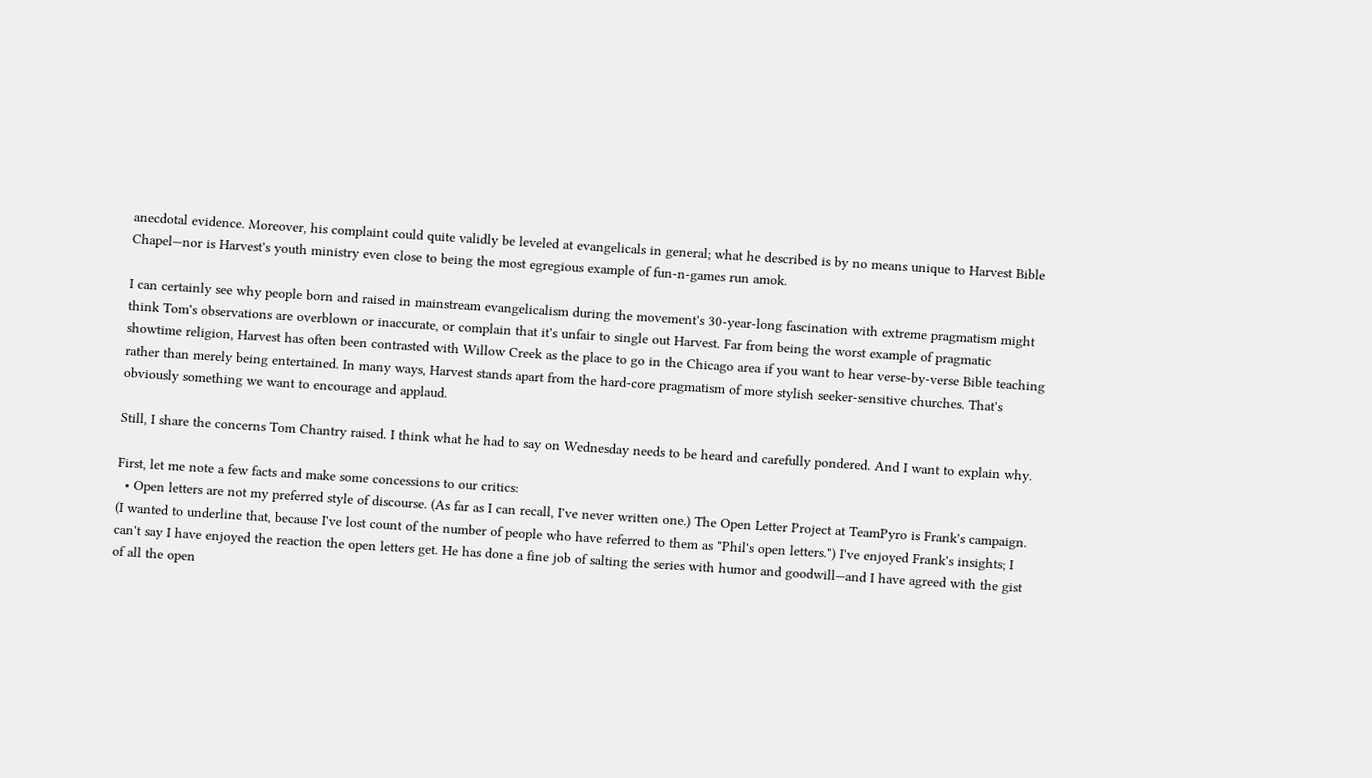anecdotal evidence. Moreover, his complaint could quite validly be leveled at evangelicals in general; what he described is by no means unique to Harvest Bible Chapel—nor is Harvest's youth ministry even close to being the most egregious example of fun-n-games run amok.

I can certainly see why people born and raised in mainstream evangelicalism during the movement's 30-year-long fascination with extreme pragmatism might think Tom's observations are overblown or inaccurate, or complain that it's unfair to single out Harvest. Far from being the worst example of pragmatic showtime religion, Harvest has often been contrasted with Willow Creek as the place to go in the Chicago area if you want to hear verse-by-verse Bible teaching rather than merely being entertained. In many ways, Harvest stands apart from the hard-core pragmatism of more stylish seeker-sensitive churches. That's obviously something we want to encourage and applaud.

Still, I share the concerns Tom Chantry raised. I think what he had to say on Wednesday needs to be heard and carefully pondered. And I want to explain why.

First, let me note a few facts and make some concessions to our critics:
  • Open letters are not my preferred style of discourse. (As far as I can recall, I've never written one.) The Open Letter Project at TeamPyro is Frank's campaign. (I wanted to underline that, because I've lost count of the number of people who have referred to them as "Phil's open letters.") I've enjoyed Frank's insights; I can't say I have enjoyed the reaction the open letters get. He has done a fine job of salting the series with humor and goodwill—and I have agreed with the gist of all the open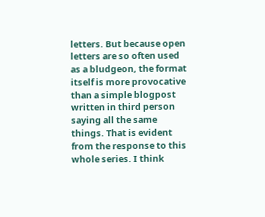letters. But because open letters are so often used as a bludgeon, the format itself is more provocative than a simple blogpost written in third person saying all the same things. That is evident from the response to this whole series. I think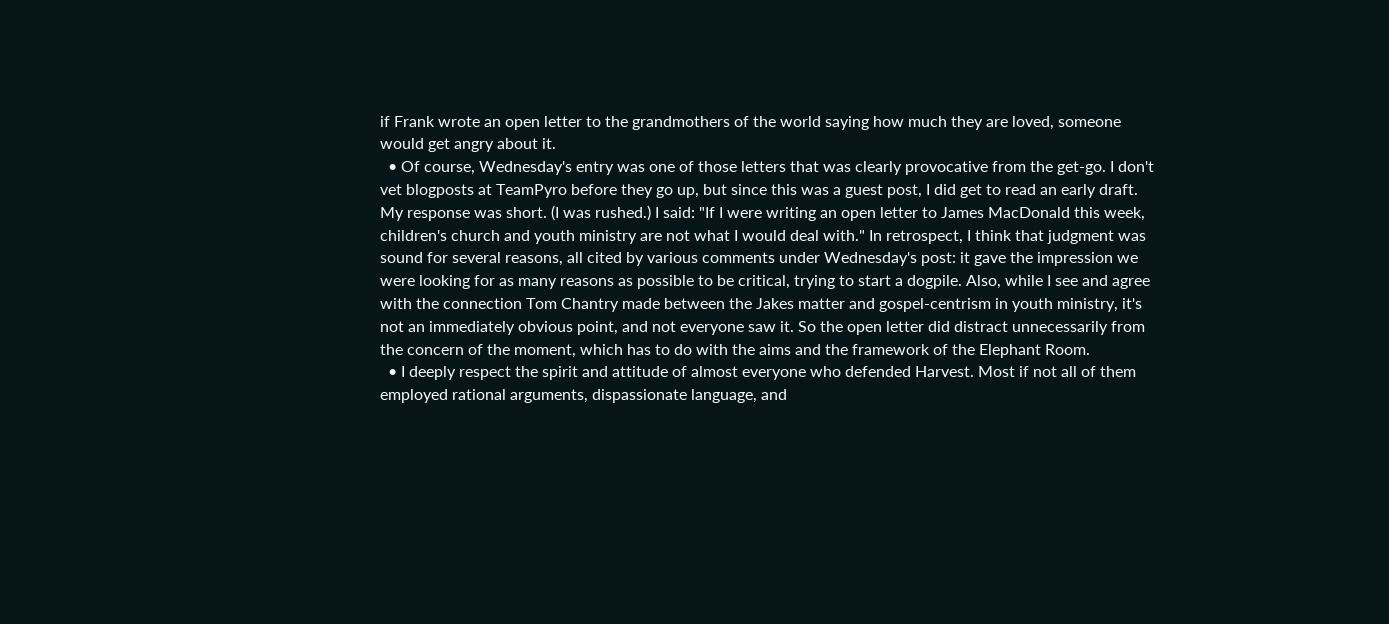if Frank wrote an open letter to the grandmothers of the world saying how much they are loved, someone would get angry about it.
  • Of course, Wednesday's entry was one of those letters that was clearly provocative from the get-go. I don't vet blogposts at TeamPyro before they go up, but since this was a guest post, I did get to read an early draft. My response was short. (I was rushed.) I said: "If I were writing an open letter to James MacDonald this week, children's church and youth ministry are not what I would deal with." In retrospect, I think that judgment was sound for several reasons, all cited by various comments under Wednesday's post: it gave the impression we were looking for as many reasons as possible to be critical, trying to start a dogpile. Also, while I see and agree with the connection Tom Chantry made between the Jakes matter and gospel-centrism in youth ministry, it's not an immediately obvious point, and not everyone saw it. So the open letter did distract unnecessarily from the concern of the moment, which has to do with the aims and the framework of the Elephant Room.
  • I deeply respect the spirit and attitude of almost everyone who defended Harvest. Most if not all of them employed rational arguments, dispassionate language, and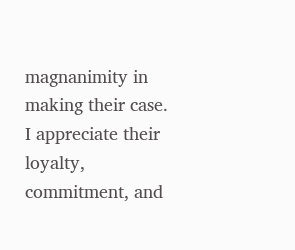magnanimity in making their case. I appreciate their loyalty, commitment, and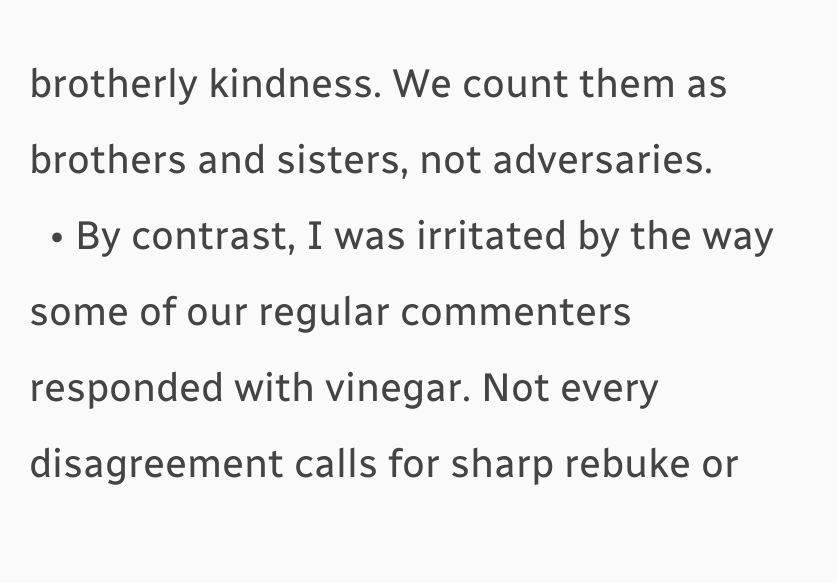brotherly kindness. We count them as brothers and sisters, not adversaries.
  • By contrast, I was irritated by the way some of our regular commenters responded with vinegar. Not every disagreement calls for sharp rebuke or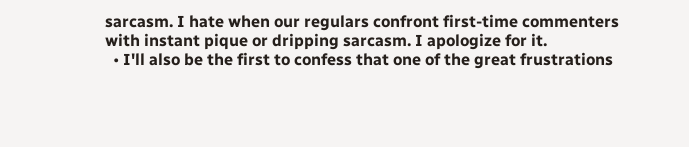sarcasm. I hate when our regulars confront first-time commenters with instant pique or dripping sarcasm. I apologize for it.
  • I'll also be the first to confess that one of the great frustrations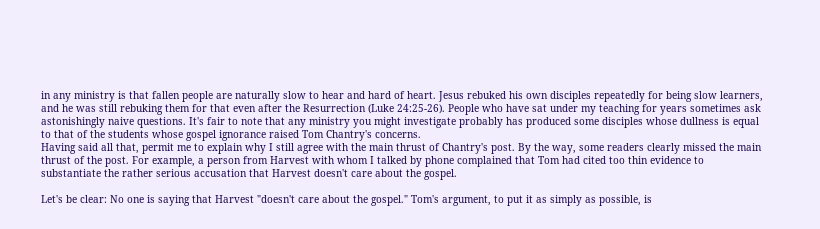in any ministry is that fallen people are naturally slow to hear and hard of heart. Jesus rebuked his own disciples repeatedly for being slow learners, and he was still rebuking them for that even after the Resurrection (Luke 24:25-26). People who have sat under my teaching for years sometimes ask astonishingly naive questions. It's fair to note that any ministry you might investigate probably has produced some disciples whose dullness is equal to that of the students whose gospel ignorance raised Tom Chantry's concerns.
Having said all that, permit me to explain why I still agree with the main thrust of Chantry's post. By the way, some readers clearly missed the main thrust of the post. For example, a person from Harvest with whom I talked by phone complained that Tom had cited too thin evidence to substantiate the rather serious accusation that Harvest doesn't care about the gospel.

Let's be clear: No one is saying that Harvest "doesn't care about the gospel." Tom's argument, to put it as simply as possible, is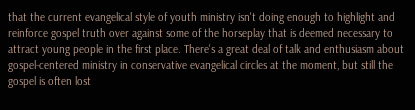that the current evangelical style of youth ministry isn't doing enough to highlight and reinforce gospel truth over against some of the horseplay that is deemed necessary to attract young people in the first place. There's a great deal of talk and enthusiasm about gospel-centered ministry in conservative evangelical circles at the moment, but still the gospel is often lost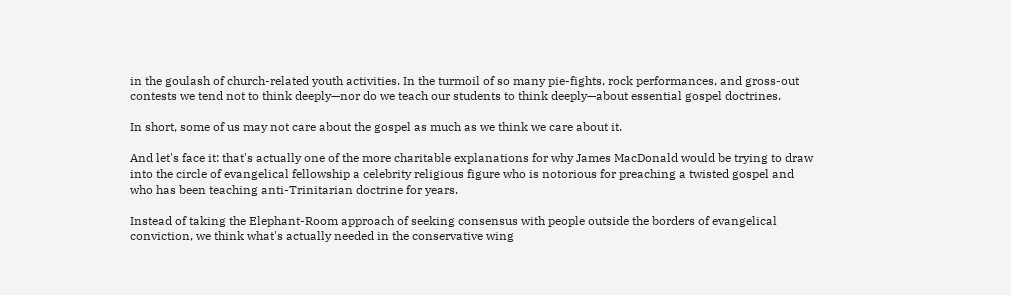in the goulash of church-related youth activities. In the turmoil of so many pie-fights, rock performances, and gross-out contests we tend not to think deeply—nor do we teach our students to think deeply—about essential gospel doctrines.

In short, some of us may not care about the gospel as much as we think we care about it.

And let's face it: that's actually one of the more charitable explanations for why James MacDonald would be trying to draw into the circle of evangelical fellowship a celebrity religious figure who is notorious for preaching a twisted gospel and who has been teaching anti-Trinitarian doctrine for years.

Instead of taking the Elephant-Room approach of seeking consensus with people outside the borders of evangelical conviction, we think what's actually needed in the conservative wing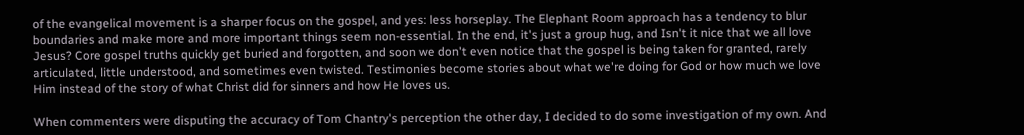of the evangelical movement is a sharper focus on the gospel, and yes: less horseplay. The Elephant Room approach has a tendency to blur boundaries and make more and more important things seem non-essential. In the end, it's just a group hug, and Isn't it nice that we all love Jesus? Core gospel truths quickly get buried and forgotten, and soon we don't even notice that the gospel is being taken for granted, rarely articulated, little understood, and sometimes even twisted. Testimonies become stories about what we're doing for God or how much we love Him instead of the story of what Christ did for sinners and how He loves us.

When commenters were disputing the accuracy of Tom Chantry's perception the other day, I decided to do some investigation of my own. And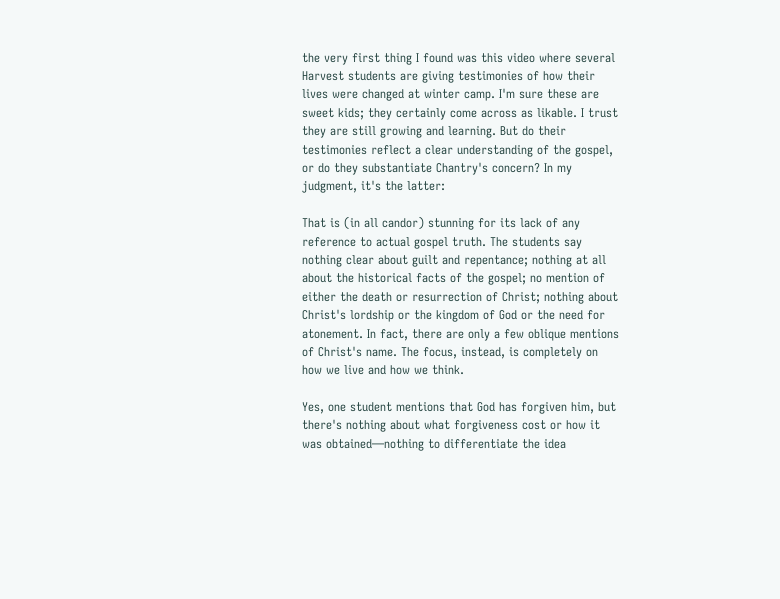the very first thing I found was this video where several Harvest students are giving testimonies of how their lives were changed at winter camp. I'm sure these are sweet kids; they certainly come across as likable. I trust they are still growing and learning. But do their testimonies reflect a clear understanding of the gospel, or do they substantiate Chantry's concern? In my judgment, it's the latter:

That is (in all candor) stunning for its lack of any reference to actual gospel truth. The students say nothing clear about guilt and repentance; nothing at all about the historical facts of the gospel; no mention of either the death or resurrection of Christ; nothing about Christ's lordship or the kingdom of God or the need for atonement. In fact, there are only a few oblique mentions of Christ's name. The focus, instead, is completely on how we live and how we think.

Yes, one student mentions that God has forgiven him, but there's nothing about what forgiveness cost or how it was obtained—nothing to differentiate the idea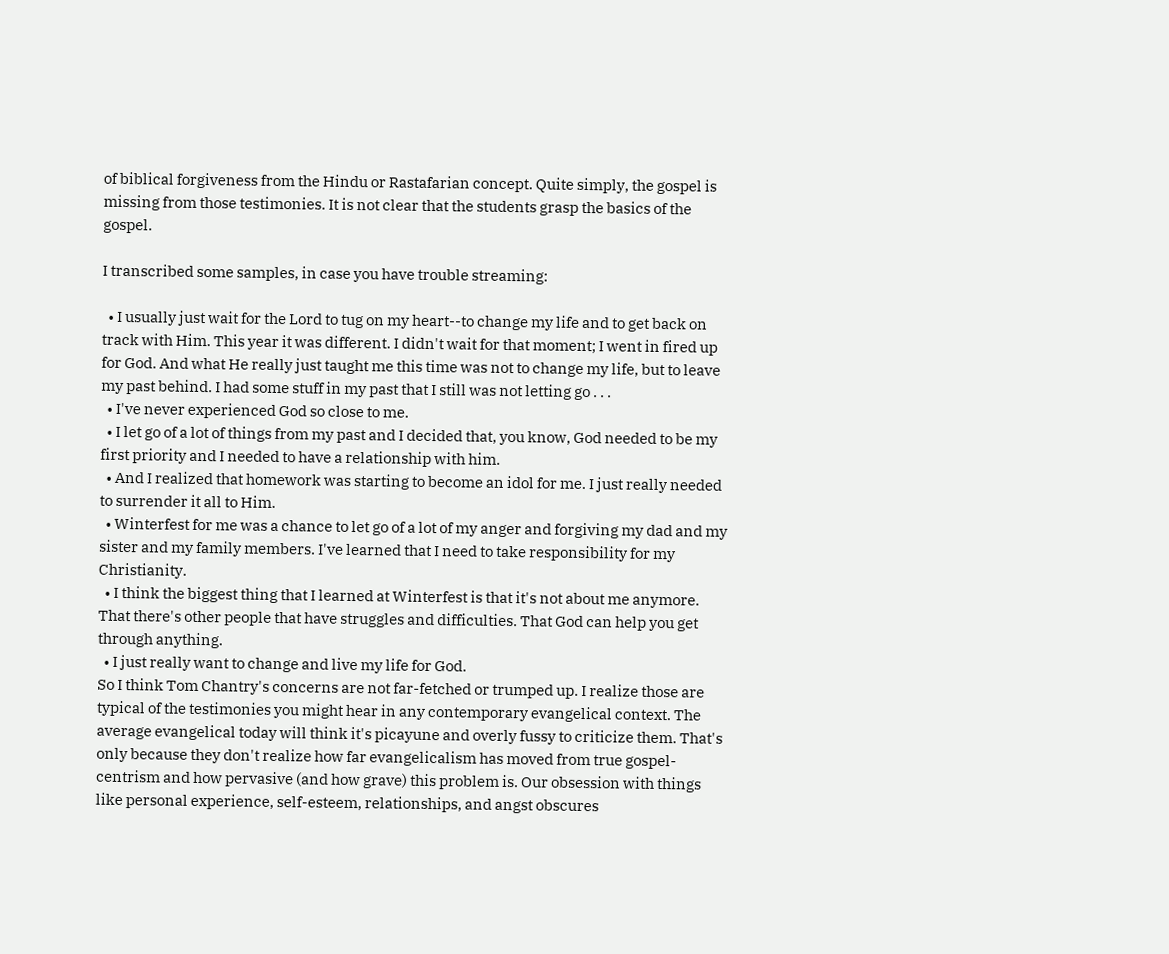of biblical forgiveness from the Hindu or Rastafarian concept. Quite simply, the gospel is missing from those testimonies. It is not clear that the students grasp the basics of the gospel.

I transcribed some samples, in case you have trouble streaming:

  • I usually just wait for the Lord to tug on my heart--to change my life and to get back on track with Him. This year it was different. I didn't wait for that moment; I went in fired up for God. And what He really just taught me this time was not to change my life, but to leave my past behind. I had some stuff in my past that I still was not letting go . . .
  • I've never experienced God so close to me.
  • I let go of a lot of things from my past and I decided that, you know, God needed to be my first priority and I needed to have a relationship with him.
  • And I realized that homework was starting to become an idol for me. I just really needed to surrender it all to Him.
  • Winterfest for me was a chance to let go of a lot of my anger and forgiving my dad and my sister and my family members. I've learned that I need to take responsibility for my Christianity.
  • I think the biggest thing that I learned at Winterfest is that it's not about me anymore. That there's other people that have struggles and difficulties. That God can help you get through anything.
  • I just really want to change and live my life for God.
So I think Tom Chantry's concerns are not far-fetched or trumped up. I realize those are typical of the testimonies you might hear in any contemporary evangelical context. The average evangelical today will think it's picayune and overly fussy to criticize them. That's only because they don't realize how far evangelicalism has moved from true gospel-centrism and how pervasive (and how grave) this problem is. Our obsession with things like personal experience, self-esteem, relationships, and angst obscures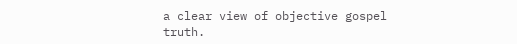a clear view of objective gospel truth.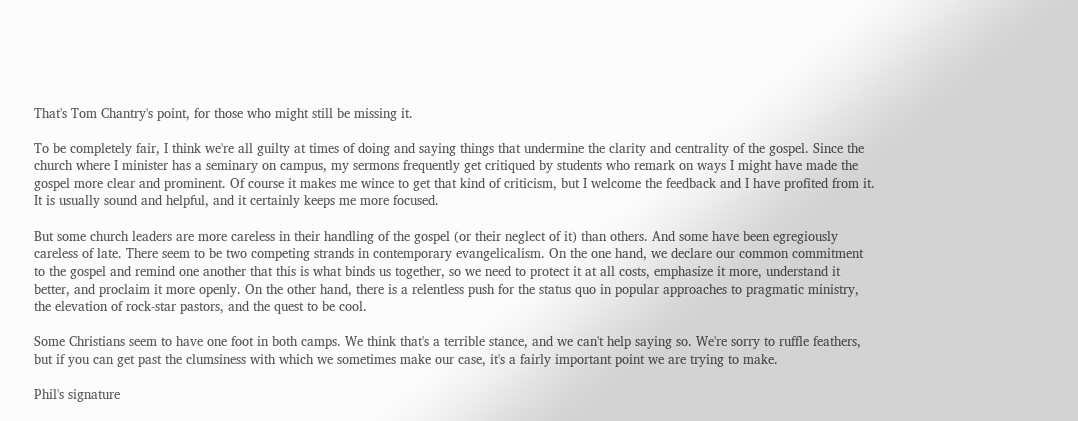That's Tom Chantry's point, for those who might still be missing it.

To be completely fair, I think we're all guilty at times of doing and saying things that undermine the clarity and centrality of the gospel. Since the church where I minister has a seminary on campus, my sermons frequently get critiqued by students who remark on ways I might have made the gospel more clear and prominent. Of course it makes me wince to get that kind of criticism, but I welcome the feedback and I have profited from it. It is usually sound and helpful, and it certainly keeps me more focused.

But some church leaders are more careless in their handling of the gospel (or their neglect of it) than others. And some have been egregiously careless of late. There seem to be two competing strands in contemporary evangelicalism. On the one hand, we declare our common commitment to the gospel and remind one another that this is what binds us together, so we need to protect it at all costs, emphasize it more, understand it better, and proclaim it more openly. On the other hand, there is a relentless push for the status quo in popular approaches to pragmatic ministry, the elevation of rock-star pastors, and the quest to be cool.

Some Christians seem to have one foot in both camps. We think that's a terrible stance, and we can't help saying so. We're sorry to ruffle feathers, but if you can get past the clumsiness with which we sometimes make our case, it's a fairly important point we are trying to make.

Phil's signature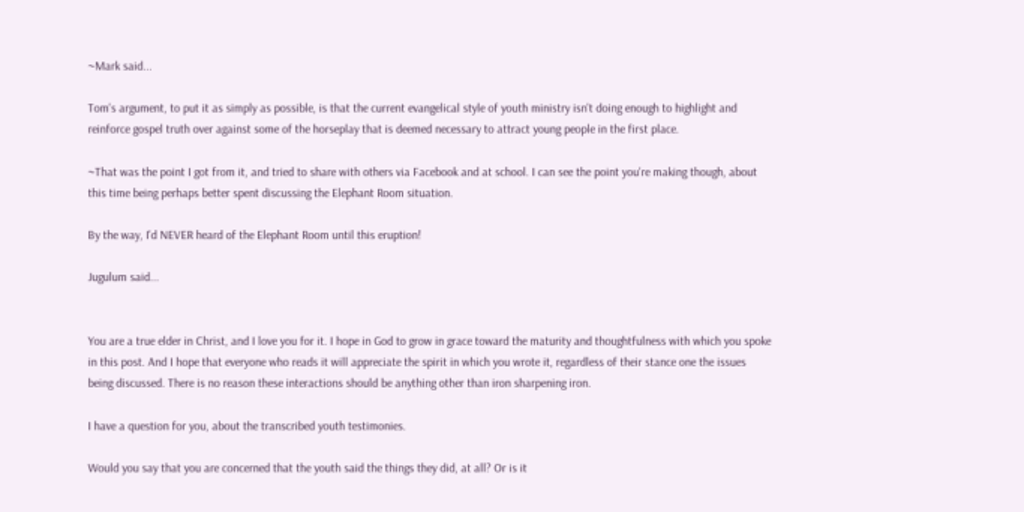~Mark said...

Tom's argument, to put it as simply as possible, is that the current evangelical style of youth ministry isn't doing enough to highlight and reinforce gospel truth over against some of the horseplay that is deemed necessary to attract young people in the first place.

~That was the point I got from it, and tried to share with others via Facebook and at school. I can see the point you're making though, about this time being perhaps better spent discussing the Elephant Room situation.

By the way, I'd NEVER heard of the Elephant Room until this eruption!

Jugulum said...


You are a true elder in Christ, and I love you for it. I hope in God to grow in grace toward the maturity and thoughtfulness with which you spoke in this post. And I hope that everyone who reads it will appreciate the spirit in which you wrote it, regardless of their stance one the issues being discussed. There is no reason these interactions should be anything other than iron sharpening iron.

I have a question for you, about the transcribed youth testimonies.

Would you say that you are concerned that the youth said the things they did, at all? Or is it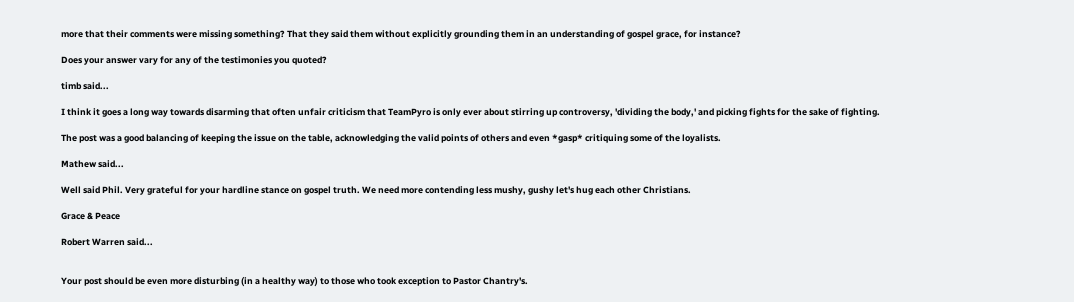more that their comments were missing something? That they said them without explicitly grounding them in an understanding of gospel grace, for instance?

Does your answer vary for any of the testimonies you quoted?

timb said...

I think it goes a long way towards disarming that often unfair criticism that TeamPyro is only ever about stirring up controversy, 'dividing the body,' and picking fights for the sake of fighting.

The post was a good balancing of keeping the issue on the table, acknowledging the valid points of others and even *gasp* critiquing some of the loyalists.

Mathew said...

Well said Phil. Very grateful for your hardline stance on gospel truth. We need more contending less mushy, gushy let's hug each other Christians.

Grace & Peace

Robert Warren said...


Your post should be even more disturbing (in a healthy way) to those who took exception to Pastor Chantry's.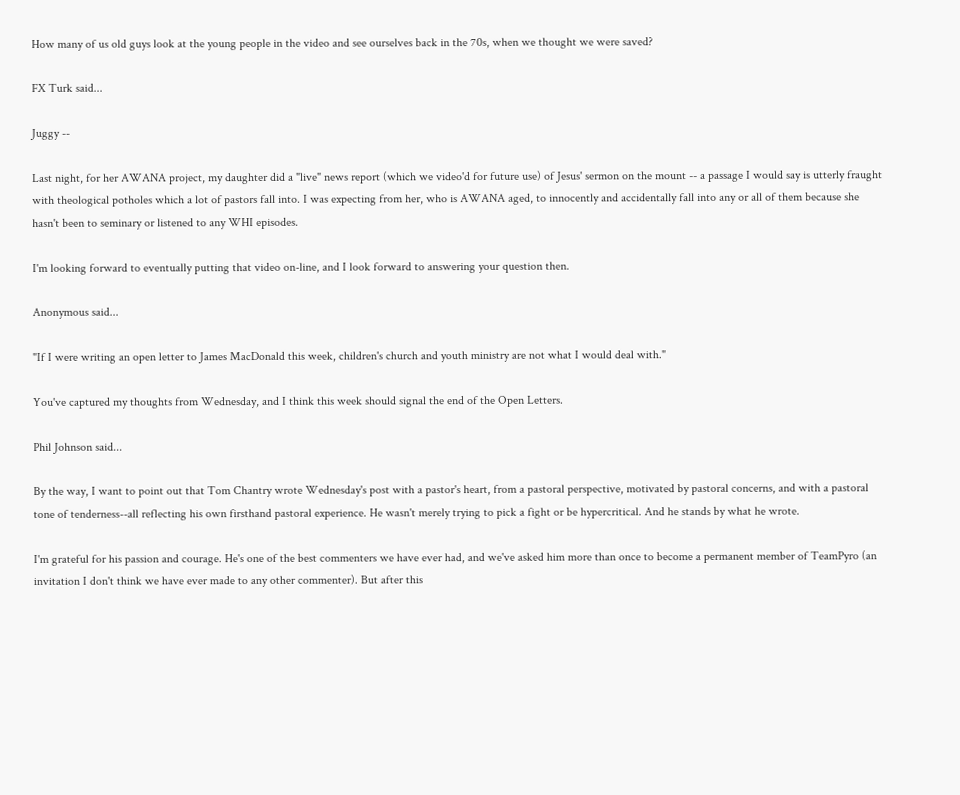How many of us old guys look at the young people in the video and see ourselves back in the 70s, when we thought we were saved?

FX Turk said...

Juggy --

Last night, for her AWANA project, my daughter did a "live" news report (which we video'd for future use) of Jesus' sermon on the mount -- a passage I would say is utterly fraught with theological potholes which a lot of pastors fall into. I was expecting from her, who is AWANA aged, to innocently and accidentally fall into any or all of them because she hasn't been to seminary or listened to any WHI episodes.

I'm looking forward to eventually putting that video on-line, and I look forward to answering your question then.

Anonymous said...

"If I were writing an open letter to James MacDonald this week, children's church and youth ministry are not what I would deal with."

You've captured my thoughts from Wednesday, and I think this week should signal the end of the Open Letters.

Phil Johnson said...

By the way, I want to point out that Tom Chantry wrote Wednesday's post with a pastor's heart, from a pastoral perspective, motivated by pastoral concerns, and with a pastoral tone of tenderness--all reflecting his own firsthand pastoral experience. He wasn't merely trying to pick a fight or be hypercritical. And he stands by what he wrote.

I'm grateful for his passion and courage. He's one of the best commenters we have ever had, and we've asked him more than once to become a permanent member of TeamPyro (an invitation I don't think we have ever made to any other commenter). But after this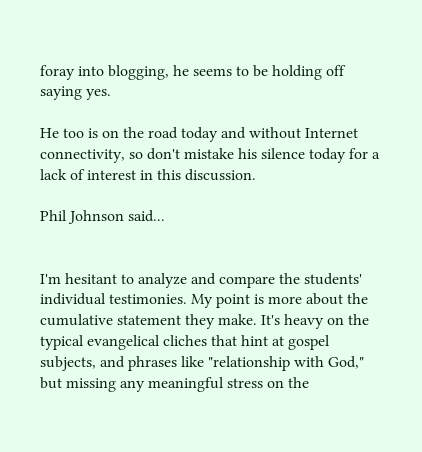foray into blogging, he seems to be holding off saying yes.

He too is on the road today and without Internet connectivity, so don't mistake his silence today for a lack of interest in this discussion.

Phil Johnson said...


I'm hesitant to analyze and compare the students' individual testimonies. My point is more about the cumulative statement they make. It's heavy on the typical evangelical cliches that hint at gospel subjects, and phrases like "relationship with God," but missing any meaningful stress on the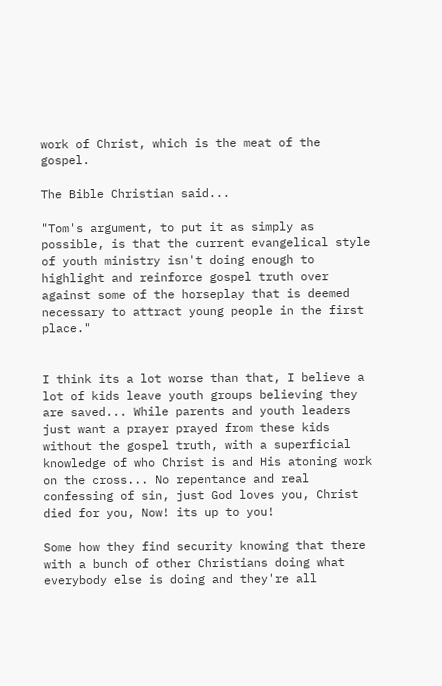work of Christ, which is the meat of the gospel.

The Bible Christian said...

"Tom's argument, to put it as simply as possible, is that the current evangelical style of youth ministry isn't doing enough to highlight and reinforce gospel truth over against some of the horseplay that is deemed necessary to attract young people in the first place."


I think its a lot worse than that, I believe a lot of kids leave youth groups believing they are saved... While parents and youth leaders just want a prayer prayed from these kids without the gospel truth, with a superficial knowledge of who Christ is and His atoning work on the cross... No repentance and real confessing of sin, just God loves you, Christ died for you, Now! its up to you!

Some how they find security knowing that there with a bunch of other Christians doing what everybody else is doing and they're all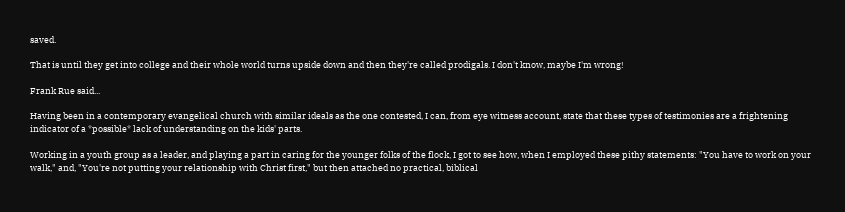saved.

That is until they get into college and their whole world turns upside down and then they're called prodigals. I don't know, maybe I'm wrong!

Frank Rue said...

Having been in a contemporary evangelical church with similar ideals as the one contested, I can, from eye witness account, state that these types of testimonies are a frightening indicator of a *possible* lack of understanding on the kids' parts.

Working in a youth group as a leader, and playing a part in caring for the younger folks of the flock, I got to see how, when I employed these pithy statements: "You have to work on your walk," and, "You're not putting your relationship with Christ first," but then attached no practical, biblical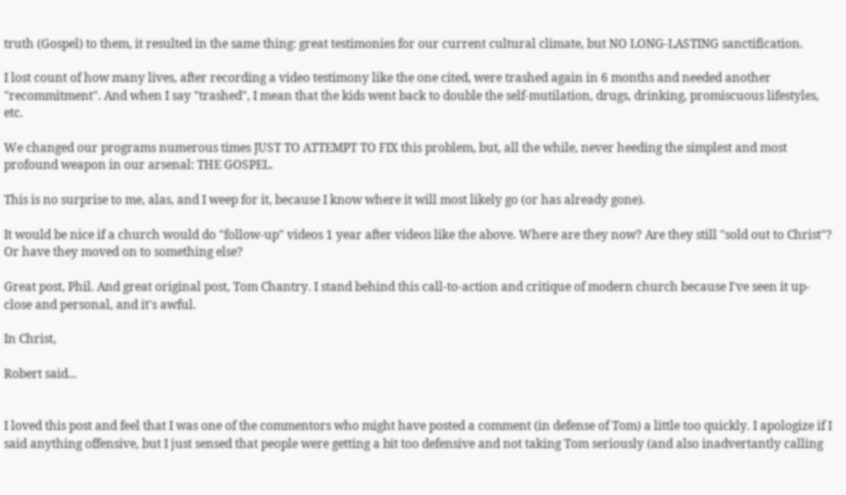truth (Gospel) to them, it resulted in the same thing: great testimonies for our current cultural climate, but NO LONG-LASTING sanctification.

I lost count of how many lives, after recording a video testimony like the one cited, were trashed again in 6 months and needed another "recommitment". And when I say "trashed", I mean that the kids went back to double the self-mutilation, drugs, drinking, promiscuous lifestyles, etc.

We changed our programs numerous times JUST TO ATTEMPT TO FIX this problem, but, all the while, never heeding the simplest and most profound weapon in our arsenal: THE GOSPEL.

This is no surprise to me, alas, and I weep for it, because I know where it will most likely go (or has already gone).

It would be nice if a church would do "follow-up" videos 1 year after videos like the above. Where are they now? Are they still "sold out to Christ"? Or have they moved on to something else?

Great post, Phil. And great original post, Tom Chantry. I stand behind this call-to-action and critique of modern church because I've seen it up-close and personal, and it's awful.

In Christ,

Robert said...


I loved this post and feel that I was one of the commentors who might have posted a comment (in defense of Tom) a little too quickly. I apologize if I said anything offensive, but I just sensed that people were getting a bit too defensive and not taking Tom seriously (and also inadvertantly calling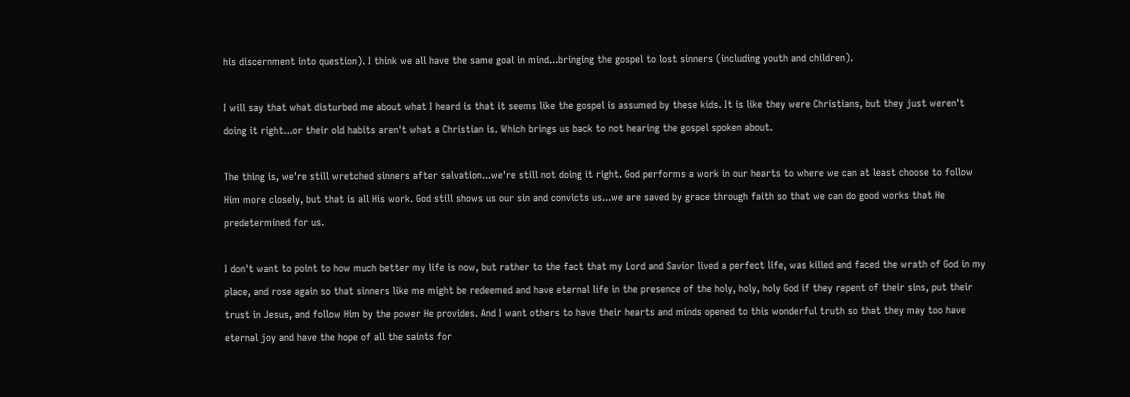his discernment into question). I think we all have the same goal in mind...bringing the gospel to lost sinners (including youth and children).

I will say that what disturbed me about what I heard is that it seems like the gospel is assumed by these kids. It is like they were Christians, but they just weren't doing it right...or their old habits aren't what a Christian is. Which brings us back to not hearing the gospel spoken about.

The thing is, we're still wretched sinners after salvation...we're still not doing it right. God performs a work in our hearts to where we can at least choose to follow Him more closely, but that is all His work. God still shows us our sin and convicts us...we are saved by grace through faith so that we can do good works that He predetermined for us.

I don't want to point to how much better my life is now, but rather to the fact that my Lord and Savior lived a perfect life, was killed and faced the wrath of God in my place, and rose again so that sinners like me might be redeemed and have eternal life in the presence of the holy, holy, holy God if they repent of their sins, put their trust in Jesus, and follow Him by the power He provides. And I want others to have their hearts and minds opened to this wonderful truth so that they may too have eternal joy and have the hope of all the saints for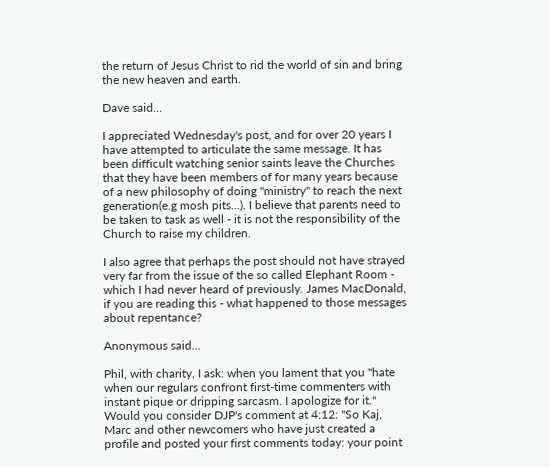the return of Jesus Christ to rid the world of sin and bring the new heaven and earth.

Dave said...

I appreciated Wednesday's post, and for over 20 years I have attempted to articulate the same message. It has been difficult watching senior saints leave the Churches that they have been members of for many years because of a new philosophy of doing "ministry" to reach the next generation(e.g mosh pits...). I believe that parents need to be taken to task as well - it is not the responsibility of the Church to raise my children.

I also agree that perhaps the post should not have strayed very far from the issue of the so called Elephant Room - which I had never heard of previously. James MacDonald, if you are reading this - what happened to those messages about repentance?

Anonymous said...

Phil, with charity, I ask: when you lament that you "hate when our regulars confront first-time commenters with instant pique or dripping sarcasm. I apologize for it." Would you consider DJP's comment at 4:12: "So Kaj, Marc and other newcomers who have just created a profile and posted your first comments today: your point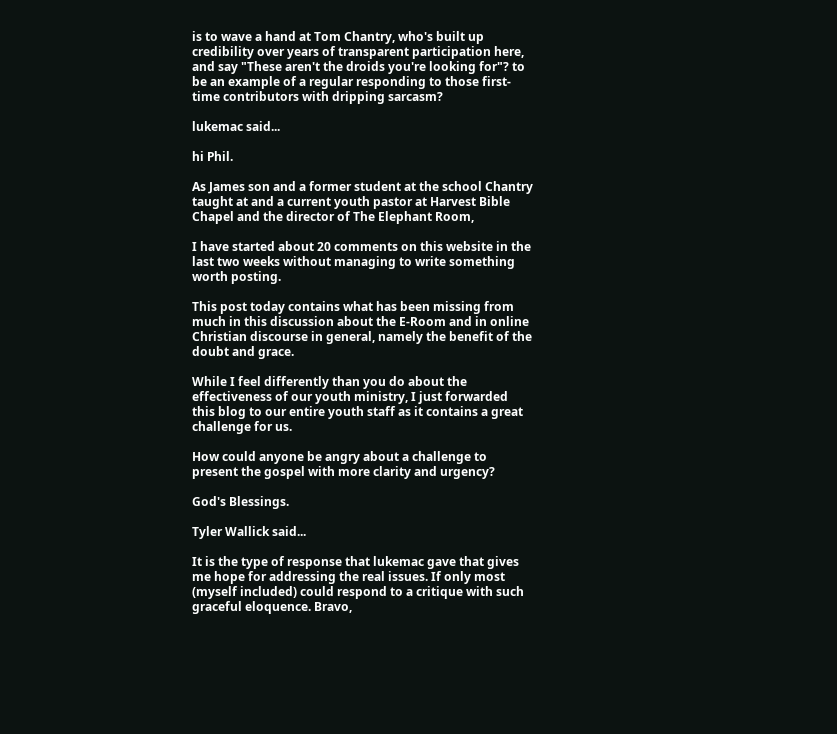is to wave a hand at Tom Chantry, who's built up credibility over years of transparent participation here, and say "These aren't the droids you're looking for"? to be an example of a regular responding to those first-time contributors with dripping sarcasm?

lukemac said...

hi Phil.

As James son and a former student at the school Chantry taught at and a current youth pastor at Harvest Bible Chapel and the director of The Elephant Room,

I have started about 20 comments on this website in the last two weeks without managing to write something worth posting.

This post today contains what has been missing from much in this discussion about the E-Room and in online Christian discourse in general, namely the benefit of the doubt and grace.

While I feel differently than you do about the effectiveness of our youth ministry, I just forwarded this blog to our entire youth staff as it contains a great challenge for us.

How could anyone be angry about a challenge to present the gospel with more clarity and urgency?

God's Blessings.

Tyler Wallick said...

It is the type of response that lukemac gave that gives me hope for addressing the real issues. If only most (myself included) could respond to a critique with such graceful eloquence. Bravo,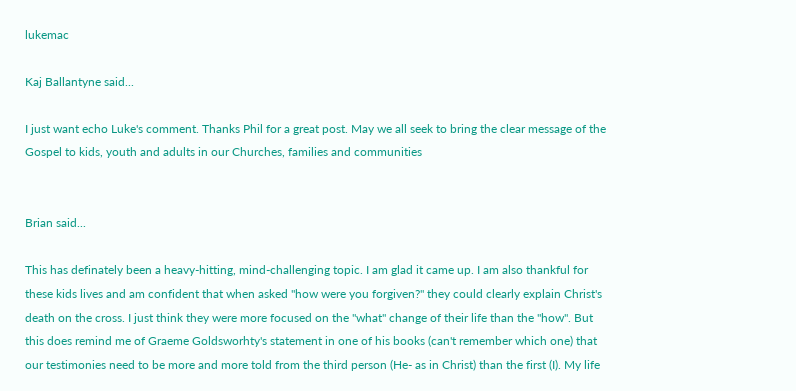lukemac

Kaj Ballantyne said...

I just want echo Luke's comment. Thanks Phil for a great post. May we all seek to bring the clear message of the Gospel to kids, youth and adults in our Churches, families and communities


Brian said...

This has definately been a heavy-hitting, mind-challenging topic. I am glad it came up. I am also thankful for these kids lives and am confident that when asked "how were you forgiven?" they could clearly explain Christ's death on the cross. I just think they were more focused on the "what" change of their life than the "how". But this does remind me of Graeme Goldsworhty's statement in one of his books (can't remember which one) that our testimonies need to be more and more told from the third person (He- as in Christ) than the first (I). My life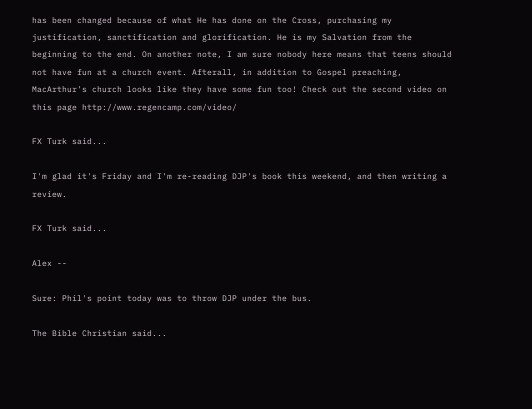has been changed because of what He has done on the Cross, purchasing my justification, sanctification and glorification. He is my Salvation from the beginning to the end. On another note, I am sure nobody here means that teens should not have fun at a church event. Afterall, in addition to Gospel preaching, MacArthur's church looks like they have some fun too! Check out the second video on this page http://www.regencamp.com/video/

FX Turk said...

I'm glad it's Friday and I'm re-reading DJP's book this weekend, and then writing a review.

FX Turk said...

Alex --

Sure: Phil's point today was to throw DJP under the bus.

The Bible Christian said...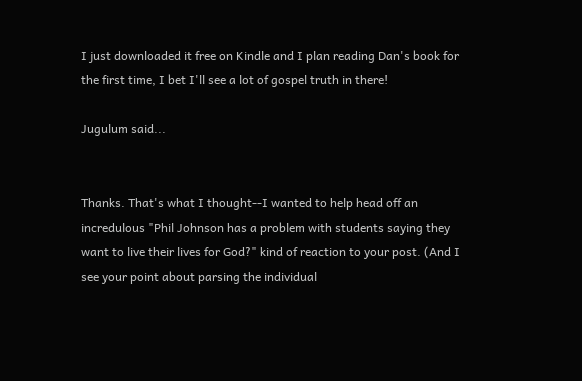I just downloaded it free on Kindle and I plan reading Dan's book for the first time, I bet I'll see a lot of gospel truth in there!

Jugulum said...


Thanks. That's what I thought--I wanted to help head off an incredulous "Phil Johnson has a problem with students saying they want to live their lives for God?" kind of reaction to your post. (And I see your point about parsing the individual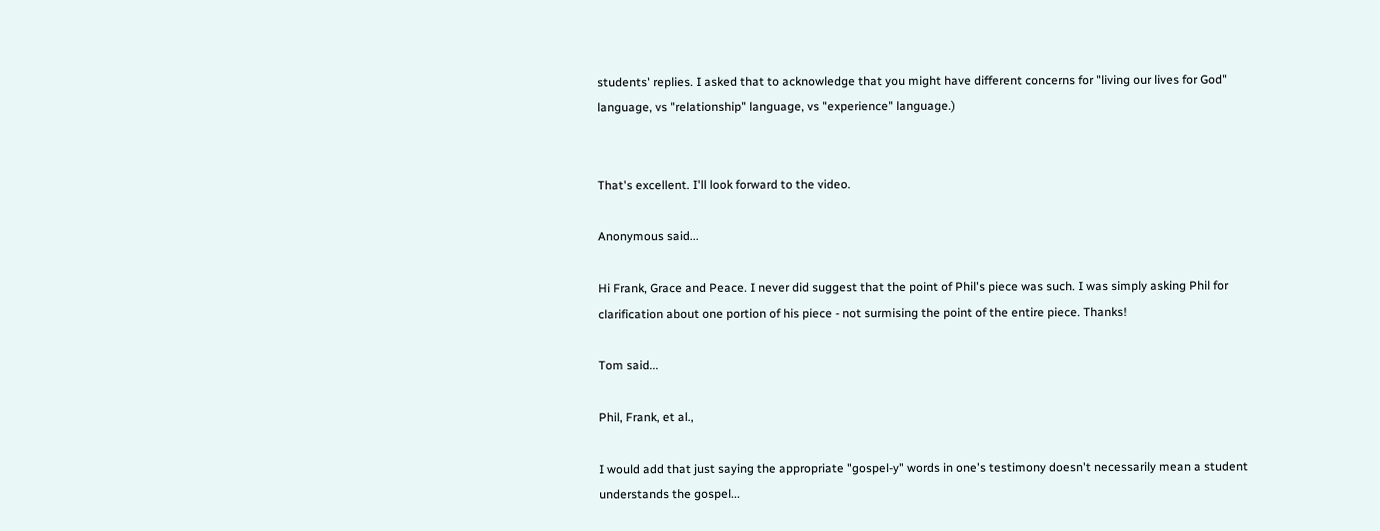students' replies. I asked that to acknowledge that you might have different concerns for "living our lives for God" language, vs "relationship" language, vs "experience" language.)


That's excellent. I'll look forward to the video.

Anonymous said...

Hi Frank, Grace and Peace. I never did suggest that the point of Phil's piece was such. I was simply asking Phil for clarification about one portion of his piece - not surmising the point of the entire piece. Thanks!

Tom said...

Phil, Frank, et al.,

I would add that just saying the appropriate "gospel-y" words in one's testimony doesn't necessarily mean a student understands the gospel...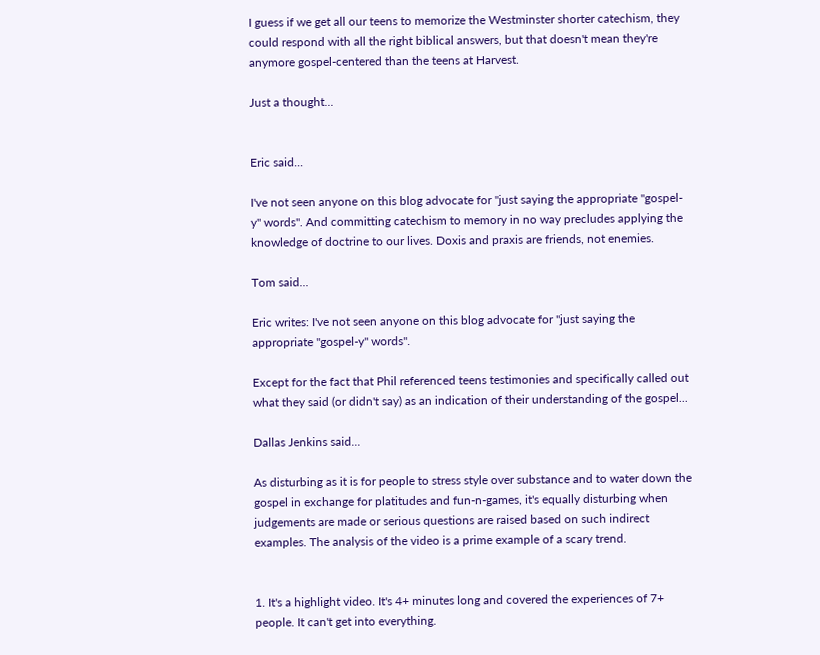I guess if we get all our teens to memorize the Westminster shorter catechism, they could respond with all the right biblical answers, but that doesn't mean they're anymore gospel-centered than the teens at Harvest.

Just a thought...


Eric said...

I've not seen anyone on this blog advocate for "just saying the appropriate "gospel-y" words". And committing catechism to memory in no way precludes applying the knowledge of doctrine to our lives. Doxis and praxis are friends, not enemies.

Tom said...

Eric writes: I've not seen anyone on this blog advocate for "just saying the appropriate "gospel-y" words".

Except for the fact that Phil referenced teens testimonies and specifically called out what they said (or didn't say) as an indication of their understanding of the gospel...

Dallas Jenkins said...

As disturbing as it is for people to stress style over substance and to water down the gospel in exchange for platitudes and fun-n-games, it's equally disturbing when judgements are made or serious questions are raised based on such indirect examples. The analysis of the video is a prime example of a scary trend.


1. It's a highlight video. It's 4+ minutes long and covered the experiences of 7+ people. It can't get into everything.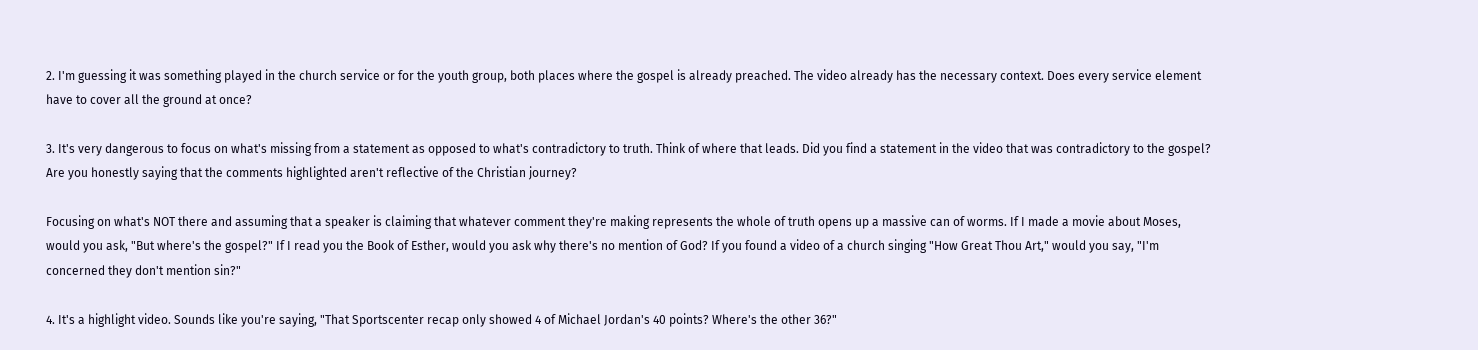2. I'm guessing it was something played in the church service or for the youth group, both places where the gospel is already preached. The video already has the necessary context. Does every service element have to cover all the ground at once?

3. It's very dangerous to focus on what's missing from a statement as opposed to what's contradictory to truth. Think of where that leads. Did you find a statement in the video that was contradictory to the gospel? Are you honestly saying that the comments highlighted aren't reflective of the Christian journey?

Focusing on what's NOT there and assuming that a speaker is claiming that whatever comment they're making represents the whole of truth opens up a massive can of worms. If I made a movie about Moses, would you ask, "But where's the gospel?" If I read you the Book of Esther, would you ask why there's no mention of God? If you found a video of a church singing "How Great Thou Art," would you say, "I'm concerned they don't mention sin?"

4. It's a highlight video. Sounds like you're saying, "That Sportscenter recap only showed 4 of Michael Jordan's 40 points? Where's the other 36?"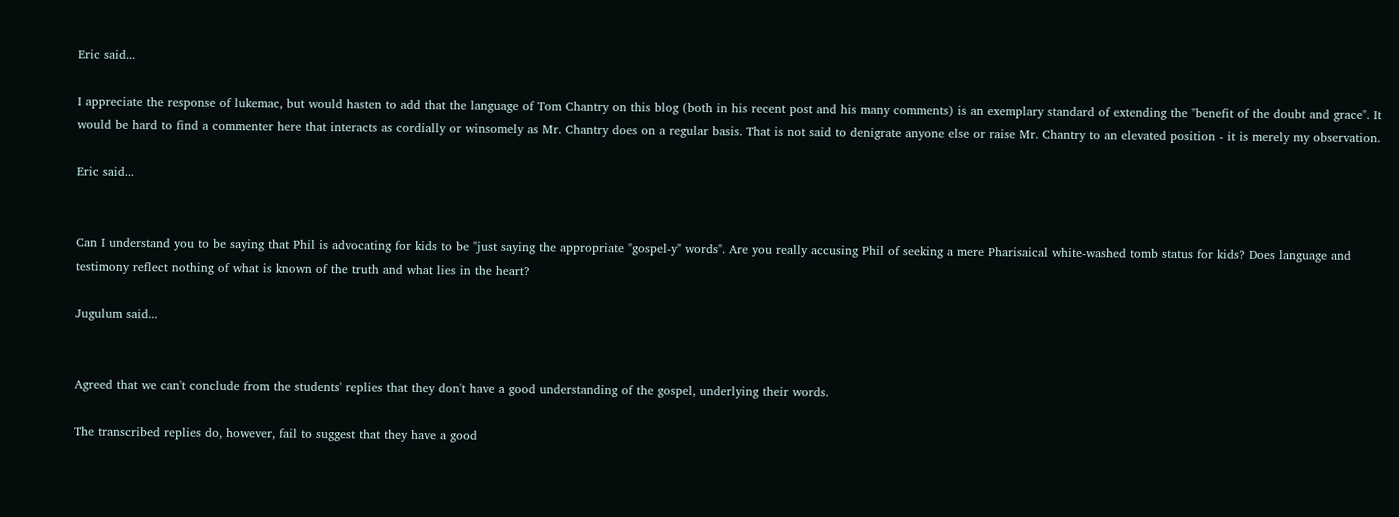Eric said...

I appreciate the response of lukemac, but would hasten to add that the language of Tom Chantry on this blog (both in his recent post and his many comments) is an exemplary standard of extending the "benefit of the doubt and grace". It would be hard to find a commenter here that interacts as cordially or winsomely as Mr. Chantry does on a regular basis. That is not said to denigrate anyone else or raise Mr. Chantry to an elevated position - it is merely my observation.

Eric said...


Can I understand you to be saying that Phil is advocating for kids to be "just saying the appropriate "gospel-y" words". Are you really accusing Phil of seeking a mere Pharisaical white-washed tomb status for kids? Does language and testimony reflect nothing of what is known of the truth and what lies in the heart?

Jugulum said...


Agreed that we can't conclude from the students' replies that they don't have a good understanding of the gospel, underlying their words.

The transcribed replies do, however, fail to suggest that they have a good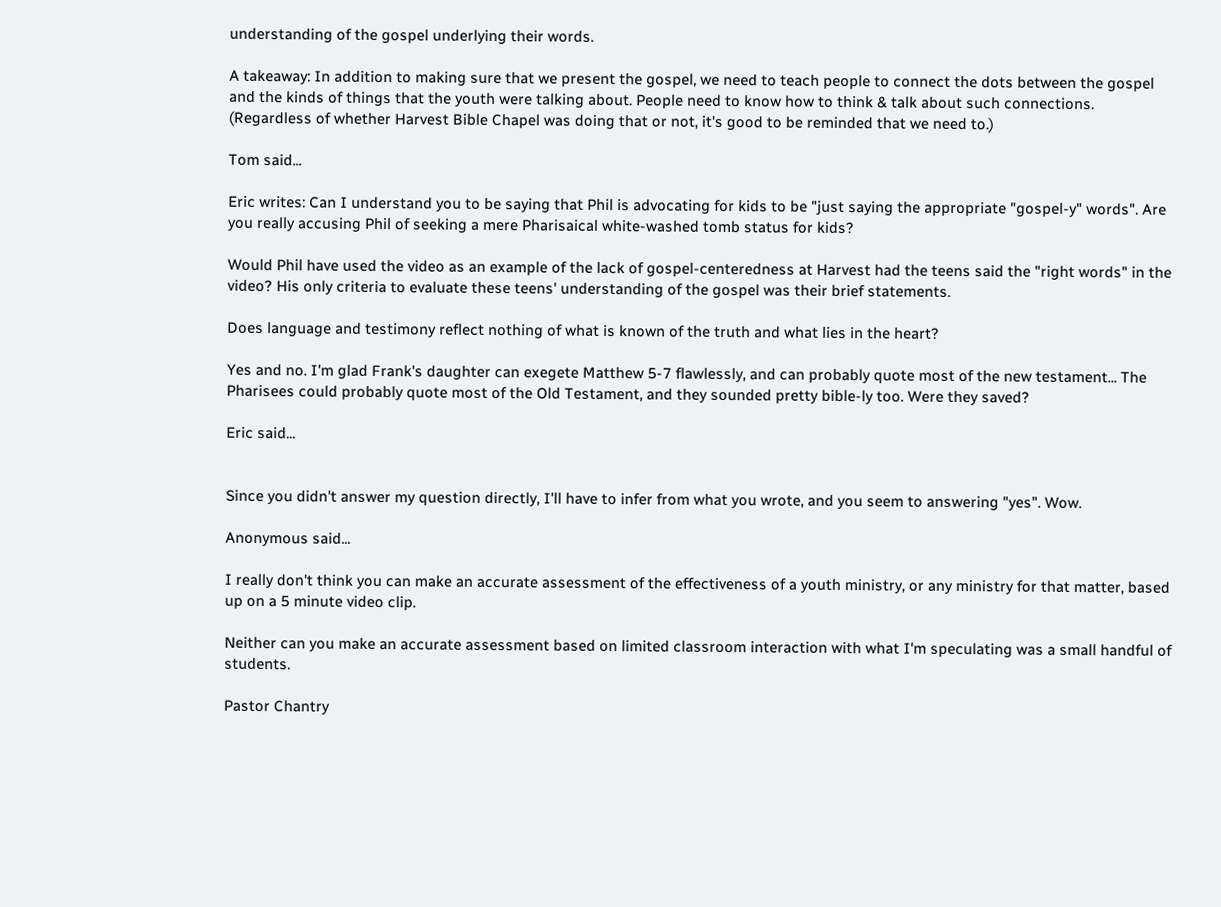understanding of the gospel underlying their words.

A takeaway: In addition to making sure that we present the gospel, we need to teach people to connect the dots between the gospel and the kinds of things that the youth were talking about. People need to know how to think & talk about such connections. (Regardless of whether Harvest Bible Chapel was doing that or not, it's good to be reminded that we need to.)

Tom said...

Eric writes: Can I understand you to be saying that Phil is advocating for kids to be "just saying the appropriate "gospel-y" words". Are you really accusing Phil of seeking a mere Pharisaical white-washed tomb status for kids?

Would Phil have used the video as an example of the lack of gospel-centeredness at Harvest had the teens said the "right words" in the video? His only criteria to evaluate these teens' understanding of the gospel was their brief statements.

Does language and testimony reflect nothing of what is known of the truth and what lies in the heart?

Yes and no. I'm glad Frank's daughter can exegete Matthew 5-7 flawlessly, and can probably quote most of the new testament... The Pharisees could probably quote most of the Old Testament, and they sounded pretty bible-ly too. Were they saved?

Eric said...


Since you didn't answer my question directly, I'll have to infer from what you wrote, and you seem to answering "yes". Wow.

Anonymous said...

I really don't think you can make an accurate assessment of the effectiveness of a youth ministry, or any ministry for that matter, based up on a 5 minute video clip.

Neither can you make an accurate assessment based on limited classroom interaction with what I'm speculating was a small handful of students.

Pastor Chantry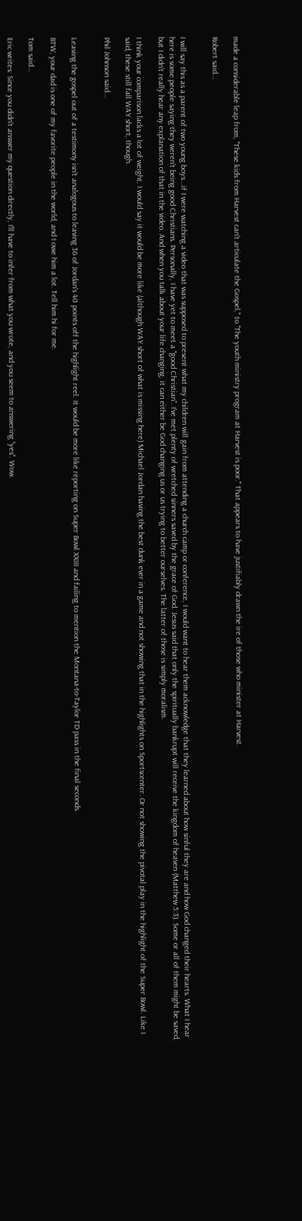made a considerable leap from, "These kids from Harvest can't articulate the Gospel," to "The youth ministry program at Harvest is poor." That appears to have justifiably drawn the ire of those who minister at Harvest.

Robert said...


I will say this as a parent of two young boys...if I were watching a video that was supposed to present what my children will gain from attending a church camp or conference, I would want to hear them acknowledge that they learned about how sinful they are and how God changed their hearts. What I hear here is some people saying they weren't being good Christians. Personally, I have yet to meet a "good Christian". I've met plenty of wretched sinners saved by the grace of God. Jesus said that only the spiritually bankrupt will receive the kingdom of heaven (Matthew 5:3). Some or all of them might be saved, but I didn't really hear any explanation of that in the video. And when you talk about your life changing, it can either be God changing us or us trying to better ourselves. The latter of those is simply moralism.

I think your comparison lacks a lot of weight. I would say it would be more like (although WAY short of what is missing here) Michael Jordan having the best dunk ever in a game and not showing that in the highlights on Sportscenter. Or not showing the pivotal play in the highlight of the Super Bowl. Like I said, these still fall WAY short, though.

Phil Johnson said...


Leaving the gospel out of a testimony isn't analogous to leaving 36 of Jordan's 40 points off the highlight reel. It would be more like reporting on Super Bowl XXIII and failing to mention the Montana-to-Taylor TD pass in the final seconds.

BTW, your dad is one of my favorite people in the world, and I owe him a lot. Tell him hi for me.

Tom said...

Eric writes: Since you didn't answer my question directly, I'll have to infer from what you wrote, and you seem to answering "yes". Wow.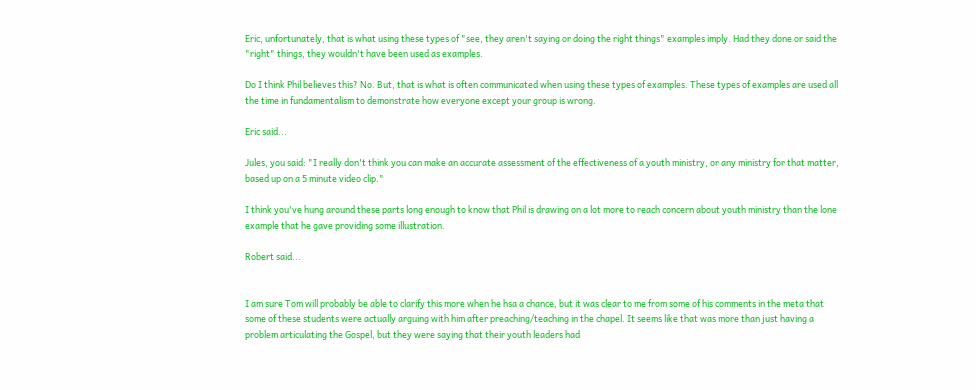Eric, unfortunately, that is what using these types of "see, they aren't saying or doing the right things" examples imply. Had they done or said the "right" things, they wouldn't have been used as examples.

Do I think Phil believes this? No. But, that is what is often communicated when using these types of examples. These types of examples are used all the time in fundamentalism to demonstrate how everyone except your group is wrong.

Eric said...

Jules, you said: "I really don't think you can make an accurate assessment of the effectiveness of a youth ministry, or any ministry for that matter, based up on a 5 minute video clip."

I think you've hung around these parts long enough to know that Phil is drawing on a lot more to reach concern about youth ministry than the lone example that he gave providing some illustration.

Robert said...


I am sure Tom will probably be able to clarify this more when he hsa a chance, but it was clear to me from some of his comments in the meta that some of these students were actually arguing with him after preaching/teaching in the chapel. It seems like that was more than just having a problem articulating the Gospel, but they were saying that their youth leaders had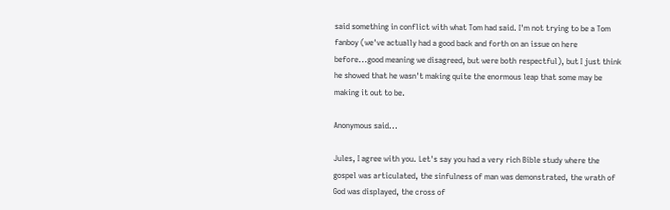said something in conflict with what Tom had said. I'm not trying to be a Tom fanboy (we've actually had a good back and forth on an issue on here before...good meaning we disagreed, but were both respectful), but I just think he showed that he wasn't making quite the enormous leap that some may be making it out to be.

Anonymous said...

Jules, I agree with you. Let's say you had a very rich Bible study where the gospel was articulated, the sinfulness of man was demonstrated, the wrath of God was displayed, the cross of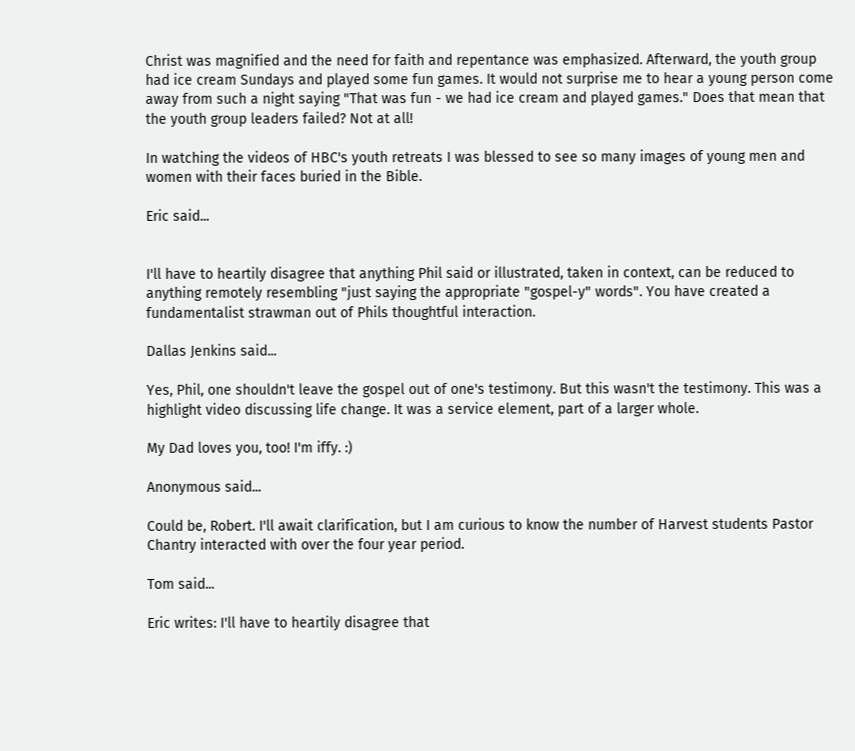Christ was magnified and the need for faith and repentance was emphasized. Afterward, the youth group had ice cream Sundays and played some fun games. It would not surprise me to hear a young person come away from such a night saying "That was fun - we had ice cream and played games." Does that mean that the youth group leaders failed? Not at all!

In watching the videos of HBC's youth retreats I was blessed to see so many images of young men and women with their faces buried in the Bible.

Eric said...


I'll have to heartily disagree that anything Phil said or illustrated, taken in context, can be reduced to anything remotely resembling "just saying the appropriate "gospel-y" words". You have created a fundamentalist strawman out of Phils thoughtful interaction.

Dallas Jenkins said...

Yes, Phil, one shouldn't leave the gospel out of one's testimony. But this wasn't the testimony. This was a highlight video discussing life change. It was a service element, part of a larger whole.

My Dad loves you, too! I'm iffy. :)

Anonymous said...

Could be, Robert. I'll await clarification, but I am curious to know the number of Harvest students Pastor Chantry interacted with over the four year period.

Tom said...

Eric writes: I'll have to heartily disagree that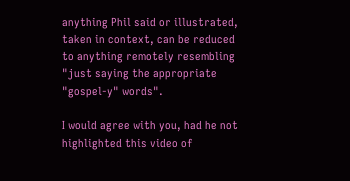anything Phil said or illustrated, taken in context, can be reduced to anything remotely resembling "just saying the appropriate "gospel-y" words".

I would agree with you, had he not highlighted this video of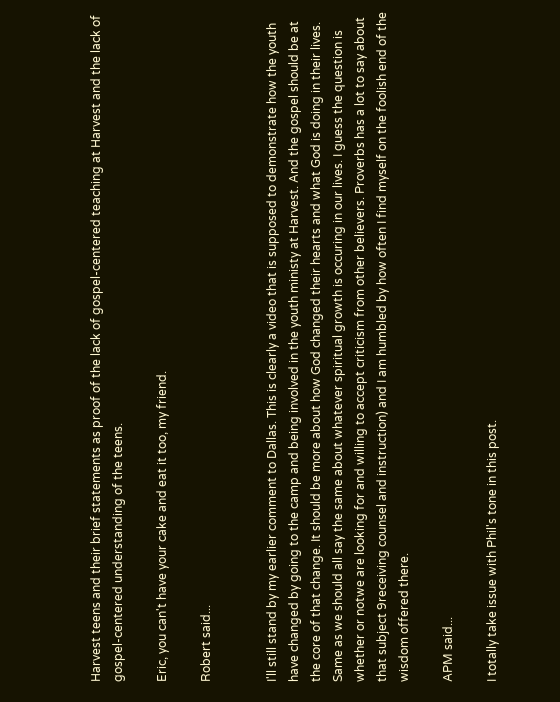Harvest teens and their brief statements as proof of the lack of gospel-centered teaching at Harvest and the lack of gospel-centered understanding of the teens.

Eric, you can't have your cake and eat it too, my friend.

Robert said...


I'll still stand by my earlier comment to Dallas. This is clearly a video that is supposed to demonstrate how the youth have changed by going to the camp and being involved in the youth ministy at Harvest. And the gospel should be at the core of that change. It should be more about how God changed their hearts and what God is doing in their lives. Same as we should all say the same about whatever spiritual growth is occuring in our lives. I guess the question is whether or notwe are looking for and willing to accept criticism from other believers. Proverbs has a lot to say about that subject 9receiving counsel and instruction) and I am humbled by how often I find myself on the foolish end of the wisdom offered there.

APM said...

I totally take issue with Phil's tone in this post.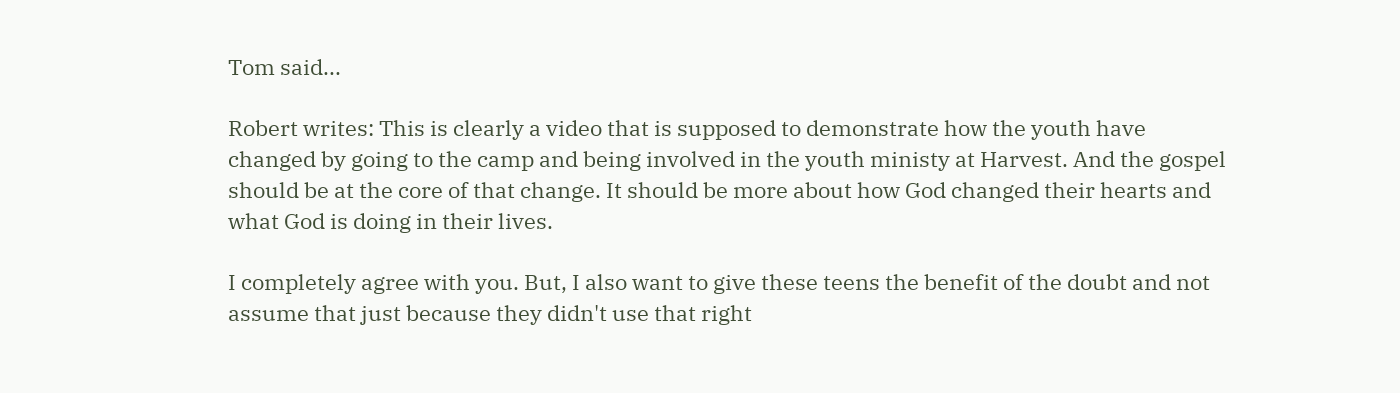Tom said...

Robert writes: This is clearly a video that is supposed to demonstrate how the youth have changed by going to the camp and being involved in the youth ministy at Harvest. And the gospel should be at the core of that change. It should be more about how God changed their hearts and what God is doing in their lives.

I completely agree with you. But, I also want to give these teens the benefit of the doubt and not assume that just because they didn't use that right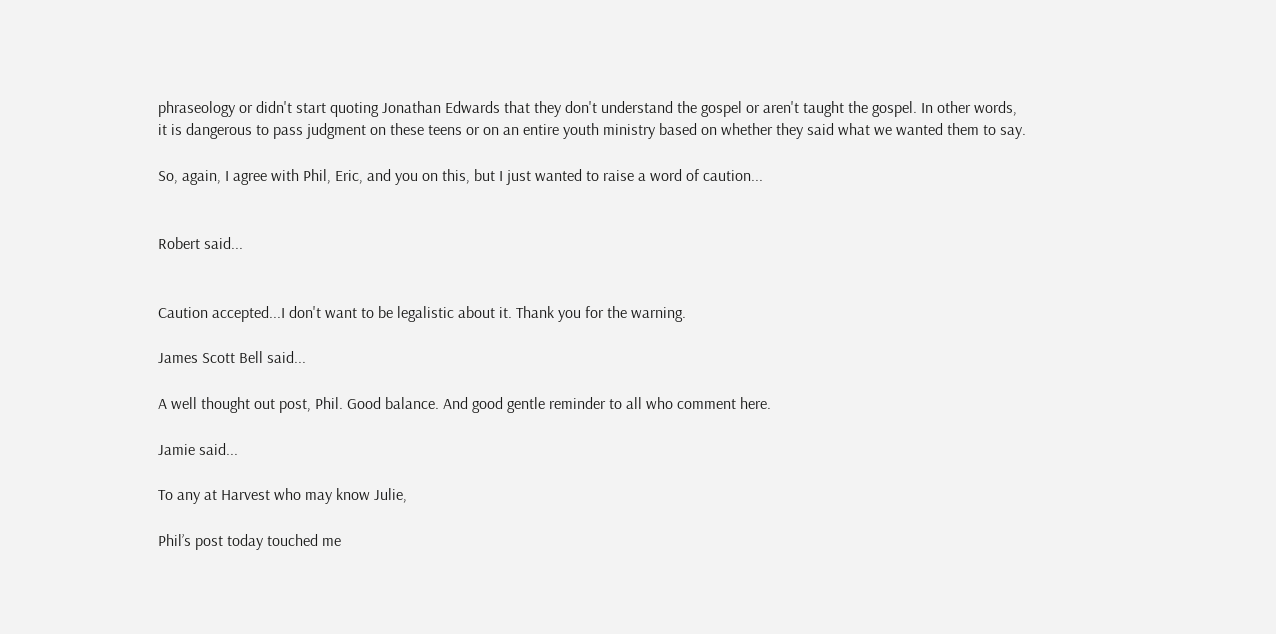phraseology or didn't start quoting Jonathan Edwards that they don't understand the gospel or aren't taught the gospel. In other words, it is dangerous to pass judgment on these teens or on an entire youth ministry based on whether they said what we wanted them to say.

So, again, I agree with Phil, Eric, and you on this, but I just wanted to raise a word of caution...


Robert said...


Caution accepted...I don't want to be legalistic about it. Thank you for the warning.

James Scott Bell said...

A well thought out post, Phil. Good balance. And good gentle reminder to all who comment here.

Jamie said...

To any at Harvest who may know Julie,

Phil’s post today touched me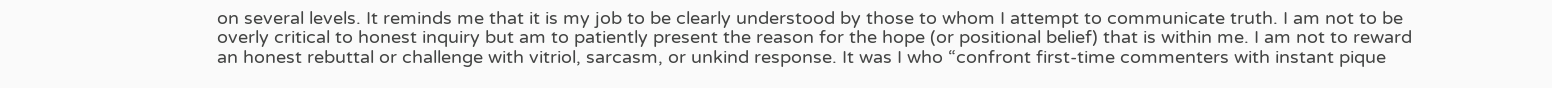on several levels. It reminds me that it is my job to be clearly understood by those to whom I attempt to communicate truth. I am not to be overly critical to honest inquiry but am to patiently present the reason for the hope (or positional belief) that is within me. I am not to reward an honest rebuttal or challenge with vitriol, sarcasm, or unkind response. It was I who “confront first-time commenters with instant pique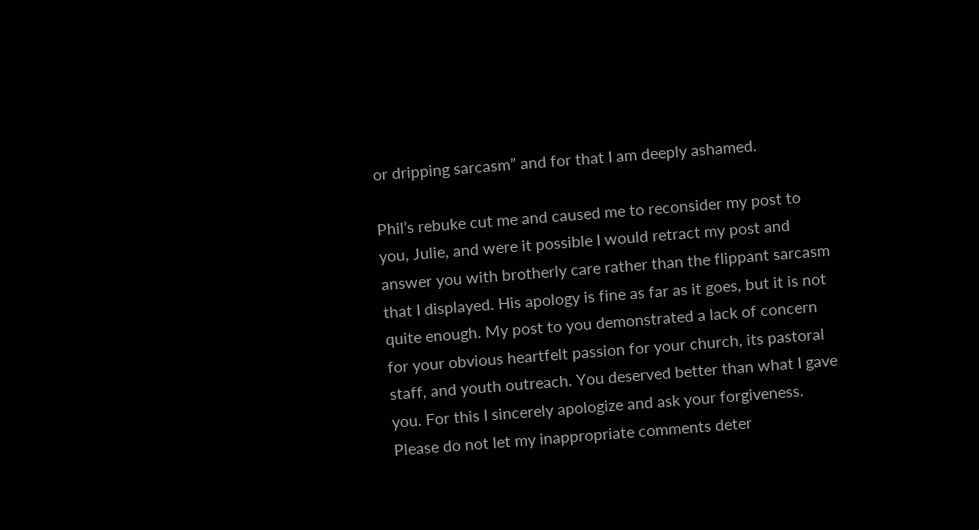or dripping sarcasm” and for that I am deeply ashamed.

Phil’s rebuke cut me and caused me to reconsider my post to you, Julie, and were it possible I would retract my post and answer you with brotherly care rather than the flippant sarcasm that I displayed. His apology is fine as far as it goes, but it is not quite enough. My post to you demonstrated a lack of concern for your obvious heartfelt passion for your church, its pastoral staff, and youth outreach. You deserved better than what I gave you. For this I sincerely apologize and ask your forgiveness. Please do not let my inappropriate comments deter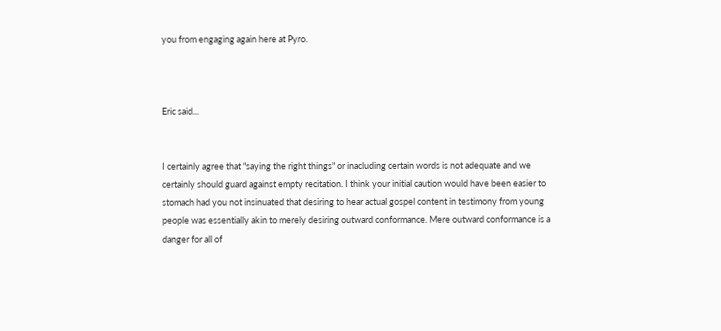you from engaging again here at Pyro.



Eric said...


I certainly agree that "saying the right things" or inacluding certain words is not adequate and we certainly should guard against empty recitation. I think your initial caution would have been easier to stomach had you not insinuated that desiring to hear actual gospel content in testimony from young people was essentially akin to merely desiring outward conformance. Mere outward conformance is a danger for all of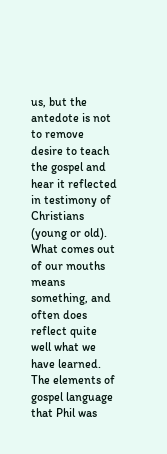us, but the antedote is not to remove desire to teach the gospel and hear it reflected in testimony of Christians (young or old). What comes out of our mouths means something, and often does reflect quite well what we have learned. The elements of gospel language that Phil was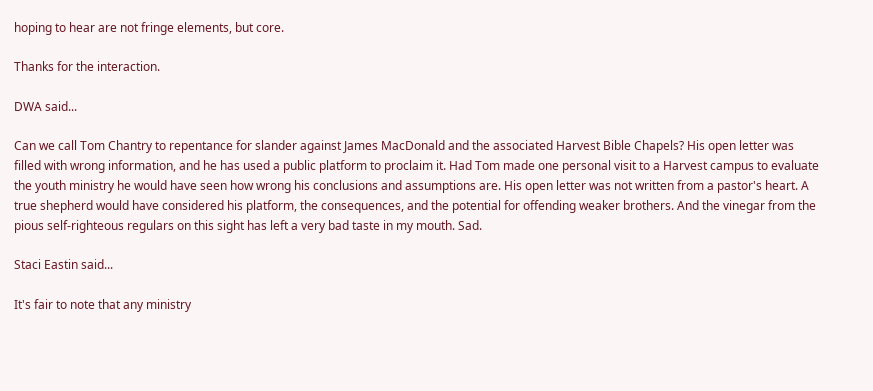hoping to hear are not fringe elements, but core.

Thanks for the interaction.

DWA said...

Can we call Tom Chantry to repentance for slander against James MacDonald and the associated Harvest Bible Chapels? His open letter was filled with wrong information, and he has used a public platform to proclaim it. Had Tom made one personal visit to a Harvest campus to evaluate the youth ministry he would have seen how wrong his conclusions and assumptions are. His open letter was not written from a pastor's heart. A true shepherd would have considered his platform, the consequences, and the potential for offending weaker brothers. And the vinegar from the pious self-righteous regulars on this sight has left a very bad taste in my mouth. Sad.

Staci Eastin said...

It's fair to note that any ministry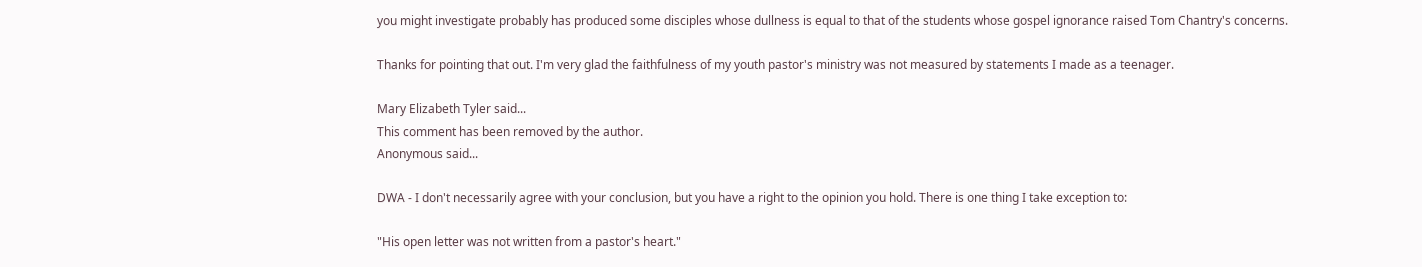you might investigate probably has produced some disciples whose dullness is equal to that of the students whose gospel ignorance raised Tom Chantry's concerns.

Thanks for pointing that out. I'm very glad the faithfulness of my youth pastor's ministry was not measured by statements I made as a teenager.

Mary Elizabeth Tyler said...
This comment has been removed by the author.
Anonymous said...

DWA - I don't necessarily agree with your conclusion, but you have a right to the opinion you hold. There is one thing I take exception to:

"His open letter was not written from a pastor's heart."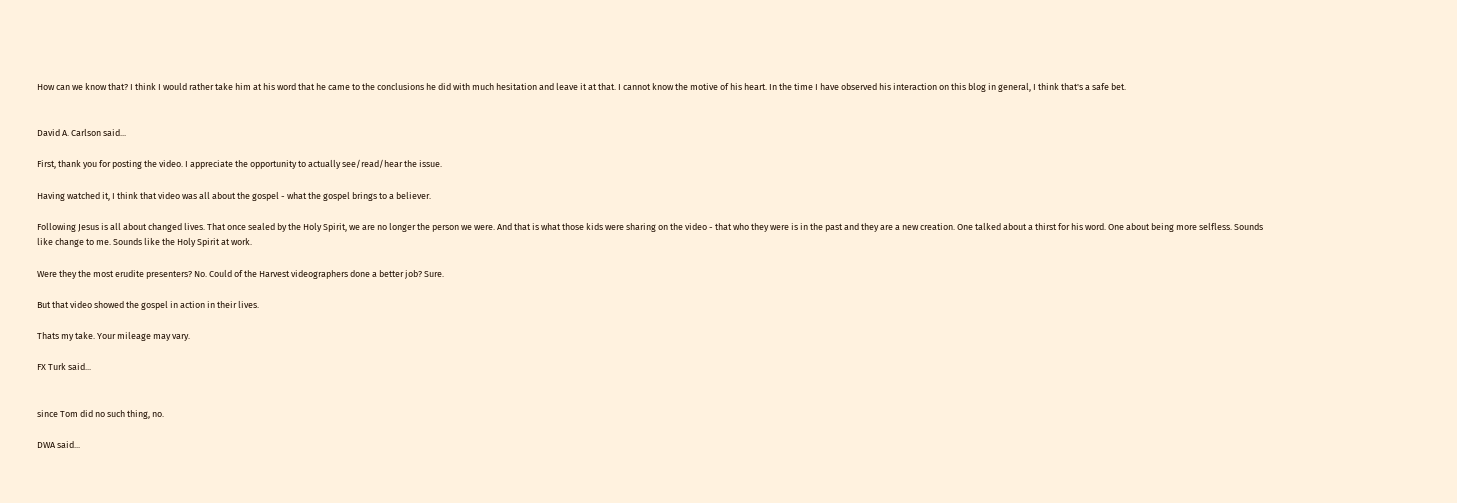How can we know that? I think I would rather take him at his word that he came to the conclusions he did with much hesitation and leave it at that. I cannot know the motive of his heart. In the time I have observed his interaction on this blog in general, I think that's a safe bet.


David A. Carlson said...

First, thank you for posting the video. I appreciate the opportunity to actually see/read/hear the issue.

Having watched it, I think that video was all about the gospel - what the gospel brings to a believer.

Following Jesus is all about changed lives. That once sealed by the Holy Spirit, we are no longer the person we were. And that is what those kids were sharing on the video - that who they were is in the past and they are a new creation. One talked about a thirst for his word. One about being more selfless. Sounds like change to me. Sounds like the Holy Spirit at work.

Were they the most erudite presenters? No. Could of the Harvest videographers done a better job? Sure.

But that video showed the gospel in action in their lives.

Thats my take. Your mileage may vary.

FX Turk said...


since Tom did no such thing, no.

DWA said...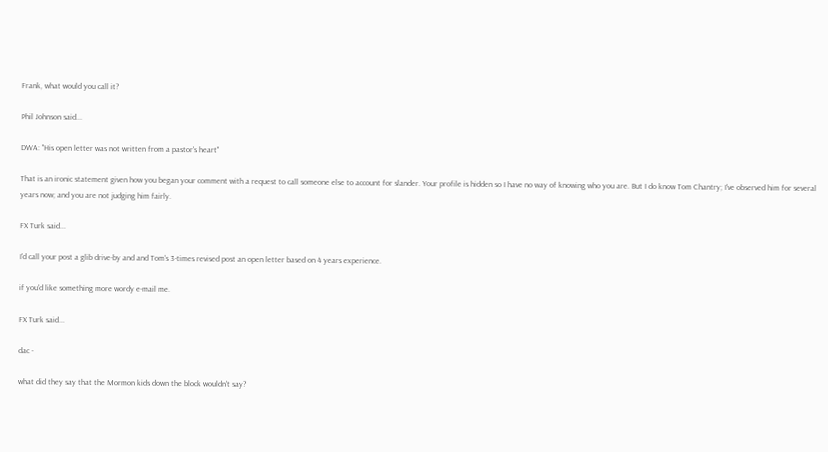Frank, what would you call it?

Phil Johnson said...

DWA: "His open letter was not written from a pastor's heart"

That is an ironic statement given how you began your comment with a request to call someone else to account for slander. Your profile is hidden so I have no way of knowing who you are. But I do know Tom Chantry; I've observed him for several years now; and you are not judging him fairly.

FX Turk said...

I'd call your post a glib drive-by and and Tom's 3-times revised post an open letter based on 4 years experience.

if you'd like something more wordy e-mail me.

FX Turk said...

dac -

what did they say that the Mormon kids down the block wouldn't say?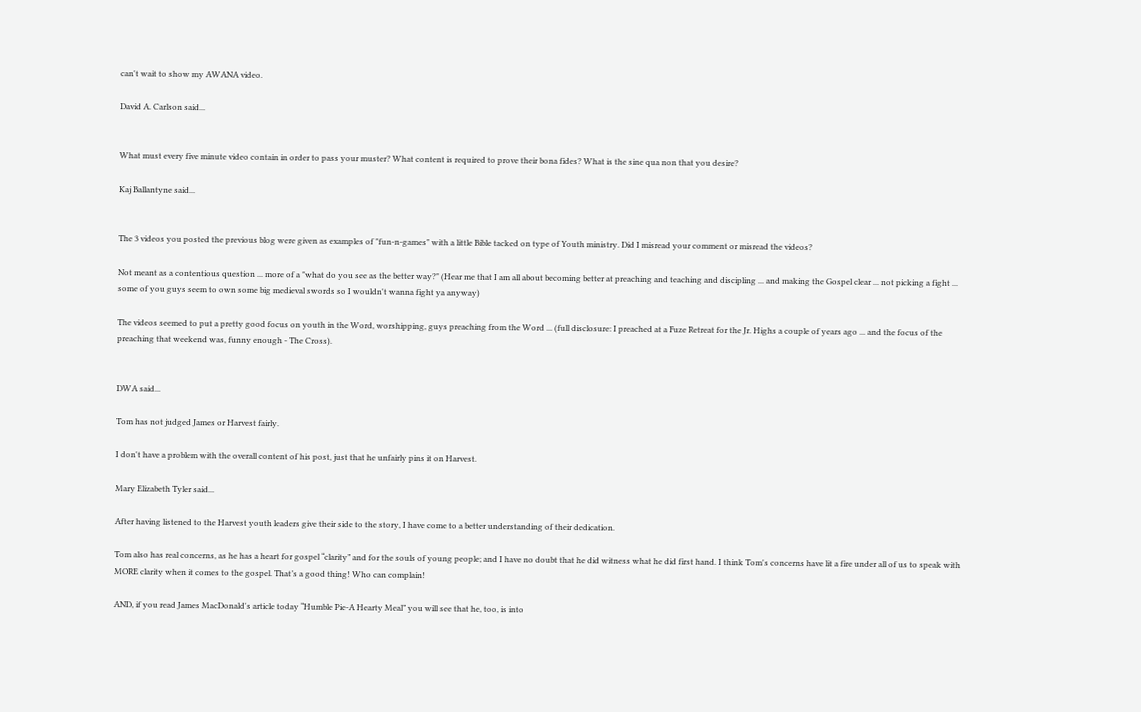can't wait to show my AWANA video.

David A. Carlson said...


What must every five minute video contain in order to pass your muster? What content is required to prove their bona fides? What is the sine qua non that you desire?

Kaj Ballantyne said...


The 3 videos you posted the previous blog were given as examples of "fun-n-games" with a little Bible tacked on type of Youth ministry. Did I misread your comment or misread the videos?

Not meant as a contentious question ... more of a "what do you see as the better way?" (Hear me that I am all about becoming better at preaching and teaching and discipling ... and making the Gospel clear ... not picking a fight ... some of you guys seem to own some big medieval swords so I wouldn't wanna fight ya anyway)

The videos seemed to put a pretty good focus on youth in the Word, worshipping, guys preaching from the Word ... (full disclosure: I preached at a Fuze Retreat for the Jr. Highs a couple of years ago ... and the focus of the preaching that weekend was, funny enough - The Cross).


DWA said...

Tom has not judged James or Harvest fairly.

I don't have a problem with the overall content of his post, just that he unfairly pins it on Harvest.

Mary Elizabeth Tyler said...

After having listened to the Harvest youth leaders give their side to the story, I have come to a better understanding of their dedication.

Tom also has real concerns, as he has a heart for gospel “clarity” and for the souls of young people; and I have no doubt that he did witness what he did first hand. I think Tom's concerns have lit a fire under all of us to speak with MORE clarity when it comes to the gospel. That’s a good thing! Who can complain!

AND, if you read James MacDonald's article today “Humble Pie-A Hearty Meal” you will see that he, too, is into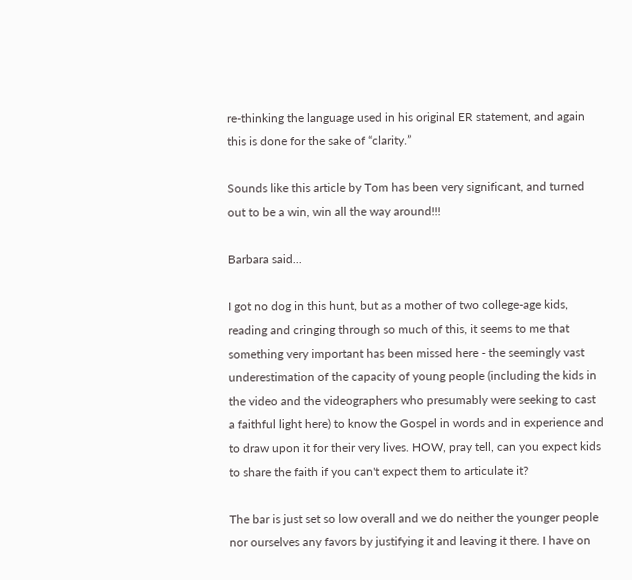re-thinking the language used in his original ER statement, and again this is done for the sake of “clarity.”

Sounds like this article by Tom has been very significant, and turned out to be a win, win all the way around!!!

Barbara said...

I got no dog in this hunt, but as a mother of two college-age kids, reading and cringing through so much of this, it seems to me that something very important has been missed here - the seemingly vast underestimation of the capacity of young people (including the kids in the video and the videographers who presumably were seeking to cast a faithful light here) to know the Gospel in words and in experience and to draw upon it for their very lives. HOW, pray tell, can you expect kids to share the faith if you can't expect them to articulate it?

The bar is just set so low overall and we do neither the younger people nor ourselves any favors by justifying it and leaving it there. I have on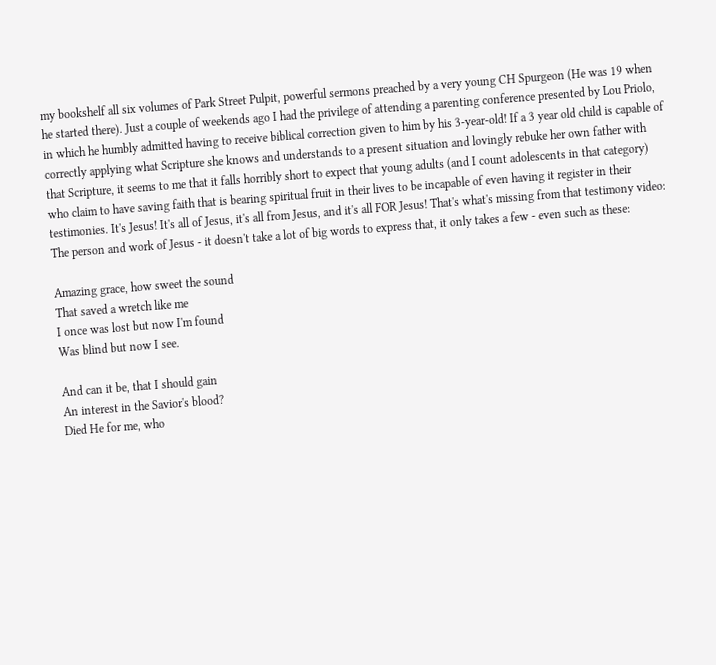my bookshelf all six volumes of Park Street Pulpit, powerful sermons preached by a very young CH Spurgeon (He was 19 when he started there). Just a couple of weekends ago I had the privilege of attending a parenting conference presented by Lou Priolo, in which he humbly admitted having to receive biblical correction given to him by his 3-year-old! If a 3 year old child is capable of correctly applying what Scripture she knows and understands to a present situation and lovingly rebuke her own father with that Scripture, it seems to me that it falls horribly short to expect that young adults (and I count adolescents in that category) who claim to have saving faith that is bearing spiritual fruit in their lives to be incapable of even having it register in their testimonies. It's Jesus! It's all of Jesus, it's all from Jesus, and it's all FOR Jesus! That's what's missing from that testimony video: The person and work of Jesus - it doesn't take a lot of big words to express that, it only takes a few - even such as these:

Amazing grace, how sweet the sound
That saved a wretch like me
I once was lost but now I'm found
Was blind but now I see.

And can it be, that I should gain
An interest in the Savior's blood?
Died He for me, who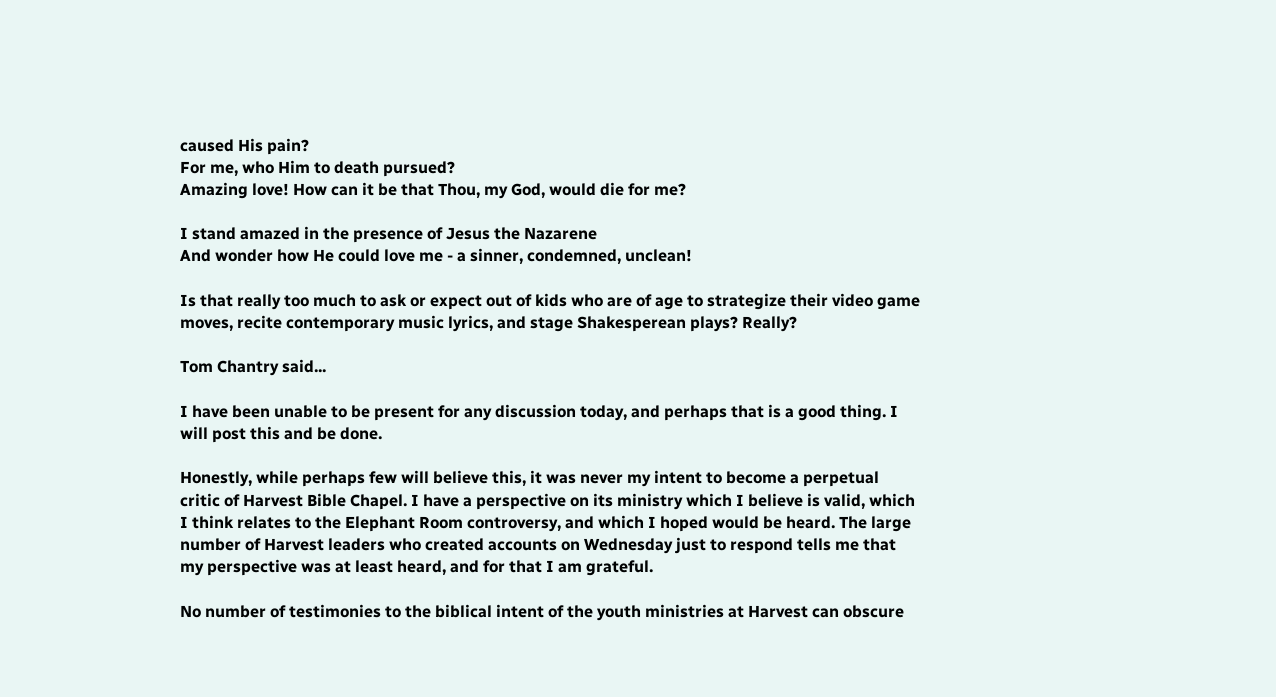caused His pain?
For me, who Him to death pursued?
Amazing love! How can it be that Thou, my God, would die for me?

I stand amazed in the presence of Jesus the Nazarene
And wonder how He could love me - a sinner, condemned, unclean!

Is that really too much to ask or expect out of kids who are of age to strategize their video game moves, recite contemporary music lyrics, and stage Shakesperean plays? Really?

Tom Chantry said...

I have been unable to be present for any discussion today, and perhaps that is a good thing. I will post this and be done.

Honestly, while perhaps few will believe this, it was never my intent to become a perpetual critic of Harvest Bible Chapel. I have a perspective on its ministry which I believe is valid, which I think relates to the Elephant Room controversy, and which I hoped would be heard. The large number of Harvest leaders who created accounts on Wednesday just to respond tells me that my perspective was at least heard, and for that I am grateful.

No number of testimonies to the biblical intent of the youth ministries at Harvest can obscure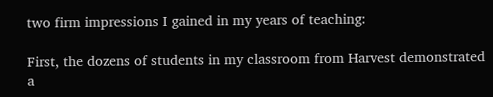two firm impressions I gained in my years of teaching:

First, the dozens of students in my classroom from Harvest demonstrated a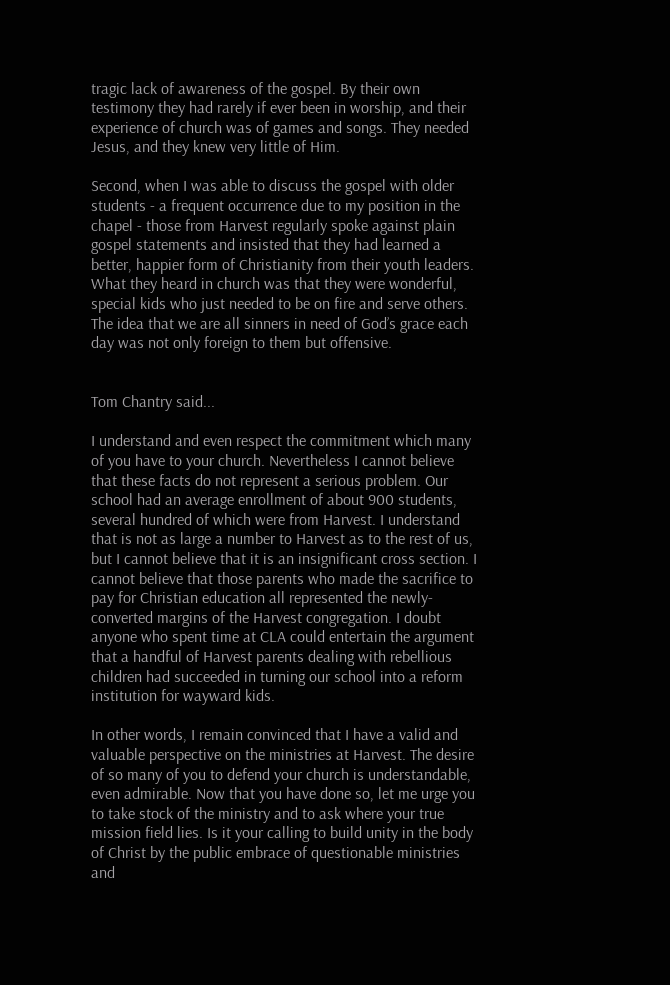tragic lack of awareness of the gospel. By their own testimony they had rarely if ever been in worship, and their experience of church was of games and songs. They needed Jesus, and they knew very little of Him.

Second, when I was able to discuss the gospel with older students - a frequent occurrence due to my position in the chapel - those from Harvest regularly spoke against plain gospel statements and insisted that they had learned a better, happier form of Christianity from their youth leaders. What they heard in church was that they were wonderful, special kids who just needed to be on fire and serve others. The idea that we are all sinners in need of God’s grace each day was not only foreign to them but offensive.


Tom Chantry said...

I understand and even respect the commitment which many of you have to your church. Nevertheless I cannot believe that these facts do not represent a serious problem. Our school had an average enrollment of about 900 students, several hundred of which were from Harvest. I understand that is not as large a number to Harvest as to the rest of us, but I cannot believe that it is an insignificant cross section. I cannot believe that those parents who made the sacrifice to pay for Christian education all represented the newly-converted margins of the Harvest congregation. I doubt anyone who spent time at CLA could entertain the argument that a handful of Harvest parents dealing with rebellious children had succeeded in turning our school into a reform institution for wayward kids.

In other words, I remain convinced that I have a valid and valuable perspective on the ministries at Harvest. The desire of so many of you to defend your church is understandable, even admirable. Now that you have done so, let me urge you to take stock of the ministry and to ask where your true mission field lies. Is it your calling to build unity in the body of Christ by the public embrace of questionable ministries and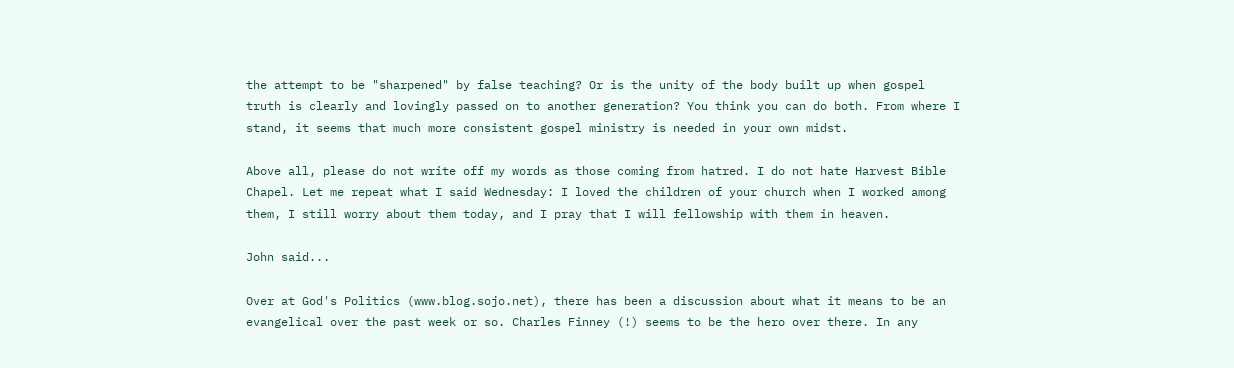the attempt to be "sharpened" by false teaching? Or is the unity of the body built up when gospel truth is clearly and lovingly passed on to another generation? You think you can do both. From where I stand, it seems that much more consistent gospel ministry is needed in your own midst.

Above all, please do not write off my words as those coming from hatred. I do not hate Harvest Bible Chapel. Let me repeat what I said Wednesday: I loved the children of your church when I worked among them, I still worry about them today, and I pray that I will fellowship with them in heaven.

John said...

Over at God's Politics (www.blog.sojo.net), there has been a discussion about what it means to be an evangelical over the past week or so. Charles Finney (!) seems to be the hero over there. In any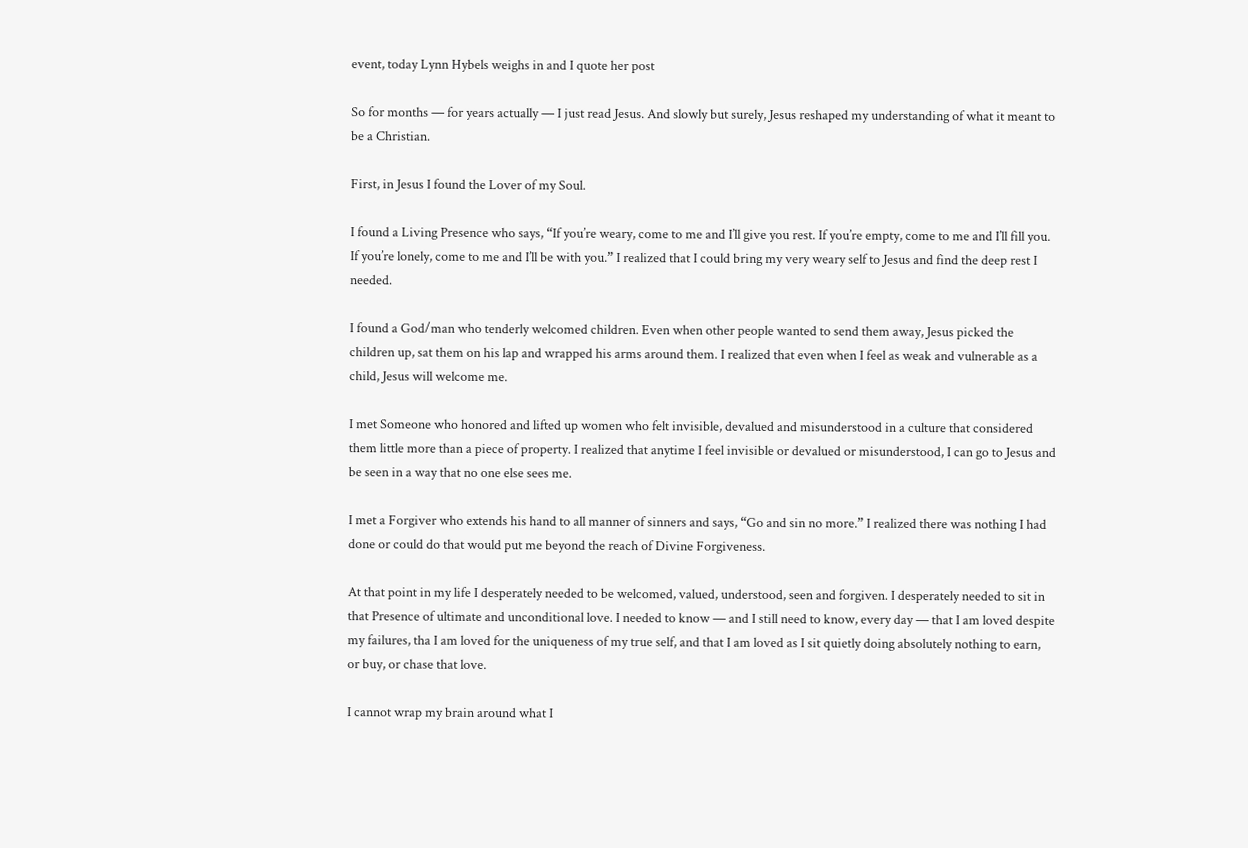event, today Lynn Hybels weighs in and I quote her post

So for months — for years actually — I just read Jesus. And slowly but surely, Jesus reshaped my understanding of what it meant to be a Christian.

First, in Jesus I found the Lover of my Soul.

I found a Living Presence who says, “If you’re weary, come to me and I’ll give you rest. If you’re empty, come to me and I’ll fill you. If you’re lonely, come to me and I’ll be with you.” I realized that I could bring my very weary self to Jesus and find the deep rest I needed.

I found a God/man who tenderly welcomed children. Even when other people wanted to send them away, Jesus picked the children up, sat them on his lap and wrapped his arms around them. I realized that even when I feel as weak and vulnerable as a child, Jesus will welcome me.

I met Someone who honored and lifted up women who felt invisible, devalued and misunderstood in a culture that considered them little more than a piece of property. I realized that anytime I feel invisible or devalued or misunderstood, I can go to Jesus and be seen in a way that no one else sees me.

I met a Forgiver who extends his hand to all manner of sinners and says, “Go and sin no more.” I realized there was nothing I had done or could do that would put me beyond the reach of Divine Forgiveness.

At that point in my life I desperately needed to be welcomed, valued, understood, seen and forgiven. I desperately needed to sit in that Presence of ultimate and unconditional love. I needed to know — and I still need to know, every day — that I am loved despite my failures, tha I am loved for the uniqueness of my true self, and that I am loved as I sit quietly doing absolutely nothing to earn, or buy, or chase that love.

I cannot wrap my brain around what I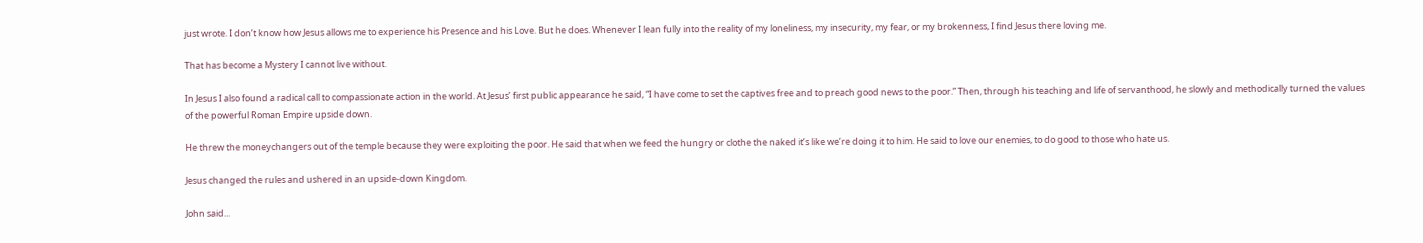just wrote. I don’t know how Jesus allows me to experience his Presence and his Love. But he does. Whenever I lean fully into the reality of my loneliness, my insecurity, my fear, or my brokenness, I find Jesus there loving me.

That has become a Mystery I cannot live without.

In Jesus I also found a radical call to compassionate action in the world. At Jesus’ first public appearance he said, “I have come to set the captives free and to preach good news to the poor.” Then, through his teaching and life of servanthood, he slowly and methodically turned the values of the powerful Roman Empire upside down.

He threw the moneychangers out of the temple because they were exploiting the poor. He said that when we feed the hungry or clothe the naked it’s like we’re doing it to him. He said to love our enemies, to do good to those who hate us.

Jesus changed the rules and ushered in an upside-down Kingdom.

John said...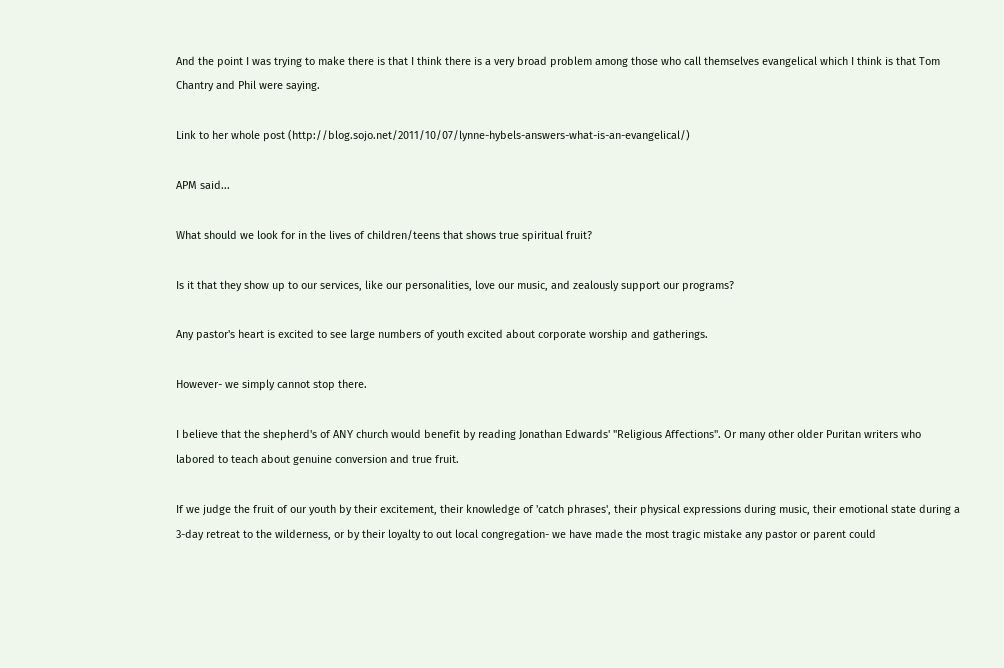And the point I was trying to make there is that I think there is a very broad problem among those who call themselves evangelical which I think is that Tom Chantry and Phil were saying.

Link to her whole post (http://blog.sojo.net/2011/10/07/lynne-hybels-answers-what-is-an-evangelical/)

APM said...

What should we look for in the lives of children/teens that shows true spiritual fruit?

Is it that they show up to our services, like our personalities, love our music, and zealously support our programs?

Any pastor's heart is excited to see large numbers of youth excited about corporate worship and gatherings.

However- we simply cannot stop there.

I believe that the shepherd's of ANY church would benefit by reading Jonathan Edwards' "Religious Affections". Or many other older Puritan writers who labored to teach about genuine conversion and true fruit.

If we judge the fruit of our youth by their excitement, their knowledge of 'catch phrases', their physical expressions during music, their emotional state during a 3-day retreat to the wilderness, or by their loyalty to out local congregation- we have made the most tragic mistake any pastor or parent could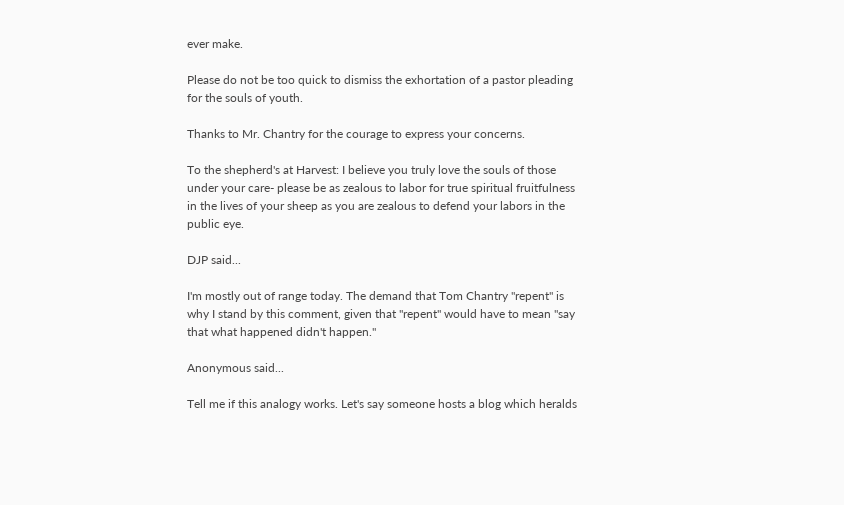ever make.

Please do not be too quick to dismiss the exhortation of a pastor pleading for the souls of youth.

Thanks to Mr. Chantry for the courage to express your concerns.

To the shepherd's at Harvest: I believe you truly love the souls of those under your care- please be as zealous to labor for true spiritual fruitfulness in the lives of your sheep as you are zealous to defend your labors in the public eye.

DJP said...

I'm mostly out of range today. The demand that Tom Chantry "repent" is why I stand by this comment, given that "repent" would have to mean "say that what happened didn't happen."

Anonymous said...

Tell me if this analogy works. Let's say someone hosts a blog which heralds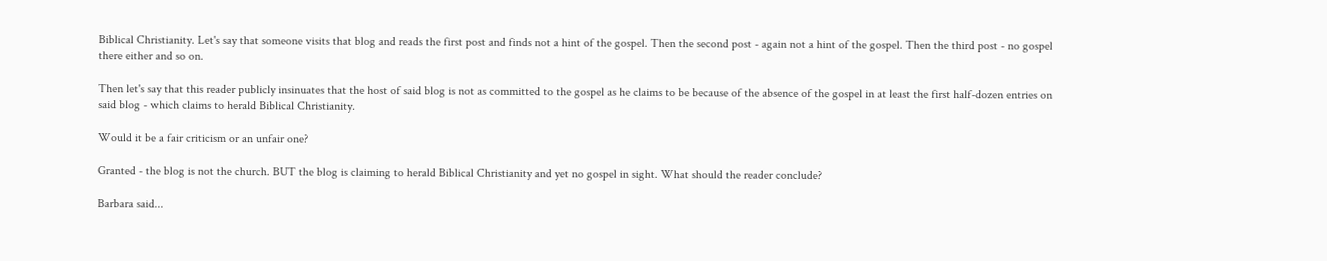Biblical Christianity. Let's say that someone visits that blog and reads the first post and finds not a hint of the gospel. Then the second post - again not a hint of the gospel. Then the third post - no gospel there either and so on.

Then let's say that this reader publicly insinuates that the host of said blog is not as committed to the gospel as he claims to be because of the absence of the gospel in at least the first half-dozen entries on said blog - which claims to herald Biblical Christianity.

Would it be a fair criticism or an unfair one?

Granted - the blog is not the church. BUT the blog is claiming to herald Biblical Christianity and yet no gospel in sight. What should the reader conclude?

Barbara said...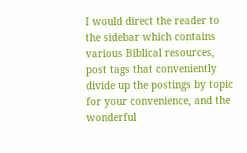I would direct the reader to the sidebar which contains various Biblical resources, post tags that conveniently divide up the postings by topic for your convenience, and the wonderful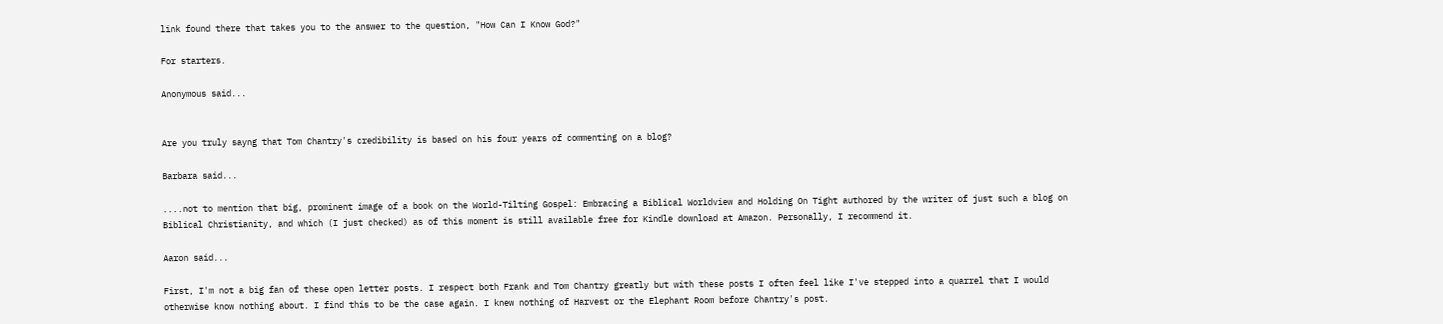link found there that takes you to the answer to the question, "How Can I Know God?"

For starters.

Anonymous said...


Are you truly sayng that Tom Chantry's credibility is based on his four years of commenting on a blog?

Barbara said...

....not to mention that big, prominent image of a book on the World-Tilting Gospel: Embracing a Biblical Worldview and Holding On Tight authored by the writer of just such a blog on Biblical Christianity, and which (I just checked) as of this moment is still available free for Kindle download at Amazon. Personally, I recommend it.

Aaron said...

First, I'm not a big fan of these open letter posts. I respect both Frank and Tom Chantry greatly but with these posts I often feel like I've stepped into a quarrel that I would otherwise know nothing about. I find this to be the case again. I knew nothing of Harvest or the Elephant Room before Chantry's post.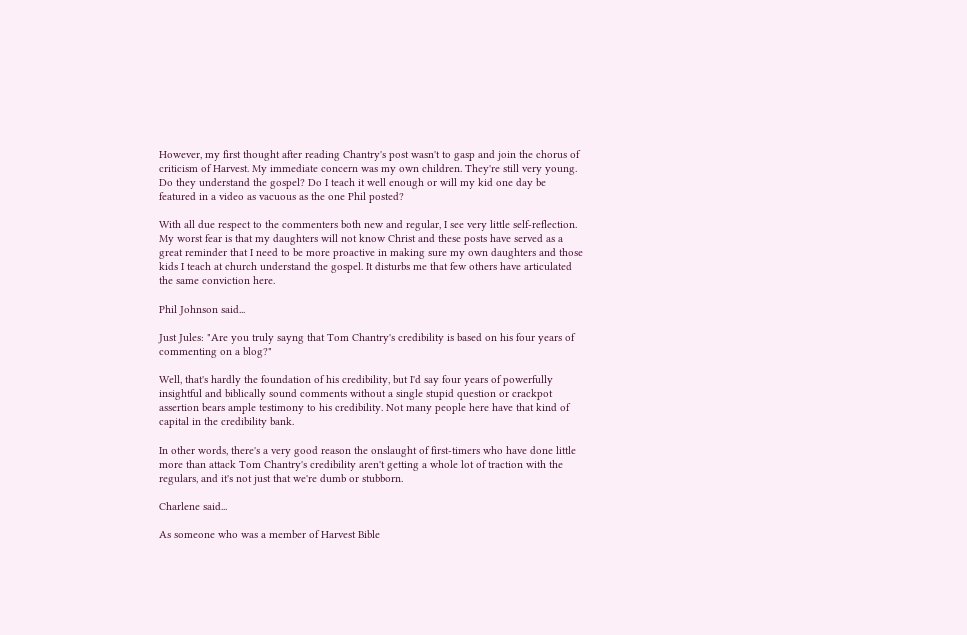However, my first thought after reading Chantry's post wasn't to gasp and join the chorus of criticism of Harvest. My immediate concern was my own children. They're still very young. Do they understand the gospel? Do I teach it well enough or will my kid one day be featured in a video as vacuous as the one Phil posted?

With all due respect to the commenters both new and regular, I see very little self-reflection. My worst fear is that my daughters will not know Christ and these posts have served as a great reminder that I need to be more proactive in making sure my own daughters and those kids I teach at church understand the gospel. It disturbs me that few others have articulated the same conviction here.

Phil Johnson said...

Just Jules: "Are you truly sayng that Tom Chantry's credibility is based on his four years of commenting on a blog?"

Well, that's hardly the foundation of his credibility, but I'd say four years of powerfully insightful and biblically sound comments without a single stupid question or crackpot assertion bears ample testimony to his credibility. Not many people here have that kind of capital in the credibility bank.

In other words, there's a very good reason the onslaught of first-timers who have done little more than attack Tom Chantry's credibility aren't getting a whole lot of traction with the regulars, and it's not just that we're dumb or stubborn.

Charlene said...

As someone who was a member of Harvest Bible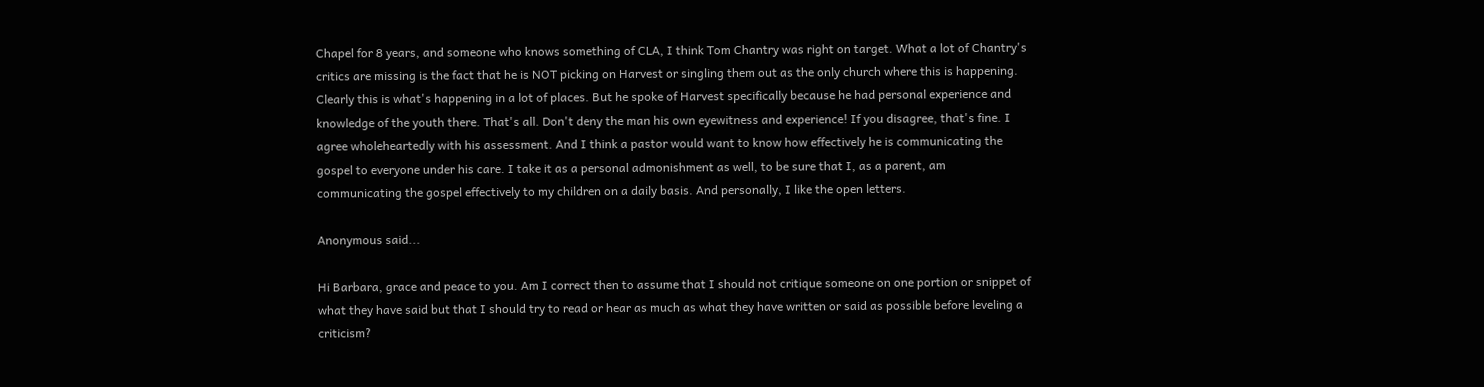Chapel for 8 years, and someone who knows something of CLA, I think Tom Chantry was right on target. What a lot of Chantry's critics are missing is the fact that he is NOT picking on Harvest or singling them out as the only church where this is happening. Clearly this is what's happening in a lot of places. But he spoke of Harvest specifically because he had personal experience and knowledge of the youth there. That's all. Don't deny the man his own eyewitness and experience! If you disagree, that's fine. I agree wholeheartedly with his assessment. And I think a pastor would want to know how effectively he is communicating the gospel to everyone under his care. I take it as a personal admonishment as well, to be sure that I, as a parent, am communicating the gospel effectively to my children on a daily basis. And personally, I like the open letters.

Anonymous said...

Hi Barbara, grace and peace to you. Am I correct then to assume that I should not critique someone on one portion or snippet of what they have said but that I should try to read or hear as much as what they have written or said as possible before leveling a criticism?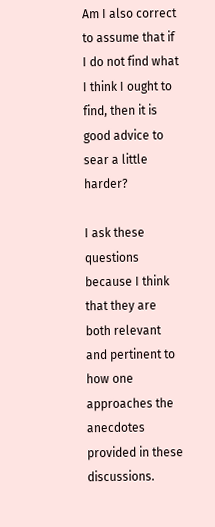Am I also correct to assume that if I do not find what I think I ought to find, then it is good advice to sear a little harder?

I ask these questions because I think that they are both relevant and pertinent to how one approaches the anecdotes provided in these discussions.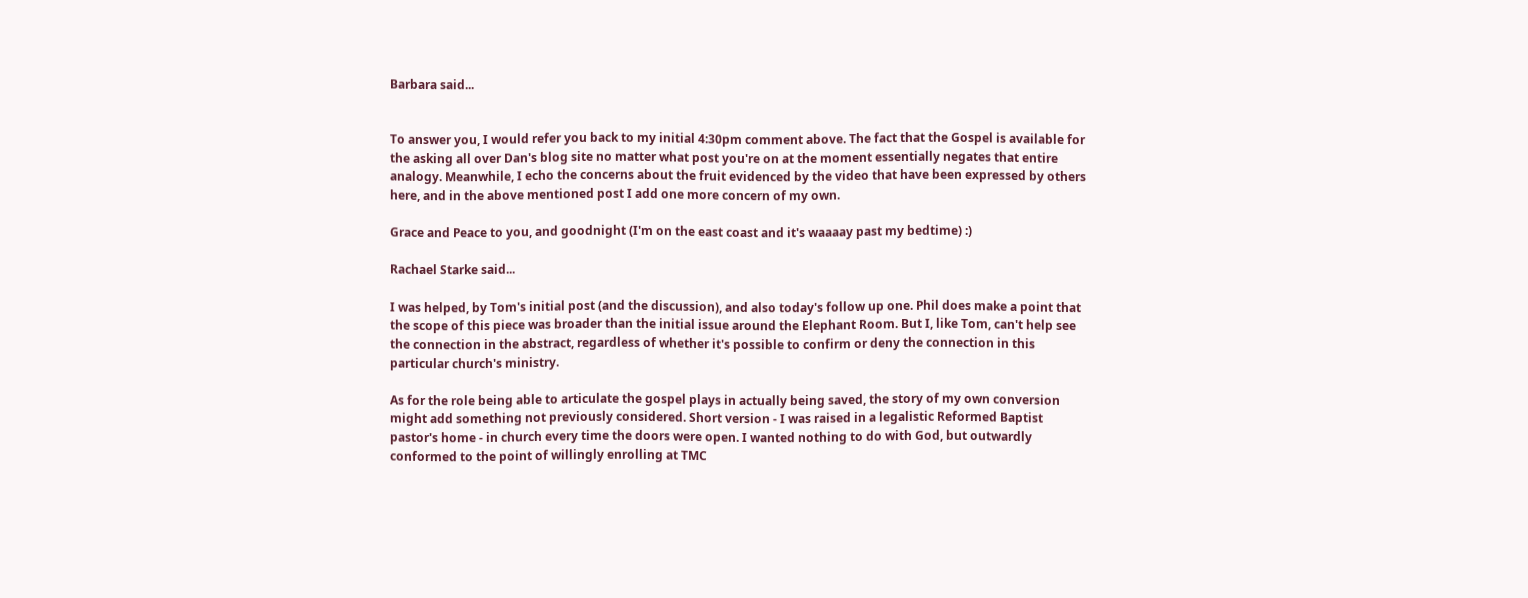Barbara said...


To answer you, I would refer you back to my initial 4:30pm comment above. The fact that the Gospel is available for the asking all over Dan's blog site no matter what post you're on at the moment essentially negates that entire analogy. Meanwhile, I echo the concerns about the fruit evidenced by the video that have been expressed by others here, and in the above mentioned post I add one more concern of my own.

Grace and Peace to you, and goodnight (I'm on the east coast and it's waaaay past my bedtime) :)

Rachael Starke said...

I was helped, by Tom's initial post (and the discussion), and also today's follow up one. Phil does make a point that the scope of this piece was broader than the initial issue around the Elephant Room. But I, like Tom, can't help see the connection in the abstract, regardless of whether it's possible to confirm or deny the connection in this particular church's ministry.

As for the role being able to articulate the gospel plays in actually being saved, the story of my own conversion might add something not previously considered. Short version - I was raised in a legalistic Reformed Baptist pastor's home - in church every time the doors were open. I wanted nothing to do with God, but outwardly conformed to the point of willingly enrolling at TMC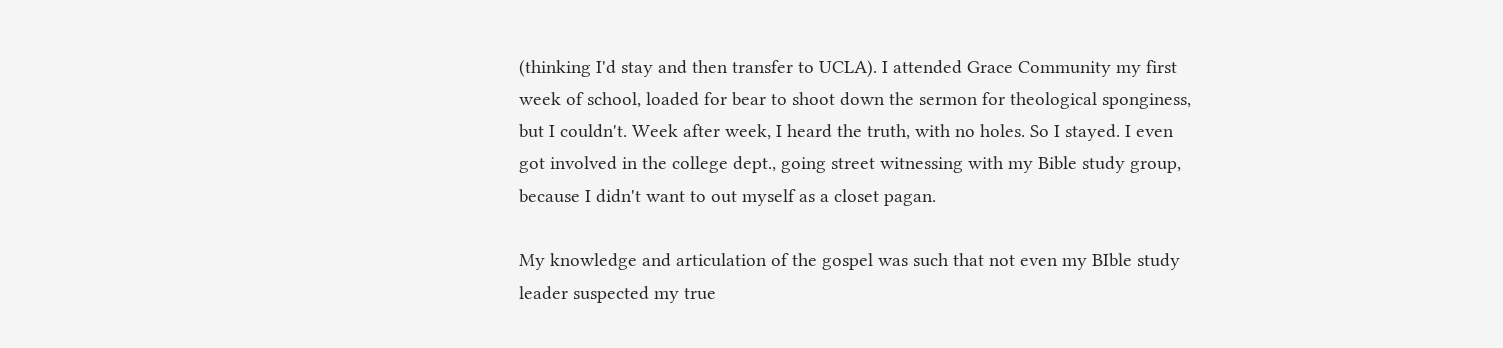(thinking I'd stay and then transfer to UCLA). I attended Grace Community my first week of school, loaded for bear to shoot down the sermon for theological sponginess, but I couldn't. Week after week, I heard the truth, with no holes. So I stayed. I even got involved in the college dept., going street witnessing with my Bible study group, because I didn't want to out myself as a closet pagan.

My knowledge and articulation of the gospel was such that not even my BIble study leader suspected my true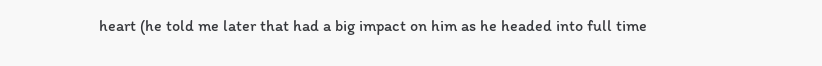heart (he told me later that had a big impact on him as he headed into full time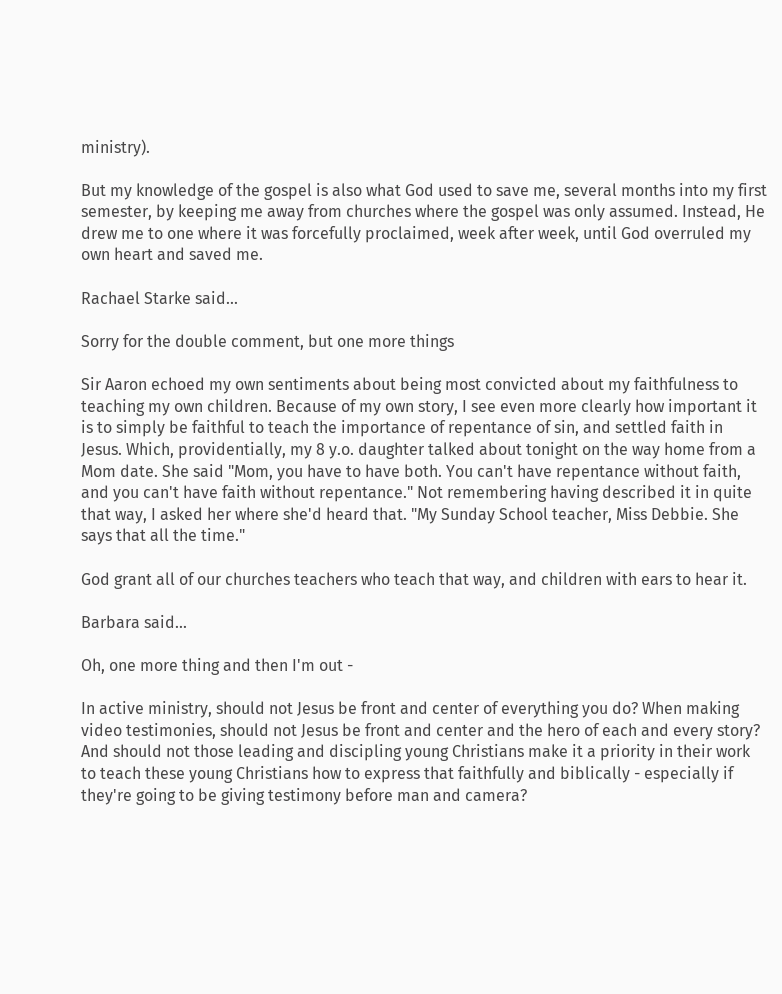ministry).

But my knowledge of the gospel is also what God used to save me, several months into my first semester, by keeping me away from churches where the gospel was only assumed. Instead, He drew me to one where it was forcefully proclaimed, week after week, until God overruled my own heart and saved me.

Rachael Starke said...

Sorry for the double comment, but one more things

Sir Aaron echoed my own sentiments about being most convicted about my faithfulness to teaching my own children. Because of my own story, I see even more clearly how important it is to simply be faithful to teach the importance of repentance of sin, and settled faith in Jesus. Which, providentially, my 8 y.o. daughter talked about tonight on the way home from a Mom date. She said "Mom, you have to have both. You can't have repentance without faith, and you can't have faith without repentance." Not remembering having described it in quite that way, I asked her where she'd heard that. "My Sunday School teacher, Miss Debbie. She says that all the time."

God grant all of our churches teachers who teach that way, and children with ears to hear it.

Barbara said...

Oh, one more thing and then I'm out -

In active ministry, should not Jesus be front and center of everything you do? When making video testimonies, should not Jesus be front and center and the hero of each and every story? And should not those leading and discipling young Christians make it a priority in their work to teach these young Christians how to express that faithfully and biblically - especially if they're going to be giving testimony before man and camera?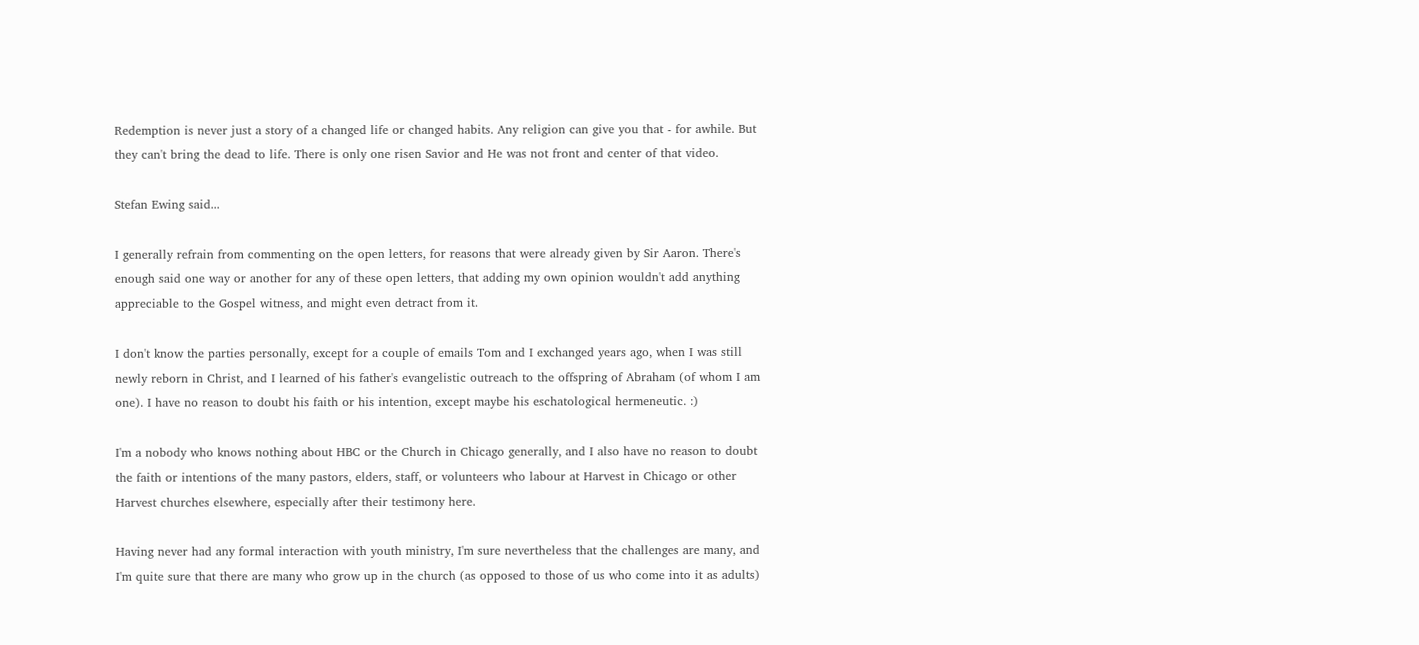Redemption is never just a story of a changed life or changed habits. Any religion can give you that - for awhile. But they can't bring the dead to life. There is only one risen Savior and He was not front and center of that video.

Stefan Ewing said...

I generally refrain from commenting on the open letters, for reasons that were already given by Sir Aaron. There's enough said one way or another for any of these open letters, that adding my own opinion wouldn't add anything appreciable to the Gospel witness, and might even detract from it.

I don't know the parties personally, except for a couple of emails Tom and I exchanged years ago, when I was still newly reborn in Christ, and I learned of his father's evangelistic outreach to the offspring of Abraham (of whom I am one). I have no reason to doubt his faith or his intention, except maybe his eschatological hermeneutic. :)

I'm a nobody who knows nothing about HBC or the Church in Chicago generally, and I also have no reason to doubt the faith or intentions of the many pastors, elders, staff, or volunteers who labour at Harvest in Chicago or other Harvest churches elsewhere, especially after their testimony here.

Having never had any formal interaction with youth ministry, I'm sure nevertheless that the challenges are many, and I'm quite sure that there are many who grow up in the church (as opposed to those of us who come into it as adults)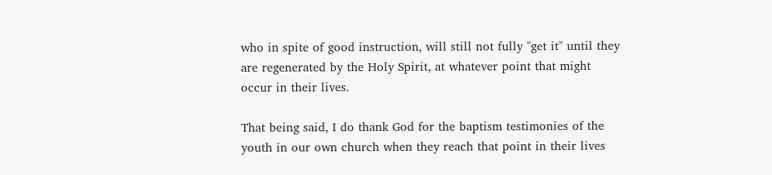who in spite of good instruction, will still not fully "get it" until they are regenerated by the Holy Spirit, at whatever point that might occur in their lives.

That being said, I do thank God for the baptism testimonies of the youth in our own church when they reach that point in their lives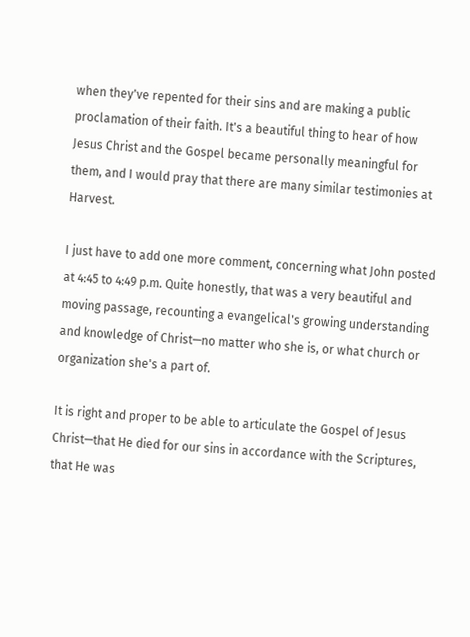when they've repented for their sins and are making a public proclamation of their faith. It's a beautiful thing to hear of how Jesus Christ and the Gospel became personally meaningful for them, and I would pray that there are many similar testimonies at Harvest.

I just have to add one more comment, concerning what John posted at 4:45 to 4:49 p.m. Quite honestly, that was a very beautiful and moving passage, recounting a evangelical's growing understanding and knowledge of Christ—no matter who she is, or what church or organization she's a part of.

It is right and proper to be able to articulate the Gospel of Jesus Christ—that He died for our sins in accordance with the Scriptures, that He was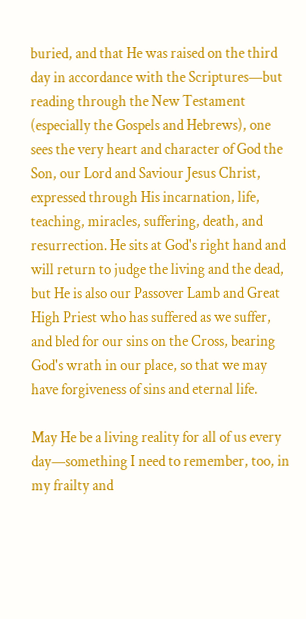buried, and that He was raised on the third day in accordance with the Scriptures—but reading through the New Testament (especially the Gospels and Hebrews), one sees the very heart and character of God the Son, our Lord and Saviour Jesus Christ, expressed through His incarnation, life, teaching, miracles, suffering, death, and resurrection. He sits at God's right hand and will return to judge the living and the dead, but He is also our Passover Lamb and Great High Priest who has suffered as we suffer, and bled for our sins on the Cross, bearing God's wrath in our place, so that we may have forgiveness of sins and eternal life.

May He be a living reality for all of us every day—something I need to remember, too, in my frailty and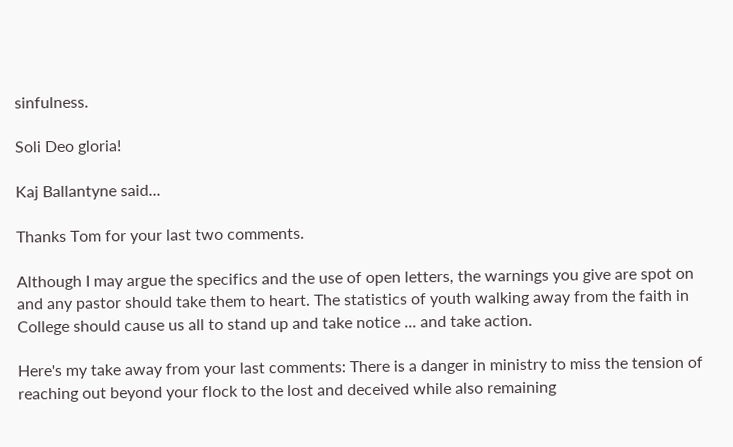sinfulness.

Soli Deo gloria!

Kaj Ballantyne said...

Thanks Tom for your last two comments.

Although I may argue the specifics and the use of open letters, the warnings you give are spot on and any pastor should take them to heart. The statistics of youth walking away from the faith in College should cause us all to stand up and take notice ... and take action.

Here's my take away from your last comments: There is a danger in ministry to miss the tension of reaching out beyond your flock to the lost and deceived while also remaining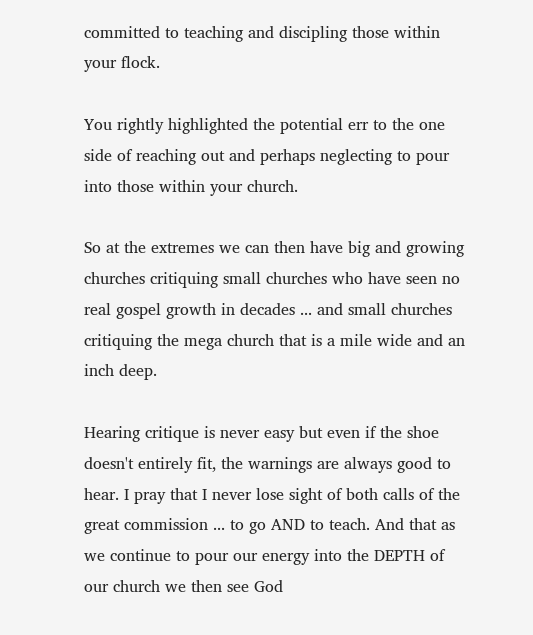committed to teaching and discipling those within your flock.

You rightly highlighted the potential err to the one side of reaching out and perhaps neglecting to pour into those within your church.

So at the extremes we can then have big and growing churches critiquing small churches who have seen no real gospel growth in decades ... and small churches critiquing the mega church that is a mile wide and an inch deep.

Hearing critique is never easy but even if the shoe doesn't entirely fit, the warnings are always good to hear. I pray that I never lose sight of both calls of the great commission ... to go AND to teach. And that as we continue to pour our energy into the DEPTH of our church we then see God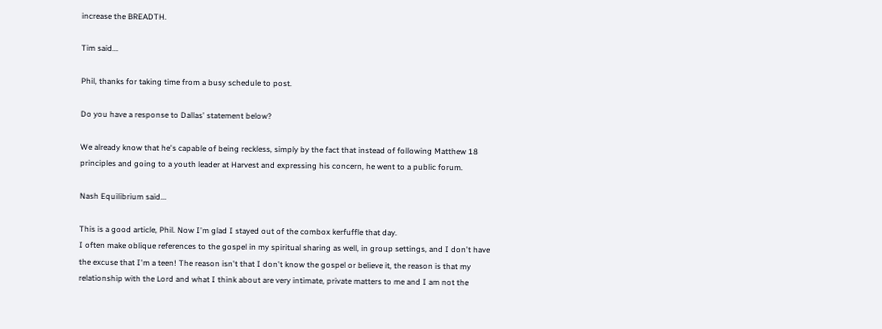increase the BREADTH.

Tim said...

Phil, thanks for taking time from a busy schedule to post.

Do you have a response to Dallas' statement below?

We already know that he's capable of being reckless, simply by the fact that instead of following Matthew 18 principles and going to a youth leader at Harvest and expressing his concern, he went to a public forum.

Nash Equilibrium said...

This is a good article, Phil. Now I'm glad I stayed out of the combox kerfuffle that day.
I often make oblique references to the gospel in my spiritual sharing as well, in group settings, and I don't have the excuse that I'm a teen! The reason isn't that I don't know the gospel or believe it, the reason is that my relationship with the Lord and what I think about are very intimate, private matters to me and I am not the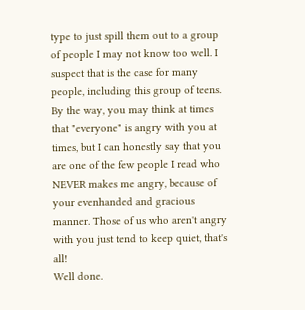type to just spill them out to a group of people I may not know too well. I suspect that is the case for many people, including this group of teens.
By the way, you may think at times that "everyone" is angry with you at times, but I can honestly say that you are one of the few people I read who NEVER makes me angry, because of your evenhanded and gracious manner. Those of us who aren't angry with you just tend to keep quiet, that's all!
Well done.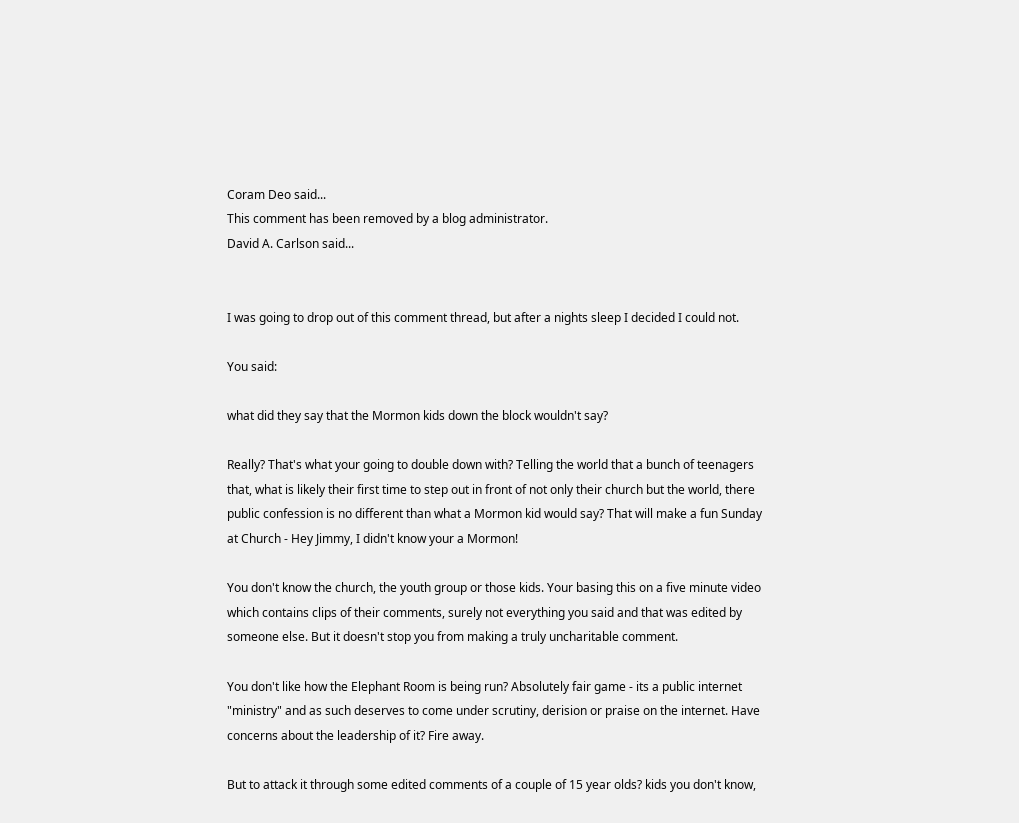Coram Deo said...
This comment has been removed by a blog administrator.
David A. Carlson said...


I was going to drop out of this comment thread, but after a nights sleep I decided I could not.

You said:

what did they say that the Mormon kids down the block wouldn't say?

Really? That's what your going to double down with? Telling the world that a bunch of teenagers that, what is likely their first time to step out in front of not only their church but the world, there public confession is no different than what a Mormon kid would say? That will make a fun Sunday at Church - Hey Jimmy, I didn't know your a Mormon!

You don't know the church, the youth group or those kids. Your basing this on a five minute video which contains clips of their comments, surely not everything you said and that was edited by someone else. But it doesn't stop you from making a truly uncharitable comment.

You don't like how the Elephant Room is being run? Absolutely fair game - its a public internet "ministry" and as such deserves to come under scrutiny, derision or praise on the internet. Have concerns about the leadership of it? Fire away.

But to attack it through some edited comments of a couple of 15 year olds? kids you don't know,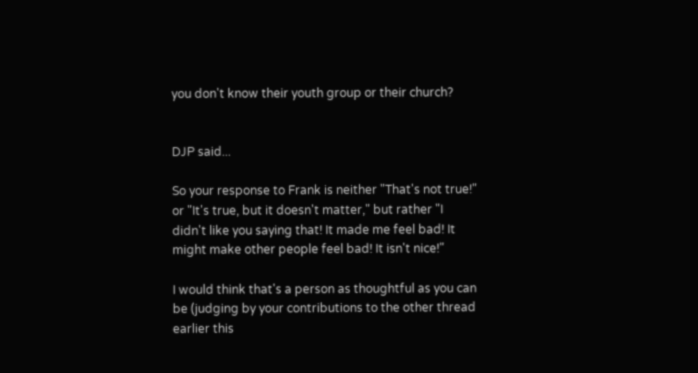you don't know their youth group or their church?


DJP said...

So your response to Frank is neither "That's not true!" or "It's true, but it doesn't matter," but rather "I didn't like you saying that! It made me feel bad! It might make other people feel bad! It isn't nice!"

I would think that's a person as thoughtful as you can be (judging by your contributions to the other thread earlier this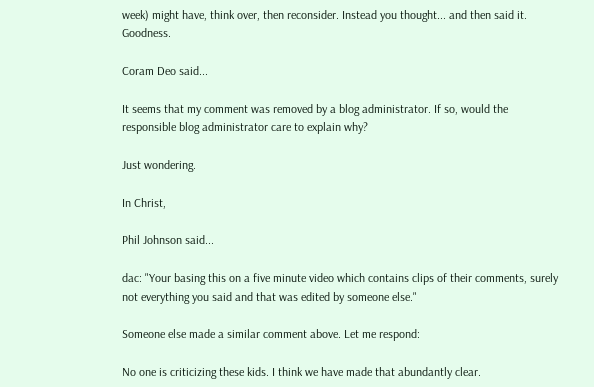week) might have, think over, then reconsider. Instead you thought... and then said it. Goodness.

Coram Deo said...

It seems that my comment was removed by a blog administrator. If so, would the responsible blog administrator care to explain why?

Just wondering.

In Christ,

Phil Johnson said...

dac: "Your basing this on a five minute video which contains clips of their comments, surely not everything you said and that was edited by someone else."

Someone else made a similar comment above. Let me respond:

No one is criticizing these kids. I think we have made that abundantly clear.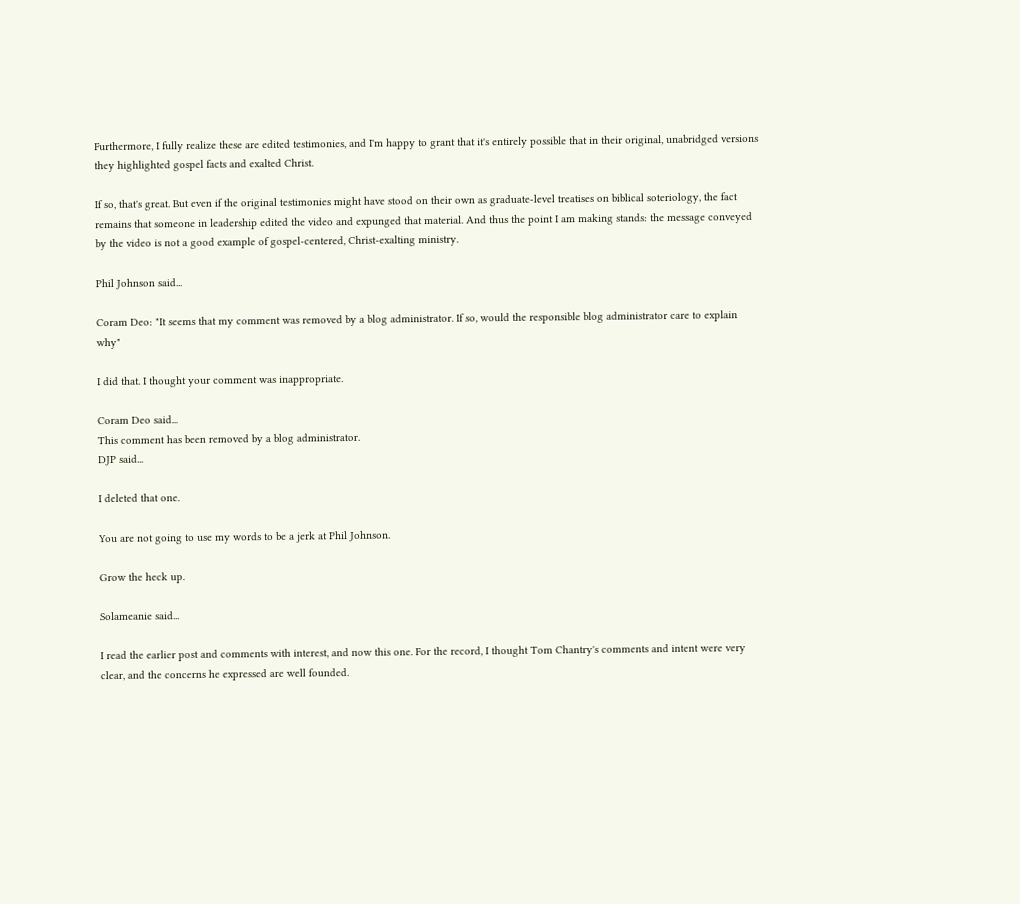Furthermore, I fully realize these are edited testimonies, and I'm happy to grant that it's entirely possible that in their original, unabridged versions they highlighted gospel facts and exalted Christ.

If so, that's great. But even if the original testimonies might have stood on their own as graduate-level treatises on biblical soteriology, the fact remains that someone in leadership edited the video and expunged that material. And thus the point I am making stands: the message conveyed by the video is not a good example of gospel-centered, Christ-exalting ministry.

Phil Johnson said...

Coram Deo: "It seems that my comment was removed by a blog administrator. If so, would the responsible blog administrator care to explain why"

I did that. I thought your comment was inappropriate.

Coram Deo said...
This comment has been removed by a blog administrator.
DJP said...

I deleted that one.

You are not going to use my words to be a jerk at Phil Johnson.

Grow the heck up.

Solameanie said...

I read the earlier post and comments with interest, and now this one. For the record, I thought Tom Chantry's comments and intent were very clear, and the concerns he expressed are well founded.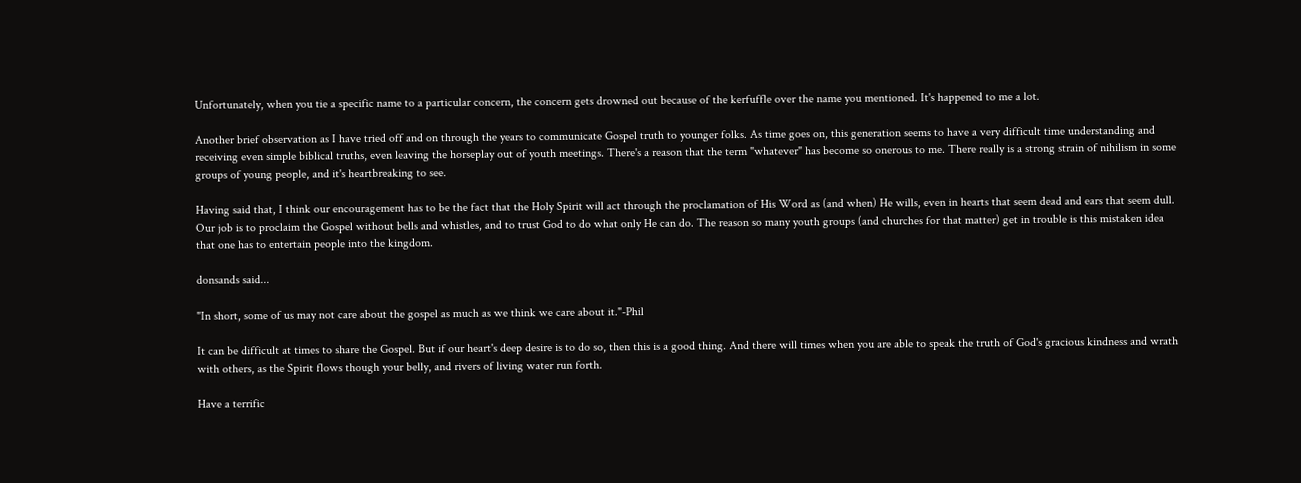Unfortunately, when you tie a specific name to a particular concern, the concern gets drowned out because of the kerfuffle over the name you mentioned. It's happened to me a lot.

Another brief observation as I have tried off and on through the years to communicate Gospel truth to younger folks. As time goes on, this generation seems to have a very difficult time understanding and receiving even simple biblical truths, even leaving the horseplay out of youth meetings. There's a reason that the term "whatever" has become so onerous to me. There really is a strong strain of nihilism in some groups of young people, and it's heartbreaking to see.

Having said that, I think our encouragement has to be the fact that the Holy Spirit will act through the proclamation of His Word as (and when) He wills, even in hearts that seem dead and ears that seem dull. Our job is to proclaim the Gospel without bells and whistles, and to trust God to do what only He can do. The reason so many youth groups (and churches for that matter) get in trouble is this mistaken idea that one has to entertain people into the kingdom.

donsands said...

"In short, some of us may not care about the gospel as much as we think we care about it."-Phil

It can be difficult at times to share the Gospel. But if our heart's deep desire is to do so, then this is a good thing. And there will times when you are able to speak the truth of God's gracious kindness and wrath with others, as the Spirit flows though your belly, and rivers of living water run forth.

Have a terrific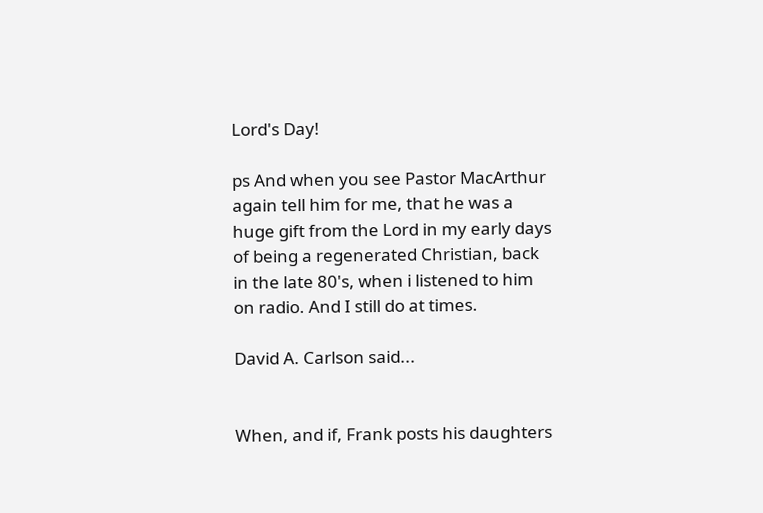Lord's Day!

ps And when you see Pastor MacArthur again tell him for me, that he was a huge gift from the Lord in my early days of being a regenerated Christian, back in the late 80's, when i listened to him on radio. And I still do at times.

David A. Carlson said...


When, and if, Frank posts his daughters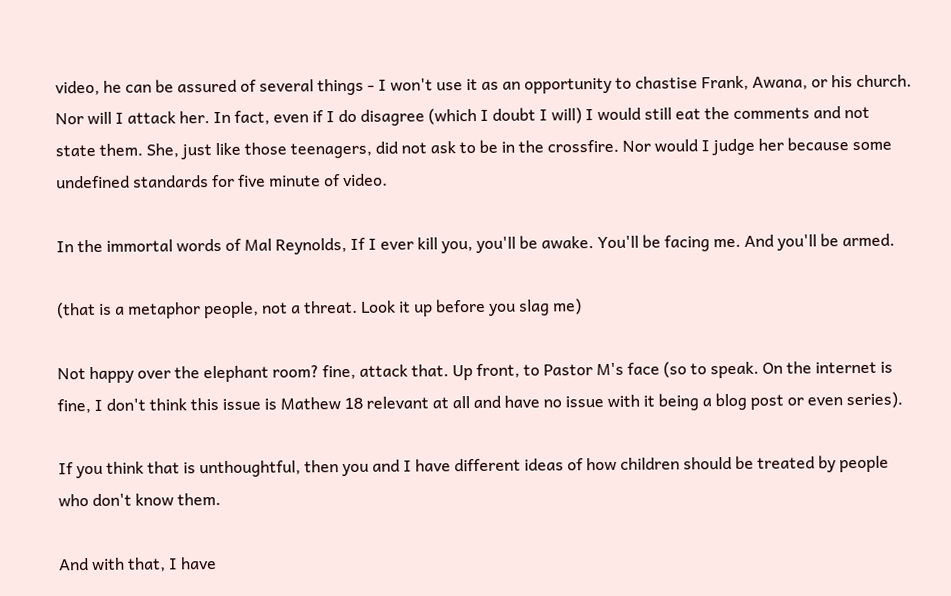video, he can be assured of several things - I won't use it as an opportunity to chastise Frank, Awana, or his church. Nor will I attack her. In fact, even if I do disagree (which I doubt I will) I would still eat the comments and not state them. She, just like those teenagers, did not ask to be in the crossfire. Nor would I judge her because some undefined standards for five minute of video.

In the immortal words of Mal Reynolds, If I ever kill you, you'll be awake. You'll be facing me. And you'll be armed.

(that is a metaphor people, not a threat. Look it up before you slag me)

Not happy over the elephant room? fine, attack that. Up front, to Pastor M's face (so to speak. On the internet is fine, I don't think this issue is Mathew 18 relevant at all and have no issue with it being a blog post or even series).

If you think that is unthoughtful, then you and I have different ideas of how children should be treated by people who don't know them.

And with that, I have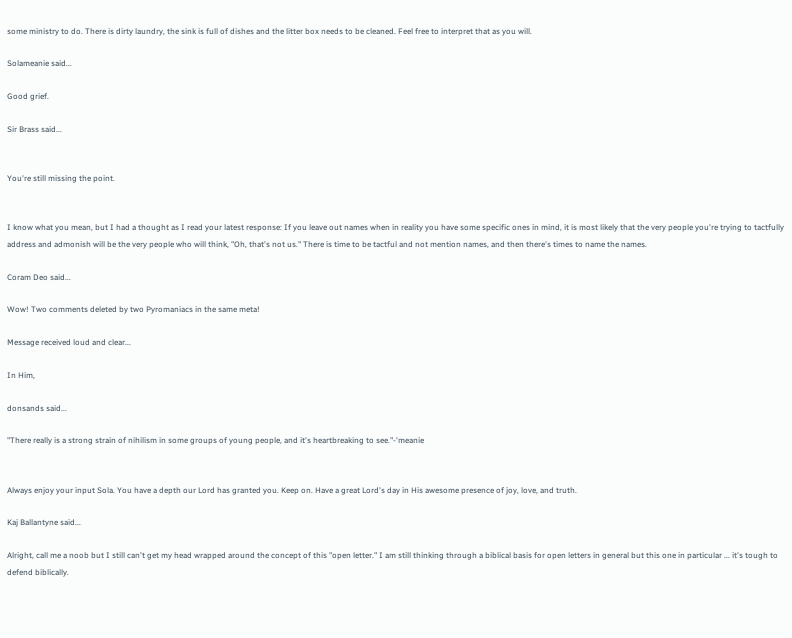some ministry to do. There is dirty laundry, the sink is full of dishes and the litter box needs to be cleaned. Feel free to interpret that as you will.

Solameanie said...

Good grief.

Sir Brass said...


You're still missing the point.


I know what you mean, but I had a thought as I read your latest response: If you leave out names when in reality you have some specific ones in mind, it is most likely that the very people you're trying to tactfully address and admonish will be the very people who will think, "Oh, that's not us." There is time to be tactful and not mention names, and then there's times to name the names.

Coram Deo said...

Wow! Two comments deleted by two Pyromaniacs in the same meta!

Message received loud and clear...

In Him,

donsands said...

"There really is a strong strain of nihilism in some groups of young people, and it's heartbreaking to see."-'meanie


Always enjoy your input Sola. You have a depth our Lord has granted you. Keep on. Have a great Lord's day in His awesome presence of joy, love, and truth.

Kaj Ballantyne said...

Alright, call me a noob but I still can't get my head wrapped around the concept of this "open letter." I am still thinking through a biblical basis for open letters in general but this one in particular ... it's tough to defend biblically.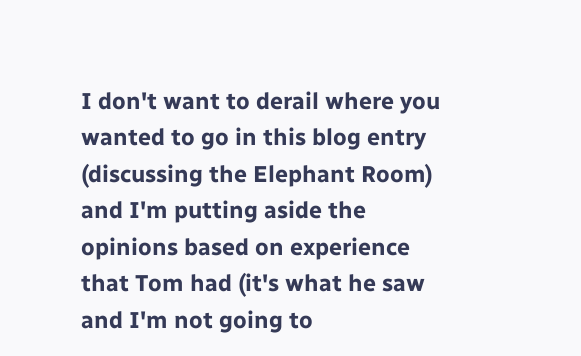I don't want to derail where you wanted to go in this blog entry (discussing the Elephant Room) and I'm putting aside the opinions based on experience that Tom had (it's what he saw and I'm not going to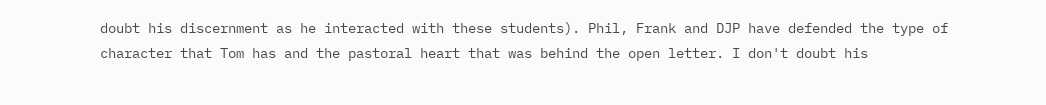doubt his discernment as he interacted with these students). Phil, Frank and DJP have defended the type of character that Tom has and the pastoral heart that was behind the open letter. I don't doubt his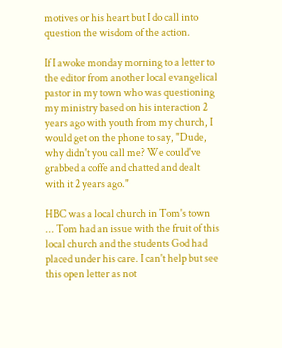motives or his heart but I do call into question the wisdom of the action.

If I awoke monday morning to a letter to the editor from another local evangelical pastor in my town who was questioning my ministry based on his interaction 2 years ago with youth from my church, I would get on the phone to say, "Dude, why didn't you call me? We could've grabbed a coffe and chatted and dealt with it 2 years ago."

HBC was a local church in Tom's town ... Tom had an issue with the fruit of this local church and the students God had placed under his care. I can't help but see this open letter as not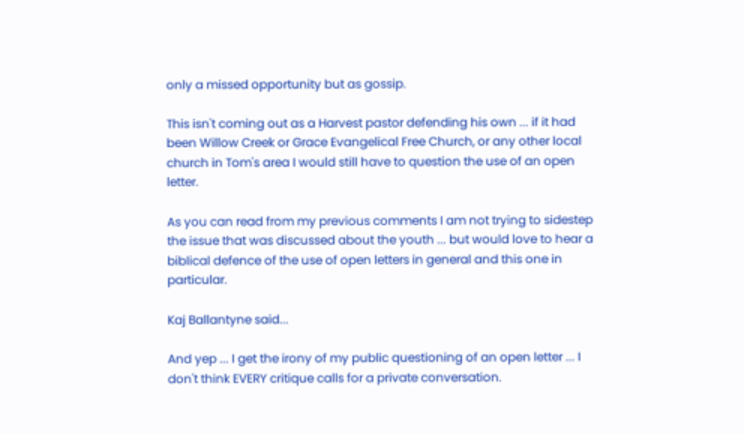only a missed opportunity but as gossip.

This isn't coming out as a Harvest pastor defending his own ... if it had been Willow Creek or Grace Evangelical Free Church, or any other local church in Tom's area I would still have to question the use of an open letter.

As you can read from my previous comments I am not trying to sidestep the issue that was discussed about the youth ... but would love to hear a biblical defence of the use of open letters in general and this one in particular.

Kaj Ballantyne said...

And yep ... I get the irony of my public questioning of an open letter ... I don't think EVERY critique calls for a private conversation.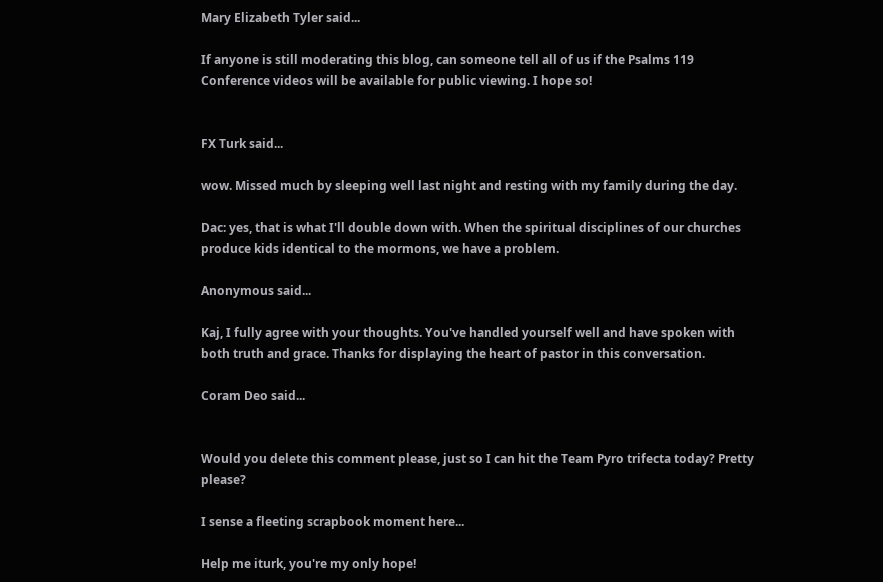Mary Elizabeth Tyler said...

If anyone is still moderating this blog, can someone tell all of us if the Psalms 119 Conference videos will be available for public viewing. I hope so!


FX Turk said...

wow. Missed much by sleeping well last night and resting with my family during the day.

Dac: yes, that is what I'll double down with. When the spiritual disciplines of our churches produce kids identical to the mormons, we have a problem.

Anonymous said...

Kaj, I fully agree with your thoughts. You've handled yourself well and have spoken with both truth and grace. Thanks for displaying the heart of pastor in this conversation.

Coram Deo said...


Would you delete this comment please, just so I can hit the Team Pyro trifecta today? Pretty please?

I sense a fleeting scrapbook moment here...

Help me iturk, you're my only hope!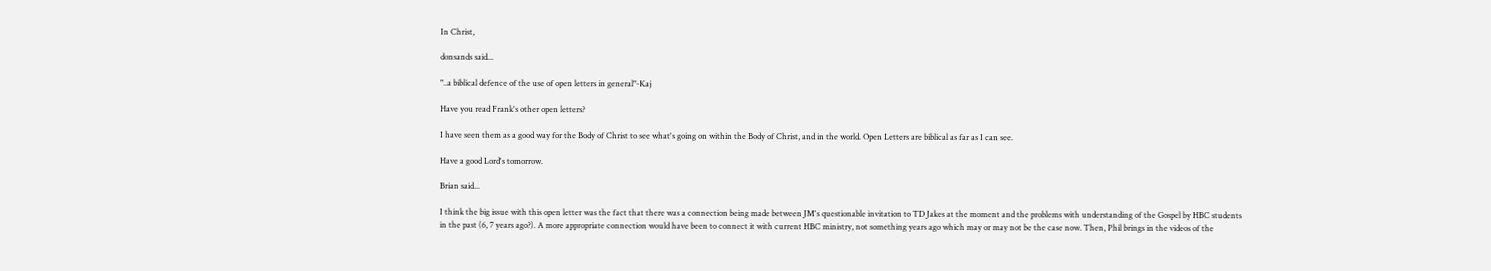In Christ,

donsands said...

"..a biblical defence of the use of open letters in general"-Kaj

Have you read Frank's other open letters?

I have seen them as a good way for the Body of Christ to see what's going on within the Body of Christ, and in the world. Open Letters are biblical as far as I can see.

Have a good Lord's tomorrow.

Brian said...

I think the big issue with this open letter was the fact that there was a connection being made between JM's questionable invitation to TD Jakes at the moment and the problems with understanding of the Gospel by HBC students in the past (6, 7 years ago?). A more appropriate connection would have been to connect it with current HBC ministry, not something years ago which may or may not be the case now. Then, Phil brings in the videos of the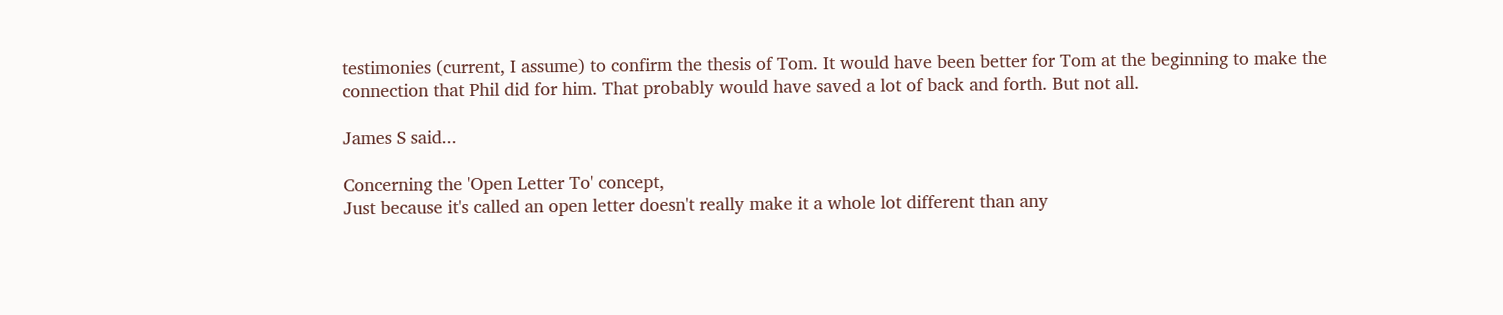testimonies (current, I assume) to confirm the thesis of Tom. It would have been better for Tom at the beginning to make the connection that Phil did for him. That probably would have saved a lot of back and forth. But not all.

James S said...

Concerning the 'Open Letter To' concept,
Just because it's called an open letter doesn't really make it a whole lot different than any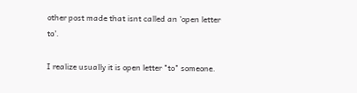other post made that isnt called an 'open letter to'.

I realize usually it is open letter "to" someone.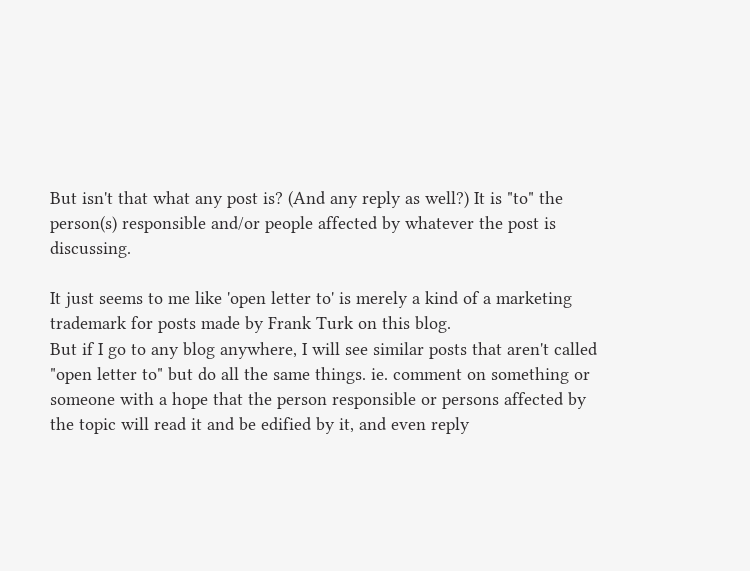But isn't that what any post is? (And any reply as well?) It is "to" the person(s) responsible and/or people affected by whatever the post is discussing.

It just seems to me like 'open letter to' is merely a kind of a marketing trademark for posts made by Frank Turk on this blog.
But if I go to any blog anywhere, I will see similar posts that aren't called "open letter to" but do all the same things. ie. comment on something or someone with a hope that the person responsible or persons affected by the topic will read it and be edified by it, and even reply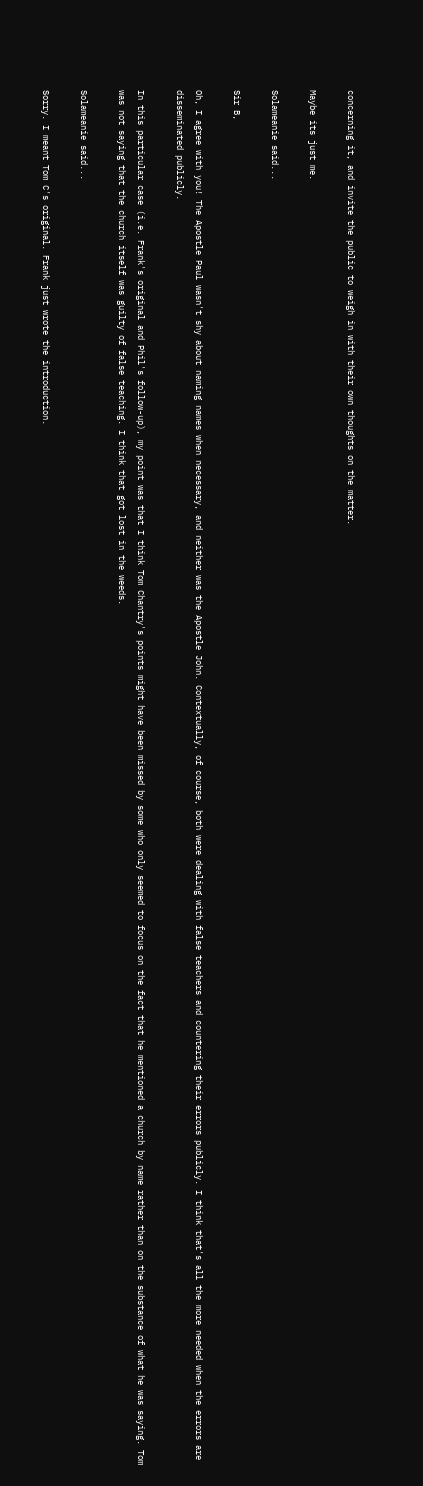concerning it, and invite the public to weigh in with their own thoughts on the matter.

Maybe its just me.

Solameanie said...

Sir B,

Oh, I agree with you! The Apostle Paul wasn't shy about naming names when necessary, and neither was the Apostle John. Contextually, of course, both were dealing with false teachers and countering their errors publicly. I think that's all the more needed when the errors are disseminated publicly.

In this particular case (i.e. Frank's original and Phil's follow-up), my point was that I think Tom Chantry's points might have been missed by some who only seemed to focus on the fact that he mentioned a church by name rather than on the substance of what he was saying. Tom was not saying that the church itself was guilty of false teaching. I think that got lost in the weeds.

Solameanie said...

Sorry. I meant Tom C's original. Frank just wrote the introduction.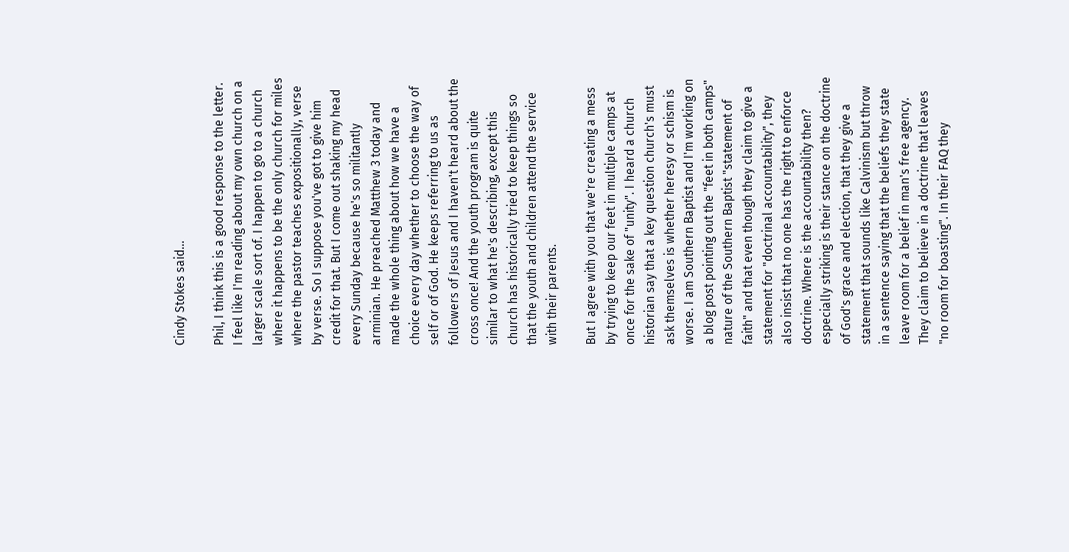Cindy Stokes said...

Phil, I think this is a good response to the letter. I feel like I'm reading about my own church on a larger scale sort of. I happen to go to a church where it happens to be the only church for miles where the pastor teaches expositionally, verse by verse. So I suppose you've got to give him credit for that. But I come out shaking my head every Sunday because he's so militantly arminian. He preached Matthew 3 today and made the whole thing about how we have a choice every day whether to choose the way of self or of God. He keeps referring to us as followers of Jesus and I haven't heard about the cross once! And the youth program is quite similar to what he's describing, except this church has historically tried to keep things so that the youth and children attend the service with their parents.

But I agree with you that we're creating a mess by trying to keep our feet in multiple camps at once for the sake of "unity". I heard a church historian say that a key question church's must ask themselves is whether heresy or schism is worse. I am Southern Baptist and I'm working on a blog post pointing out the "feet in both camps" nature of the Southern Baptist "statement of faith" and that even though they claim to give a statement for "doctrinal accountability", they also insist that no one has the right to enforce doctrine. Where is the accountability then? especially striking is their stance on the doctrine of God's grace and election, that they give a statement that sounds like Calvinism but throw in a sentence saying that the beliefs they state leave room for a belief in man's free agency. They claim to believe in a doctrine that leaves "no room for boasting". In their FAQ they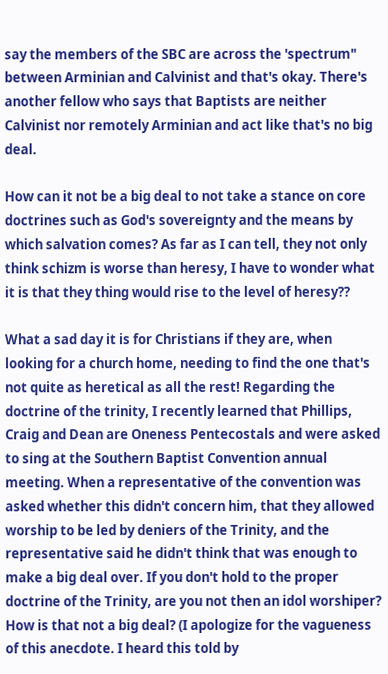say the members of the SBC are across the 'spectrum" between Arminian and Calvinist and that's okay. There's another fellow who says that Baptists are neither Calvinist nor remotely Arminian and act like that's no big deal.

How can it not be a big deal to not take a stance on core doctrines such as God's sovereignty and the means by which salvation comes? As far as I can tell, they not only think schizm is worse than heresy, I have to wonder what it is that they thing would rise to the level of heresy??

What a sad day it is for Christians if they are, when looking for a church home, needing to find the one that's not quite as heretical as all the rest! Regarding the doctrine of the trinity, I recently learned that Phillips, Craig and Dean are Oneness Pentecostals and were asked to sing at the Southern Baptist Convention annual meeting. When a representative of the convention was asked whether this didn't concern him, that they allowed worship to be led by deniers of the Trinity, and the representative said he didn't think that was enough to make a big deal over. If you don't hold to the proper doctrine of the Trinity, are you not then an idol worshiper? How is that not a big deal? (I apologize for the vagueness of this anecdote. I heard this told by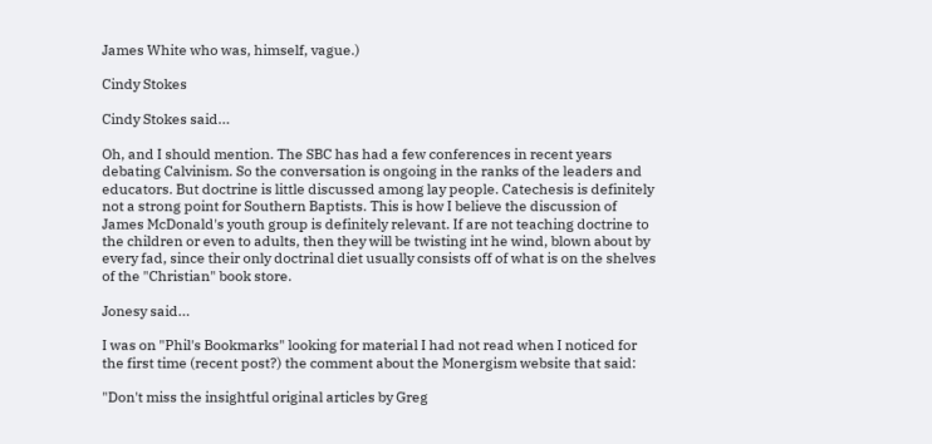James White who was, himself, vague.)

Cindy Stokes

Cindy Stokes said...

Oh, and I should mention. The SBC has had a few conferences in recent years debating Calvinism. So the conversation is ongoing in the ranks of the leaders and educators. But doctrine is little discussed among lay people. Catechesis is definitely not a strong point for Southern Baptists. This is how I believe the discussion of James McDonald's youth group is definitely relevant. If are not teaching doctrine to the children or even to adults, then they will be twisting int he wind, blown about by every fad, since their only doctrinal diet usually consists off of what is on the shelves of the "Christian" book store.

Jonesy said...

I was on "Phil's Bookmarks" looking for material I had not read when I noticed for the first time (recent post?) the comment about the Monergism website that said:

"Don't miss the insightful original articles by Greg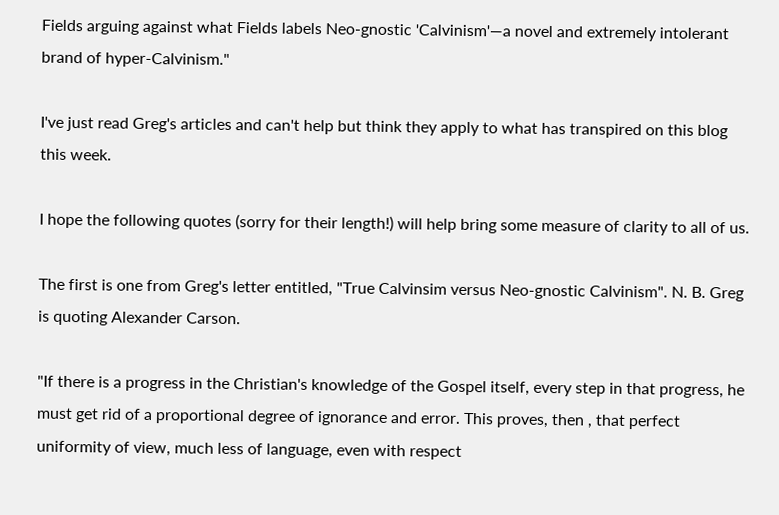Fields arguing against what Fields labels Neo-gnostic 'Calvinism'—a novel and extremely intolerant brand of hyper-Calvinism."

I've just read Greg's articles and can't help but think they apply to what has transpired on this blog this week.

I hope the following quotes (sorry for their length!) will help bring some measure of clarity to all of us.

The first is one from Greg's letter entitled, "True Calvinsim versus Neo-gnostic Calvinism". N. B. Greg is quoting Alexander Carson.

"If there is a progress in the Christian's knowledge of the Gospel itself, every step in that progress, he must get rid of a proportional degree of ignorance and error. This proves, then , that perfect uniformity of view, much less of language, even with respect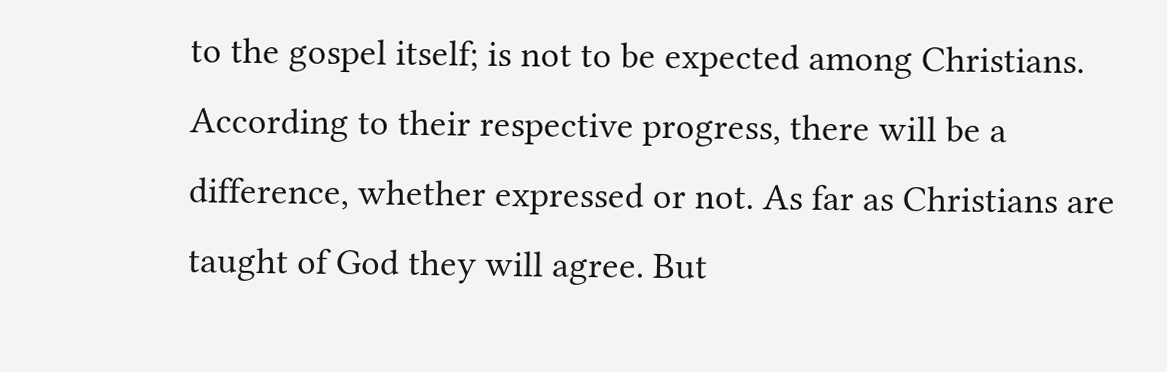to the gospel itself; is not to be expected among Christians. According to their respective progress, there will be a difference, whether expressed or not. As far as Christians are taught of God they will agree. But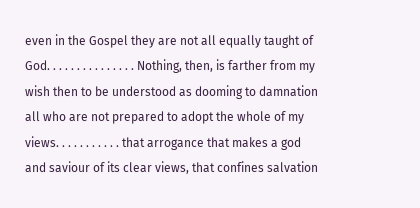even in the Gospel they are not all equally taught of God. . . . . . . . . . . . . . . Nothing, then, is farther from my wish then to be understood as dooming to damnation all who are not prepared to adopt the whole of my views. . . . . . . . . . . that arrogance that makes a god and saviour of its clear views, that confines salvation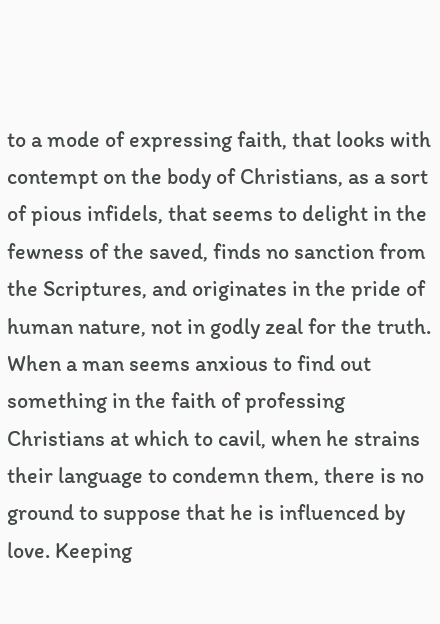to a mode of expressing faith, that looks with contempt on the body of Christians, as a sort of pious infidels, that seems to delight in the fewness of the saved, finds no sanction from the Scriptures, and originates in the pride of human nature, not in godly zeal for the truth. When a man seems anxious to find out something in the faith of professing Christians at which to cavil, when he strains their language to condemn them, there is no ground to suppose that he is influenced by love. Keeping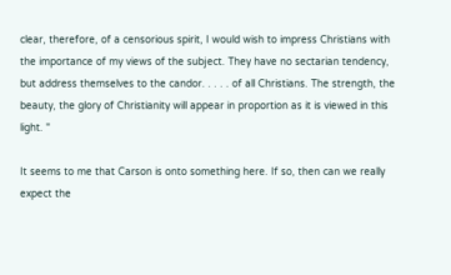clear, therefore, of a censorious spirit, I would wish to impress Christians with the importance of my views of the subject. They have no sectarian tendency, but address themselves to the candor. . . . . of all Christians. The strength, the beauty, the glory of Christianity will appear in proportion as it is viewed in this light. "

It seems to me that Carson is onto something here. If so, then can we really expect the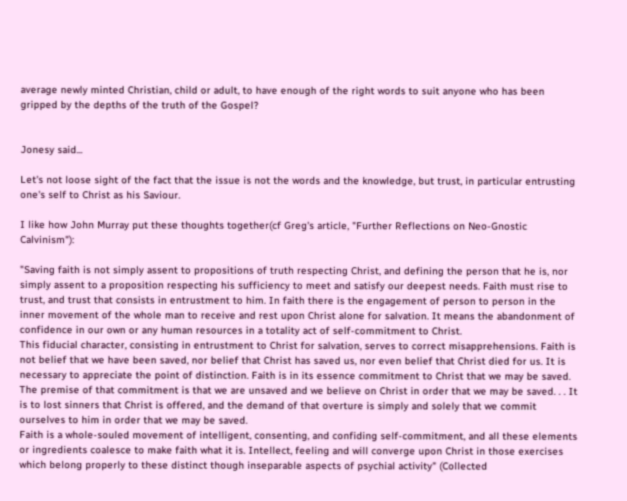average newly minted Christian, child or adult, to have enough of the right words to suit anyone who has been gripped by the depths of the truth of the Gospel?


Jonesy said...

Let's not loose sight of the fact that the issue is not the words and the knowledge, but trust, in particular entrusting one's self to Christ as his Saviour.

I like how John Murray put these thoughts together(cf Greg's article, "Further Reflections on Neo-Gnostic Calvinism"):

"Saving faith is not simply assent to propositions of truth respecting Christ, and defining the person that he is, nor simply assent to a proposition respecting his sufficiency to meet and satisfy our deepest needs. Faith must rise to trust, and trust that consists in entrustment to him. In faith there is the engagement of person to person in the inner movement of the whole man to receive and rest upon Christ alone for salvation. It means the abandonment of confidence in our own or any human resources in a totality act of self-commitment to Christ.
This fiducial character, consisting in entrustment to Christ for salvation, serves to correct misapprehensions. Faith is not belief that we have been saved, nor belief that Christ has saved us, nor even belief that Christ died for us. It is necessary to appreciate the point of distinction. Faith is in its essence commitment to Christ that we may be saved. The premise of that commitment is that we are unsaved and we believe on Christ in order that we may be saved. . . It is to lost sinners that Christ is offered, and the demand of that overture is simply and solely that we commit ourselves to him in order that we may be saved.
Faith is a whole-souled movement of intelligent, consenting, and confiding self-commitment, and all these elements or ingredients coalesce to make faith what it is. Intellect, feeling and will converge upon Christ in those exercises which belong properly to these distinct though inseparable aspects of psychial activity" (Collected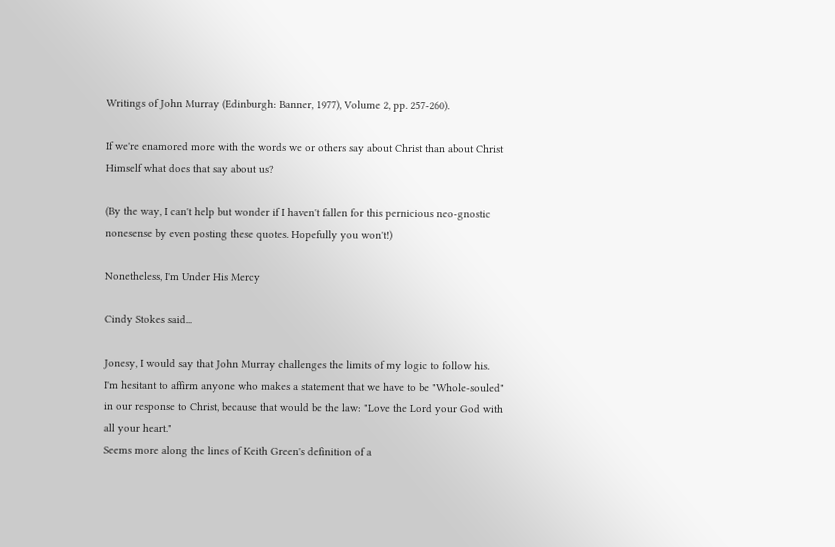Writings of John Murray (Edinburgh: Banner, 1977), Volume 2, pp. 257-260).

If we're enamored more with the words we or others say about Christ than about Christ Himself what does that say about us?

(By the way, I can't help but wonder if I haven't fallen for this pernicious neo-gnostic nonesense by even posting these quotes. Hopefully you won't!)

Nonetheless, I'm Under His Mercy

Cindy Stokes said...

Jonesy, I would say that John Murray challenges the limits of my logic to follow his. I'm hesitant to affirm anyone who makes a statement that we have to be "Whole-souled" in our response to Christ, because that would be the law: "Love the Lord your God with all your heart."
Seems more along the lines of Keith Green's definition of a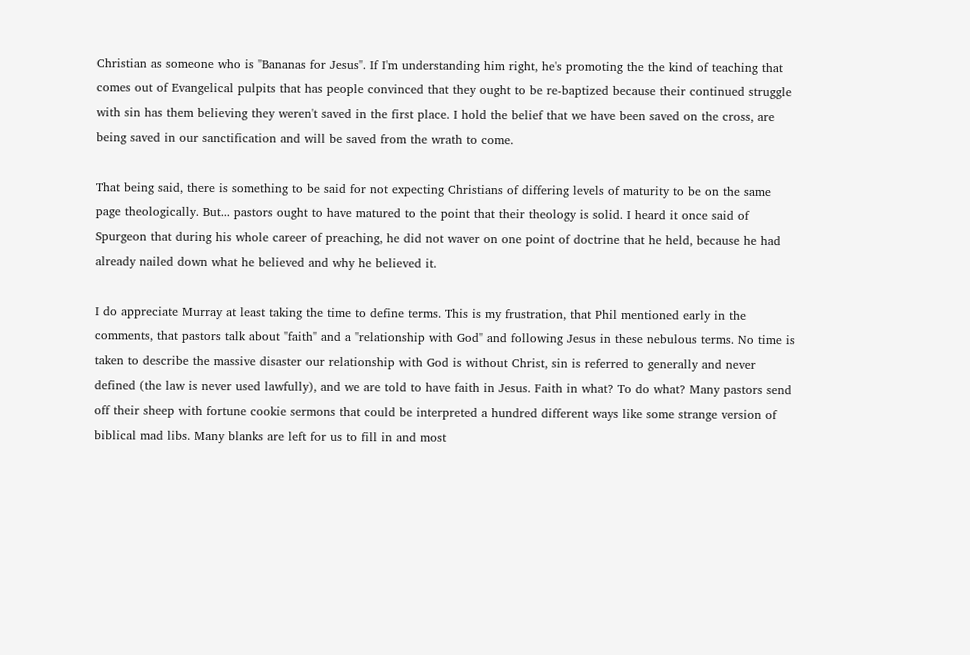Christian as someone who is "Bananas for Jesus". If I'm understanding him right, he's promoting the the kind of teaching that comes out of Evangelical pulpits that has people convinced that they ought to be re-baptized because their continued struggle with sin has them believing they weren't saved in the first place. I hold the belief that we have been saved on the cross, are being saved in our sanctification and will be saved from the wrath to come.

That being said, there is something to be said for not expecting Christians of differing levels of maturity to be on the same page theologically. But... pastors ought to have matured to the point that their theology is solid. I heard it once said of Spurgeon that during his whole career of preaching, he did not waver on one point of doctrine that he held, because he had already nailed down what he believed and why he believed it.

I do appreciate Murray at least taking the time to define terms. This is my frustration, that Phil mentioned early in the comments, that pastors talk about "faith" and a "relationship with God" and following Jesus in these nebulous terms. No time is taken to describe the massive disaster our relationship with God is without Christ, sin is referred to generally and never defined (the law is never used lawfully), and we are told to have faith in Jesus. Faith in what? To do what? Many pastors send off their sheep with fortune cookie sermons that could be interpreted a hundred different ways like some strange version of biblical mad libs. Many blanks are left for us to fill in and most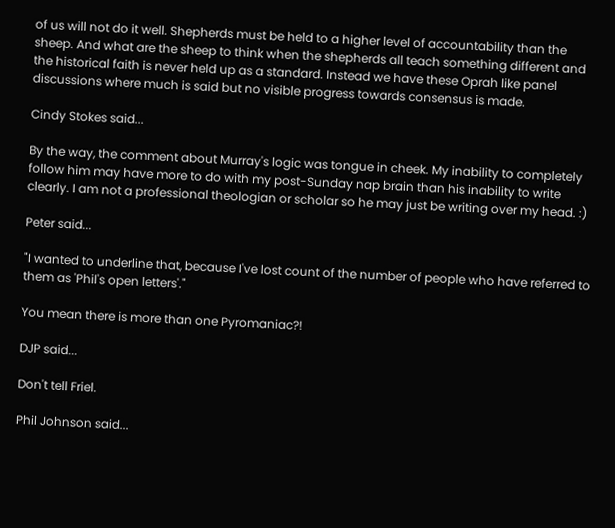of us will not do it well. Shepherds must be held to a higher level of accountability than the sheep. And what are the sheep to think when the shepherds all teach something different and the historical faith is never held up as a standard. Instead we have these Oprah like panel discussions where much is said but no visible progress towards consensus is made.

Cindy Stokes said...

By the way, the comment about Murray's logic was tongue in cheek. My inability to completely follow him may have more to do with my post-Sunday nap brain than his inability to write clearly. I am not a professional theologian or scholar so he may just be writing over my head. :)

Peter said...

"I wanted to underline that, because I've lost count of the number of people who have referred to them as 'Phil's open letters'."

You mean there is more than one Pyromaniac?!

DJP said...

Don't tell Friel.

Phil Johnson said...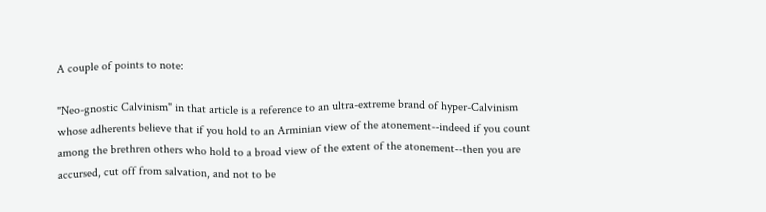A couple of points to note:

"Neo-gnostic Calvinism" in that article is a reference to an ultra-extreme brand of hyper-Calvinism whose adherents believe that if you hold to an Arminian view of the atonement--indeed if you count among the brethren others who hold to a broad view of the extent of the atonement--then you are accursed, cut off from salvation, and not to be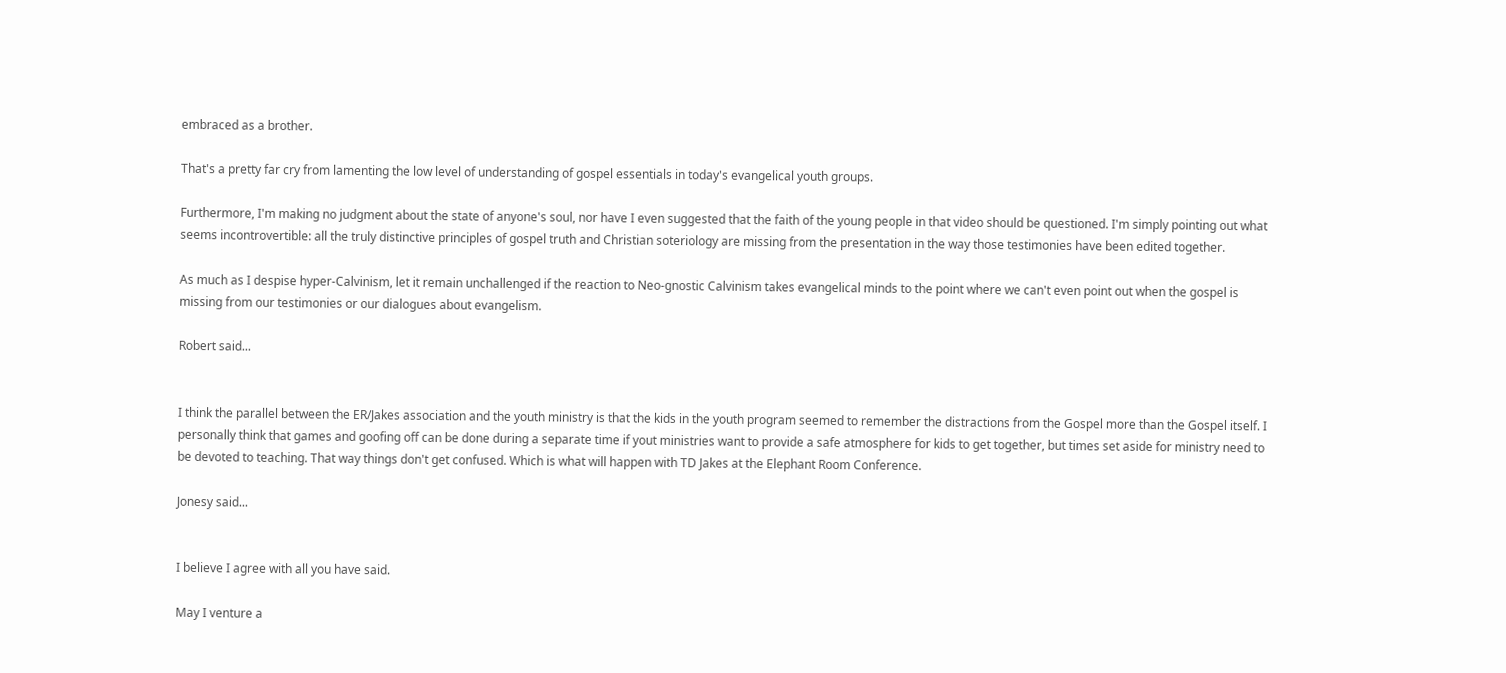embraced as a brother.

That's a pretty far cry from lamenting the low level of understanding of gospel essentials in today's evangelical youth groups.

Furthermore, I'm making no judgment about the state of anyone's soul, nor have I even suggested that the faith of the young people in that video should be questioned. I'm simply pointing out what seems incontrovertible: all the truly distinctive principles of gospel truth and Christian soteriology are missing from the presentation in the way those testimonies have been edited together.

As much as I despise hyper-Calvinism, let it remain unchallenged if the reaction to Neo-gnostic Calvinism takes evangelical minds to the point where we can't even point out when the gospel is missing from our testimonies or our dialogues about evangelism.

Robert said...


I think the parallel between the ER/Jakes association and the youth ministry is that the kids in the youth program seemed to remember the distractions from the Gospel more than the Gospel itself. I personally think that games and goofing off can be done during a separate time if yout ministries want to provide a safe atmosphere for kids to get together, but times set aside for ministry need to be devoted to teaching. That way things don't get confused. Which is what will happen with TD Jakes at the Elephant Room Conference.

Jonesy said...


I believe I agree with all you have said.

May I venture a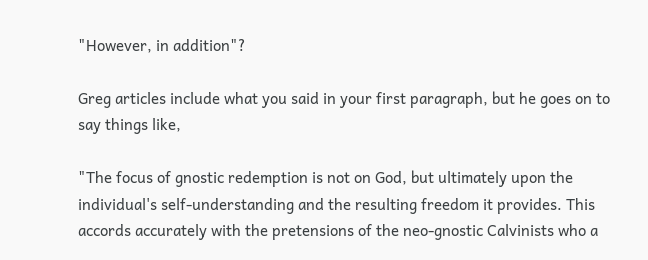"However, in addition"?

Greg articles include what you said in your first paragraph, but he goes on to say things like,

"The focus of gnostic redemption is not on God, but ultimately upon the individual's self-understanding and the resulting freedom it provides. This accords accurately with the pretensions of the neo-gnostic Calvinists who a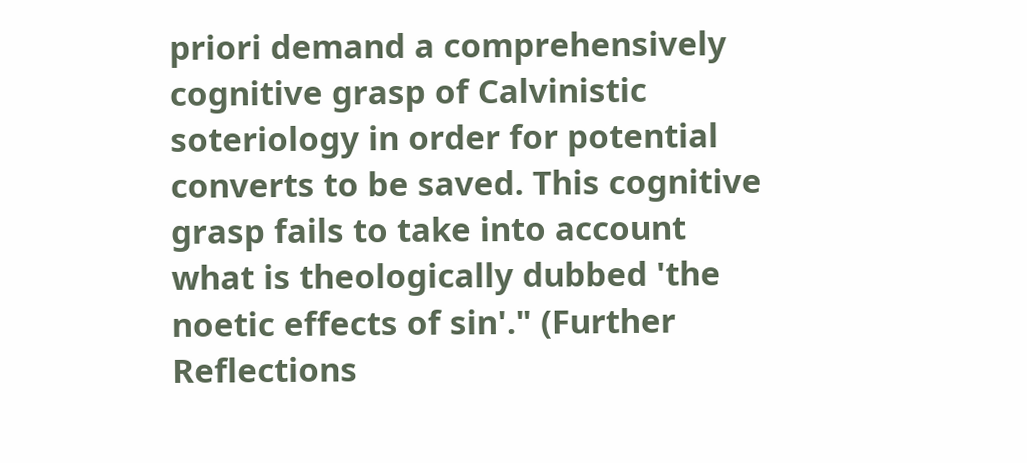priori demand a comprehensively cognitive grasp of Calvinistic soteriology in order for potential converts to be saved. This cognitive grasp fails to take into account what is theologically dubbed 'the noetic effects of sin'." (Further Reflections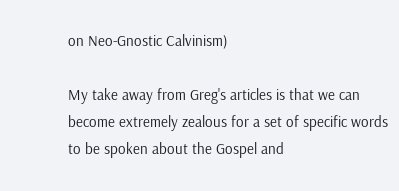on Neo-Gnostic Calvinism)

My take away from Greg's articles is that we can become extremely zealous for a set of specific words to be spoken about the Gospel and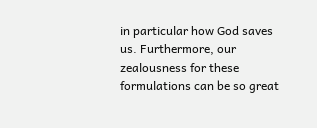in particular how God saves us. Furthermore, our zealousness for these formulations can be so great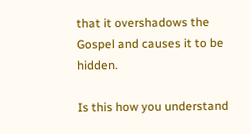that it overshadows the Gospel and causes it to be hidden.

Is this how you understand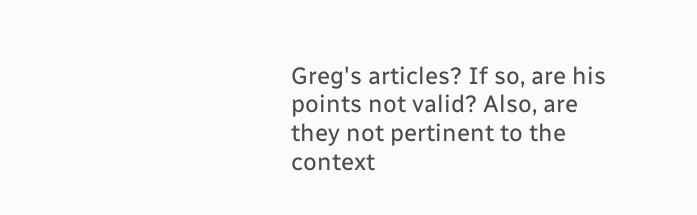Greg's articles? If so, are his points not valid? Also, are they not pertinent to the context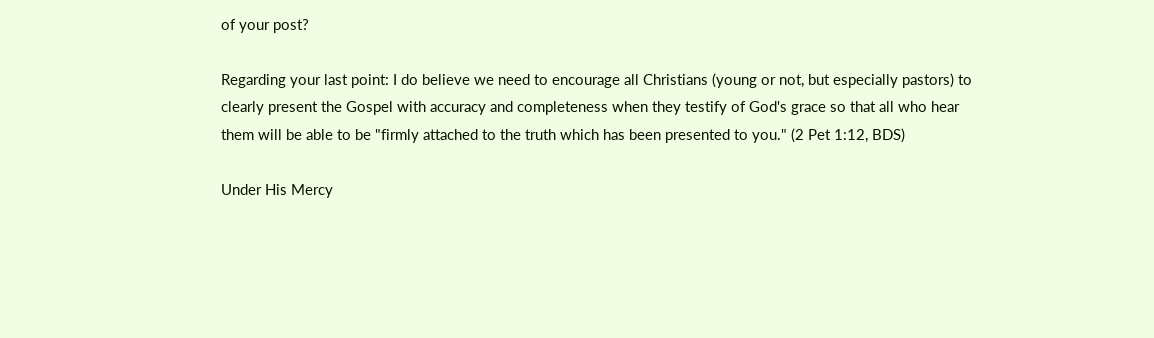of your post?

Regarding your last point: I do believe we need to encourage all Christians (young or not, but especially pastors) to clearly present the Gospel with accuracy and completeness when they testify of God's grace so that all who hear them will be able to be "firmly attached to the truth which has been presented to you." (2 Pet 1:12, BDS)

Under His Mercy